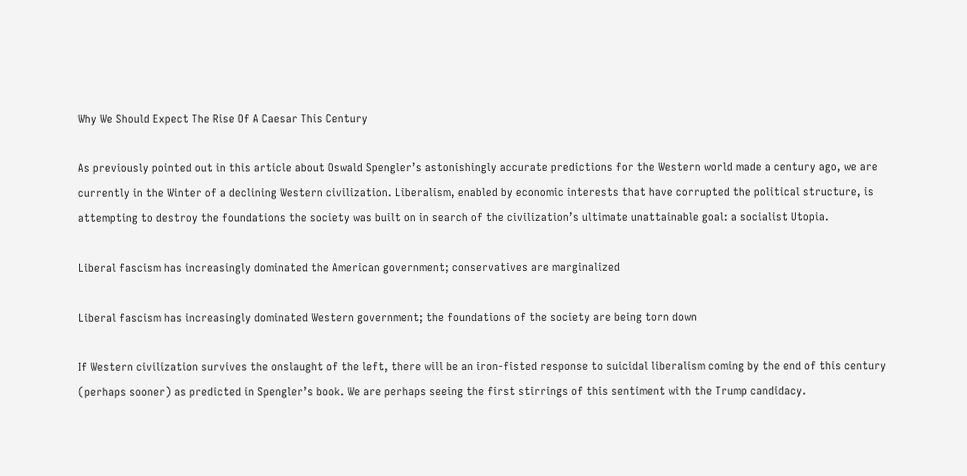Why We Should Expect The Rise Of A Caesar This Century

As previously pointed out in this article about Oswald Spengler’s astonishingly accurate predictions for the Western world made a century ago, we are currently in the Winter of a declining Western civilization. Liberalism, enabled by economic interests that have corrupted the political structure, is attempting to destroy the foundations the society was built on in search of the civilization’s ultimate unattainable goal: a socialist Utopia.

Liberal fascism has increasingly dominated the American government; conservatives are marginalized

Liberal fascism has increasingly dominated Western government; the foundations of the society are being torn down

If Western civilization survives the onslaught of the left, there will be an iron-fisted response to suicidal liberalism coming by the end of this century (perhaps sooner) as predicted in Spengler’s book. We are perhaps seeing the first stirrings of this sentiment with the Trump candidacy.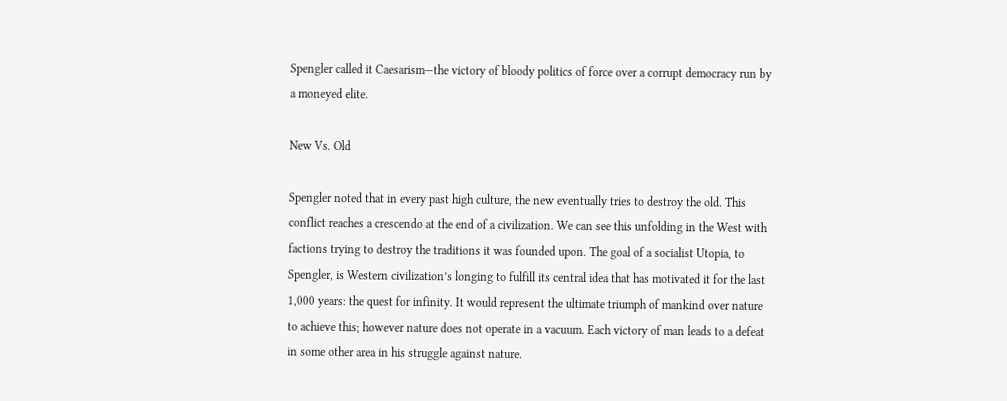Spengler called it Caesarism—the victory of bloody politics of force over a corrupt democracy run by a moneyed elite.

New Vs. Old

Spengler noted that in every past high culture, the new eventually tries to destroy the old. This conflict reaches a crescendo at the end of a civilization. We can see this unfolding in the West with factions trying to destroy the traditions it was founded upon. The goal of a socialist Utopia, to Spengler, is Western civilization’s longing to fulfill its central idea that has motivated it for the last 1,000 years: the quest for infinity. It would represent the ultimate triumph of mankind over nature to achieve this; however nature does not operate in a vacuum. Each victory of man leads to a defeat in some other area in his struggle against nature.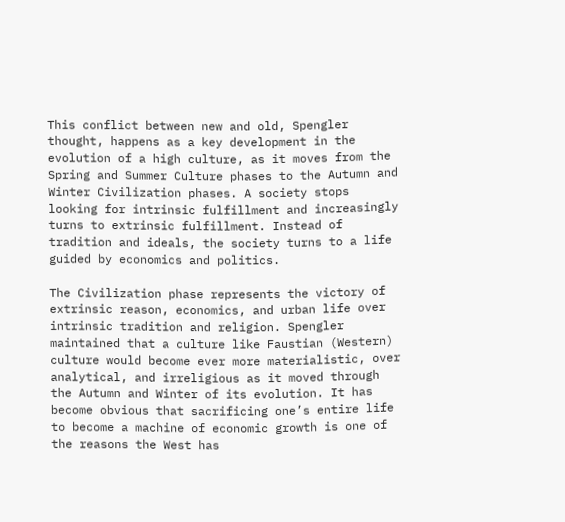This conflict between new and old, Spengler thought, happens as a key development in the evolution of a high culture, as it moves from the Spring and Summer Culture phases to the Autumn and Winter Civilization phases. A society stops looking for intrinsic fulfillment and increasingly turns to extrinsic fulfillment. Instead of tradition and ideals, the society turns to a life guided by economics and politics.

The Civilization phase represents the victory of extrinsic reason, economics, and urban life over intrinsic tradition and religion. Spengler maintained that a culture like Faustian (Western) culture would become ever more materialistic, over analytical, and irreligious as it moved through the Autumn and Winter of its evolution. It has become obvious that sacrificing one’s entire life to become a machine of economic growth is one of the reasons the West has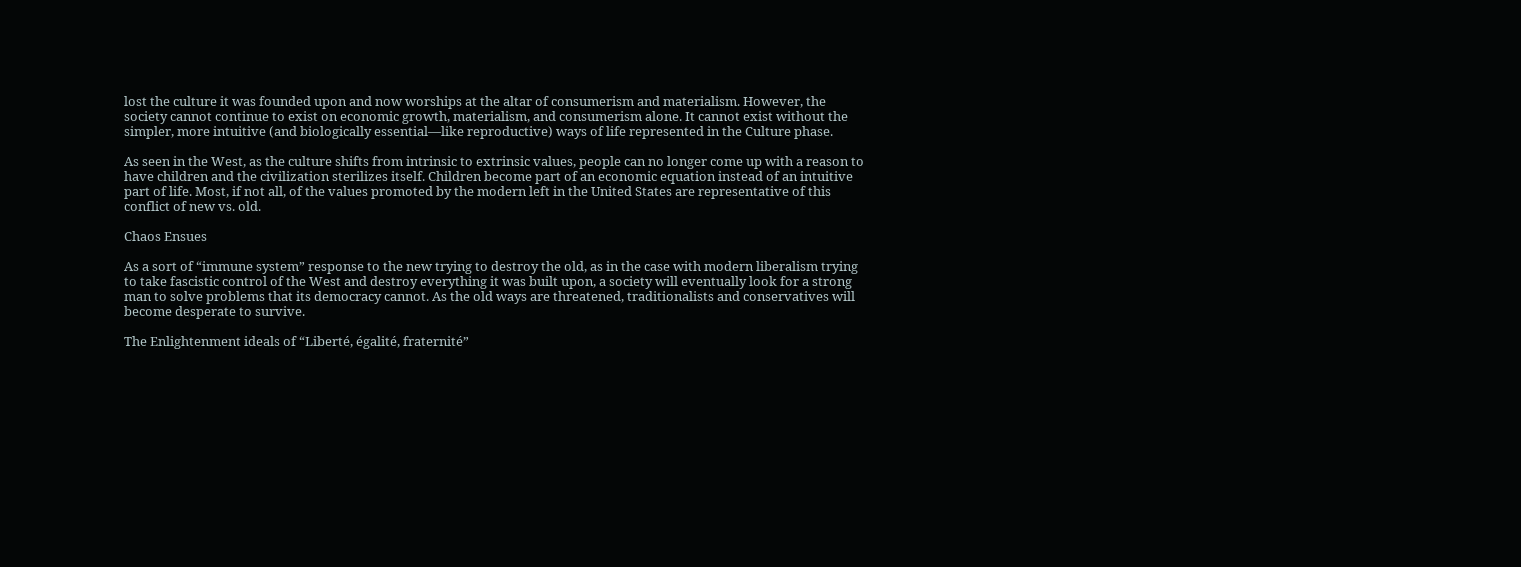lost the culture it was founded upon and now worships at the altar of consumerism and materialism. However, the society cannot continue to exist on economic growth, materialism, and consumerism alone. It cannot exist without the simpler, more intuitive (and biologically essential—like reproductive) ways of life represented in the Culture phase.

As seen in the West, as the culture shifts from intrinsic to extrinsic values, people can no longer come up with a reason to have children and the civilization sterilizes itself. Children become part of an economic equation instead of an intuitive part of life. Most, if not all, of the values promoted by the modern left in the United States are representative of this conflict of new vs. old.

Chaos Ensues

As a sort of “immune system” response to the new trying to destroy the old, as in the case with modern liberalism trying to take fascistic control of the West and destroy everything it was built upon, a society will eventually look for a strong man to solve problems that its democracy cannot. As the old ways are threatened, traditionalists and conservatives will become desperate to survive.

The Enlightenment ideals of “Liberté, égalité, fraternité”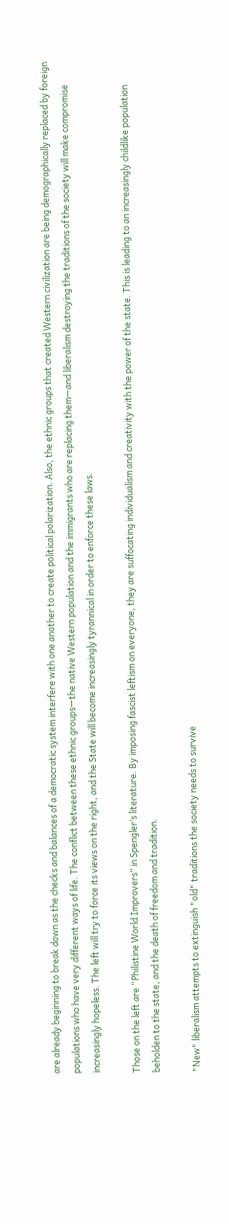are already beginning to break down as the checks and balances of a democratic system interfere with one another to create political polarization. Also, the ethnic groups that created Western civilization are being demographically replaced by foreign populations who have very different ways of life. The conflict between these ethnic groups—the native Western population and the immigrants who are replacing them—and liberalism destroying the traditions of the society will make compromise increasingly hopeless. The left will try to force its views on the right, and the State will become increasingly tyrannical in order to enforce these laws.

Those on the left are “Philistine World Improvers” in Spengler’s literature. By imposing fascist leftism on everyone, they are suffocating individualism and creativity with the power of the state. This is leading to an increasingly childlike population beholden to the state, and the death of freedom and tradition.

"New" liberalism attempts to extinguish "old" traditions the society needs to survive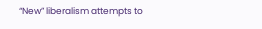“New” liberalism attempts to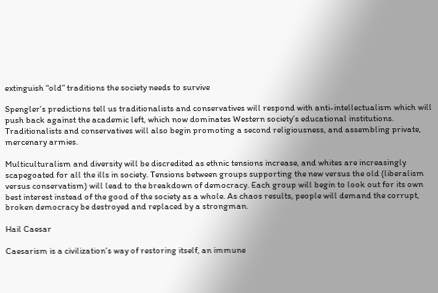extinguish “old” traditions the society needs to survive

Spengler’s predictions tell us traditionalists and conservatives will respond with anti-intellectualism which will push back against the academic left, which now dominates Western society’s educational institutions. Traditionalists and conservatives will also begin promoting a second religiousness, and assembling private, mercenary armies.

Multiculturalism and diversity will be discredited as ethnic tensions increase, and whites are increasingly scapegoated for all the ills in society. Tensions between groups supporting the new versus the old (liberalism versus conservatism) will lead to the breakdown of democracy. Each group will begin to look out for its own best interest instead of the good of the society as a whole. As chaos results, people will demand the corrupt, broken democracy be destroyed and replaced by a strongman.

Hail Caesar

Caesarism is a civilization’s way of restoring itself, an immune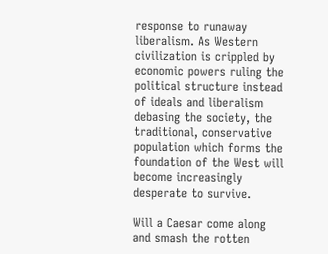response to runaway liberalism. As Western civilization is crippled by economic powers ruling the political structure instead of ideals and liberalism debasing the society, the traditional, conservative population which forms the foundation of the West will become increasingly desperate to survive.

Will a Caesar come along and smash the rotten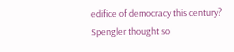edifice of democracy this century? Spengler thought so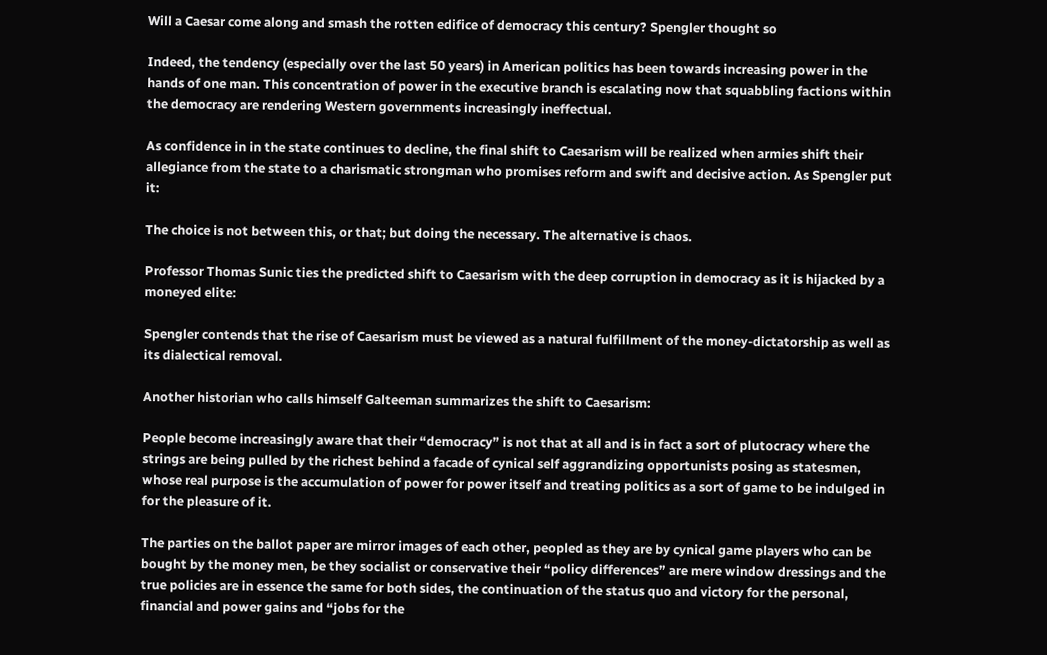Will a Caesar come along and smash the rotten edifice of democracy this century? Spengler thought so

Indeed, the tendency (especially over the last 50 years) in American politics has been towards increasing power in the hands of one man. This concentration of power in the executive branch is escalating now that squabbling factions within the democracy are rendering Western governments increasingly ineffectual.

As confidence in in the state continues to decline, the final shift to Caesarism will be realized when armies shift their allegiance from the state to a charismatic strongman who promises reform and swift and decisive action. As Spengler put it:

The choice is not between this, or that; but doing the necessary. The alternative is chaos.

Professor Thomas Sunic ties the predicted shift to Caesarism with the deep corruption in democracy as it is hijacked by a moneyed elite:

Spengler contends that the rise of Caesarism must be viewed as a natural fulfillment of the money-dictatorship as well as its dialectical removal.

Another historian who calls himself Galteeman summarizes the shift to Caesarism:

People become increasingly aware that their “democracy” is not that at all and is in fact a sort of plutocracy where the strings are being pulled by the richest behind a facade of cynical self aggrandizing opportunists posing as statesmen, whose real purpose is the accumulation of power for power itself and treating politics as a sort of game to be indulged in for the pleasure of it.

The parties on the ballot paper are mirror images of each other, peopled as they are by cynical game players who can be bought by the money men, be they socialist or conservative their “policy differences” are mere window dressings and the true policies are in essence the same for both sides, the continuation of the status quo and victory for the personal, financial and power gains and “jobs for the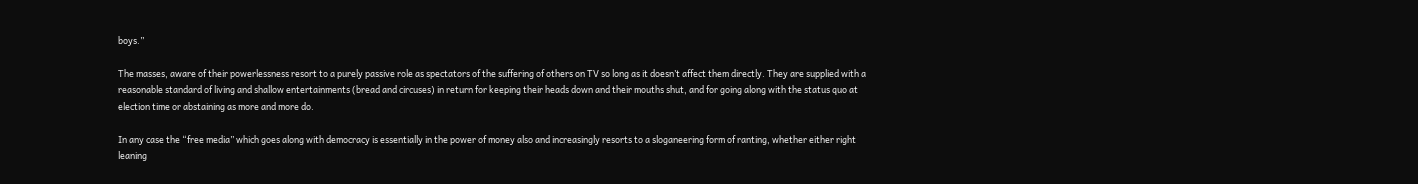boys.”

The masses, aware of their powerlessness resort to a purely passive role as spectators of the suffering of others on TV so long as it doesn’t affect them directly. They are supplied with a reasonable standard of living and shallow entertainments (bread and circuses) in return for keeping their heads down and their mouths shut, and for going along with the status quo at election time or abstaining as more and more do.

In any case the “free media” which goes along with democracy is essentially in the power of money also and increasingly resorts to a sloganeering form of ranting, whether either right leaning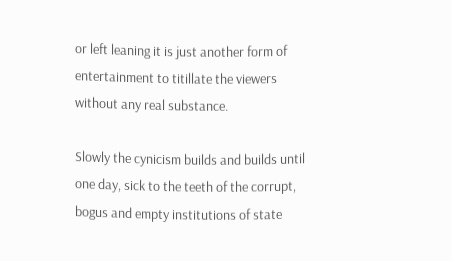or left leaning it is just another form of entertainment to titillate the viewers without any real substance.

Slowly the cynicism builds and builds until one day, sick to the teeth of the corrupt, bogus and empty institutions of state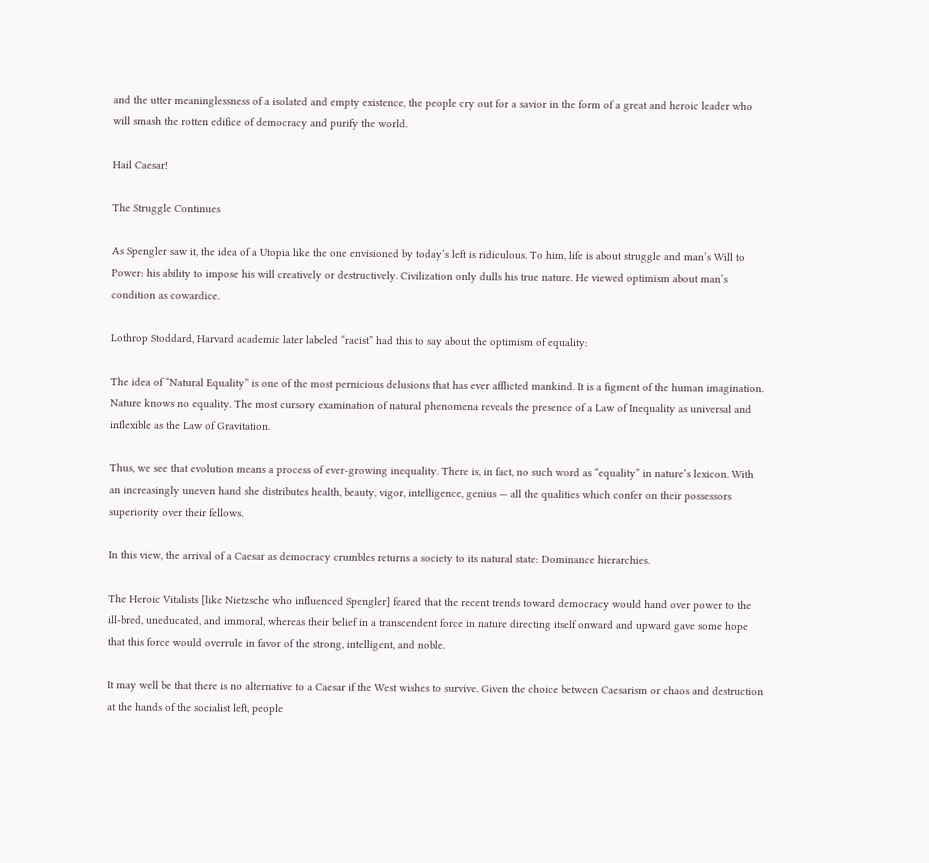and the utter meaninglessness of a isolated and empty existence, the people cry out for a savior in the form of a great and heroic leader who will smash the rotten edifice of democracy and purify the world.

Hail Caesar!

The Struggle Continues

As Spengler saw it, the idea of a Utopia like the one envisioned by today’s left is ridiculous. To him, life is about struggle and man’s Will to Power: his ability to impose his will creatively or destructively. Civilization only dulls his true nature. He viewed optimism about man’s condition as cowardice.

Lothrop Stoddard, Harvard academic later labeled “racist” had this to say about the optimism of equality:

The idea of “Natural Equality” is one of the most pernicious delusions that has ever afflicted mankind. It is a figment of the human imagination. Nature knows no equality. The most cursory examination of natural phenomena reveals the presence of a Law of Inequality as universal and inflexible as the Law of Gravitation.

Thus, we see that evolution means a process of ever-growing inequality. There is, in fact, no such word as “equality” in nature’s lexicon. With an increasingly uneven hand she distributes health, beauty, vigor, intelligence, genius — all the qualities which confer on their possessors superiority over their fellows.

In this view, the arrival of a Caesar as democracy crumbles returns a society to its natural state: Dominance hierarchies.

The Heroic Vitalists [like Nietzsche who influenced Spengler] feared that the recent trends toward democracy would hand over power to the ill-bred, uneducated, and immoral, whereas their belief in a transcendent force in nature directing itself onward and upward gave some hope that this force would overrule in favor of the strong, intelligent, and noble.

It may well be that there is no alternative to a Caesar if the West wishes to survive. Given the choice between Caesarism or chaos and destruction at the hands of the socialist left, people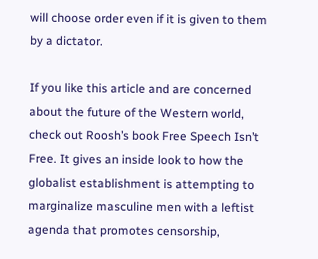will choose order even if it is given to them by a dictator.

If you like this article and are concerned about the future of the Western world, check out Roosh’s book Free Speech Isn’t Free. It gives an inside look to how the globalist establishment is attempting to marginalize masculine men with a leftist agenda that promotes censorship,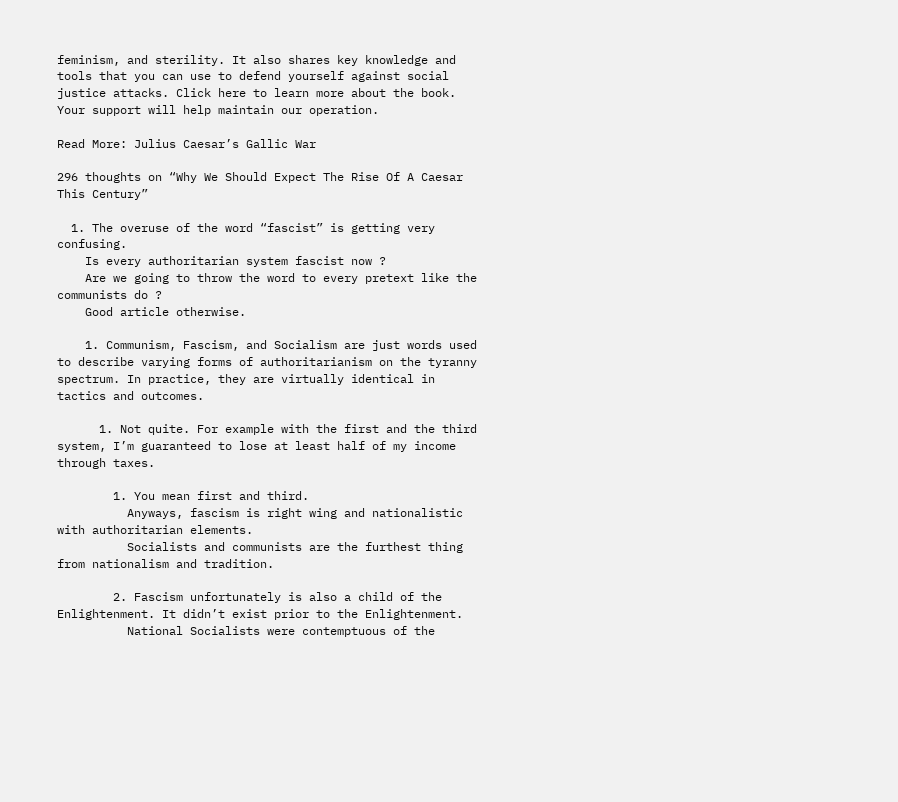feminism, and sterility. It also shares key knowledge and tools that you can use to defend yourself against social justice attacks. Click here to learn more about the book. Your support will help maintain our operation.

Read More: Julius Caesar’s Gallic War

296 thoughts on “Why We Should Expect The Rise Of A Caesar This Century”

  1. The overuse of the word “fascist” is getting very confusing.
    Is every authoritarian system fascist now ?
    Are we going to throw the word to every pretext like the communists do ?
    Good article otherwise.

    1. Communism, Fascism, and Socialism are just words used to describe varying forms of authoritarianism on the tyranny spectrum. In practice, they are virtually identical in tactics and outcomes.

      1. Not quite. For example with the first and the third system, I’m guaranteed to lose at least half of my income through taxes.

        1. You mean first and third.
          Anyways, fascism is right wing and nationalistic with authoritarian elements.
          Socialists and communists are the furthest thing from nationalism and tradition.

        2. Fascism unfortunately is also a child of the Enlightenment. It didn’t exist prior to the Enlightenment.
          National Socialists were contemptuous of the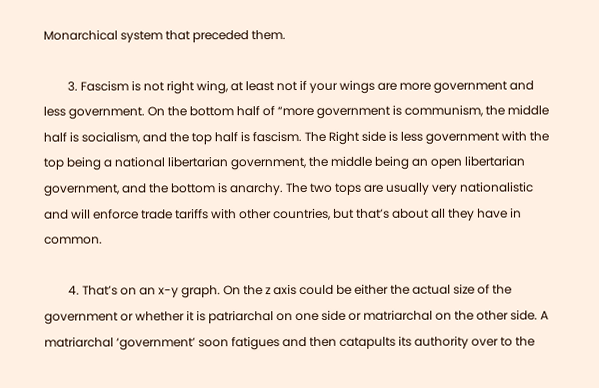Monarchical system that preceded them.

        3. Fascism is not right wing, at least not if your wings are more government and less government. On the bottom half of “more government is communism, the middle half is socialism, and the top half is fascism. The Right side is less government with the top being a national libertarian government, the middle being an open libertarian government, and the bottom is anarchy. The two tops are usually very nationalistic and will enforce trade tariffs with other countries, but that’s about all they have in common.

        4. That’s on an x-y graph. On the z axis could be either the actual size of the government or whether it is patriarchal on one side or matriarchal on the other side. A matriarchal ‘government’ soon fatigues and then catapults its authority over to the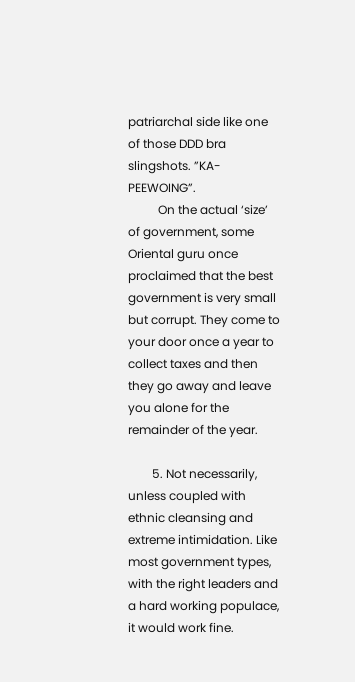patriarchal side like one of those DDD bra slingshots. ”KA-PEEWOING”.
          On the actual ‘size’ of government, some Oriental guru once proclaimed that the best government is very small but corrupt. They come to your door once a year to collect taxes and then they go away and leave you alone for the remainder of the year.

        5. Not necessarily, unless coupled with ethnic cleansing and extreme intimidation. Like most government types, with the right leaders and a hard working populace, it would work fine.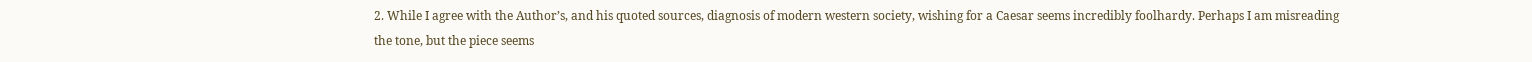2. While I agree with the Author’s, and his quoted sources, diagnosis of modern western society, wishing for a Caesar seems incredibly foolhardy. Perhaps I am misreading the tone, but the piece seems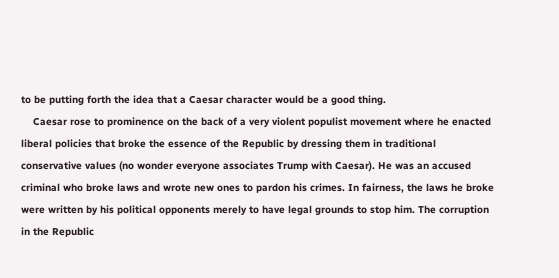to be putting forth the idea that a Caesar character would be a good thing.
    Caesar rose to prominence on the back of a very violent populist movement where he enacted liberal policies that broke the essence of the Republic by dressing them in traditional conservative values (no wonder everyone associates Trump with Caesar). He was an accused criminal who broke laws and wrote new ones to pardon his crimes. In fairness, the laws he broke were written by his political opponents merely to have legal grounds to stop him. The corruption in the Republic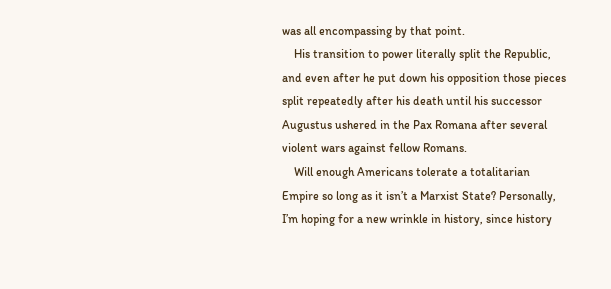was all encompassing by that point.
    His transition to power literally split the Republic, and even after he put down his opposition those pieces split repeatedly after his death until his successor Augustus ushered in the Pax Romana after several violent wars against fellow Romans.
    Will enough Americans tolerate a totalitarian Empire so long as it isn’t a Marxist State? Personally, I’m hoping for a new wrinkle in history, since history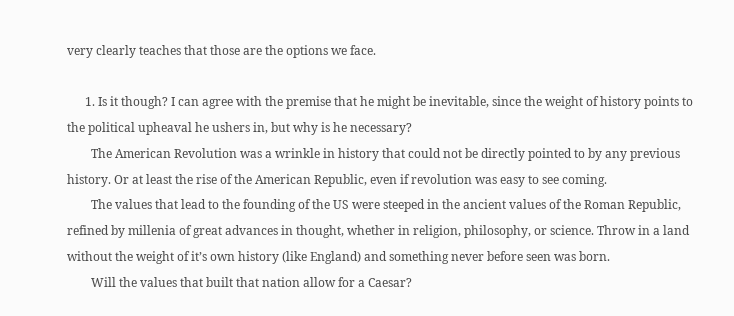very clearly teaches that those are the options we face.

      1. Is it though? I can agree with the premise that he might be inevitable, since the weight of history points to the political upheaval he ushers in, but why is he necessary?
        The American Revolution was a wrinkle in history that could not be directly pointed to by any previous history. Or at least the rise of the American Republic, even if revolution was easy to see coming.
        The values that lead to the founding of the US were steeped in the ancient values of the Roman Republic, refined by millenia of great advances in thought, whether in religion, philosophy, or science. Throw in a land without the weight of it’s own history (like England) and something never before seen was born.
        Will the values that built that nation allow for a Caesar?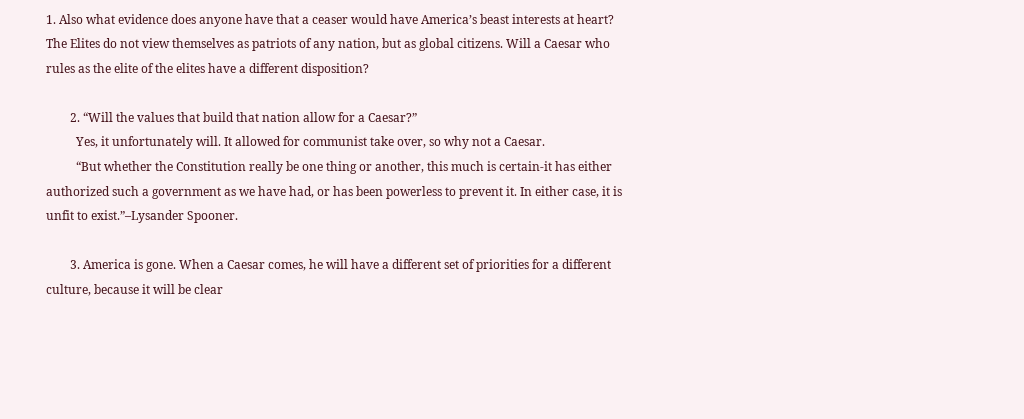1. Also what evidence does anyone have that a ceaser would have America’s beast interests at heart? The Elites do not view themselves as patriots of any nation, but as global citizens. Will a Caesar who rules as the elite of the elites have a different disposition?

        2. “Will the values that build that nation allow for a Caesar?”
          Yes, it unfortunately will. It allowed for communist take over, so why not a Caesar.
          “But whether the Constitution really be one thing or another, this much is certain-it has either authorized such a government as we have had, or has been powerless to prevent it. In either case, it is unfit to exist.”–Lysander Spooner.

        3. America is gone. When a Caesar comes, he will have a different set of priorities for a different culture, because it will be clear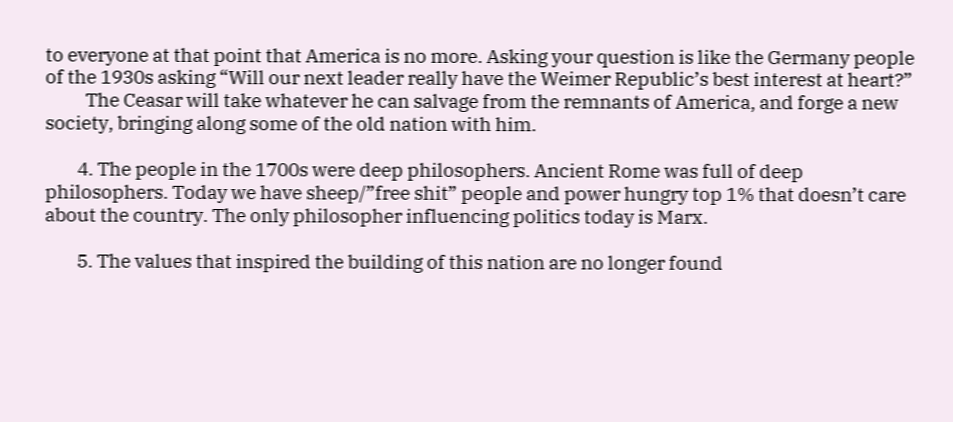to everyone at that point that America is no more. Asking your question is like the Germany people of the 1930s asking “Will our next leader really have the Weimer Republic’s best interest at heart?”
          The Ceasar will take whatever he can salvage from the remnants of America, and forge a new society, bringing along some of the old nation with him.

        4. The people in the 1700s were deep philosophers. Ancient Rome was full of deep philosophers. Today we have sheep/”free shit” people and power hungry top 1% that doesn’t care about the country. The only philosopher influencing politics today is Marx.

        5. The values that inspired the building of this nation are no longer found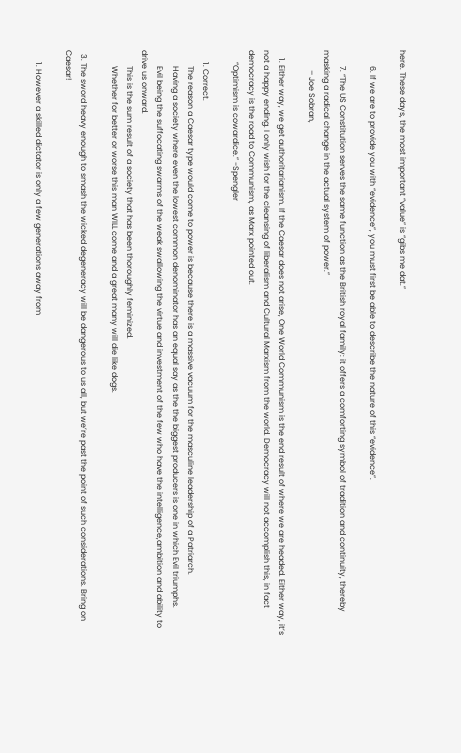here. These days, the most important “value” is “gibs me dat.”

        6. If we are to provide you with “evidence”, you must first be able to describe the nature of this “evidence”.

        7. “The US Constitution serves the same function as the British royal family: it offers a comforting symbol of tradition and continuity, thereby masking a radical change in the actual system of power.”
          – Joe Sobran,

    1. Either way, we get authoritarianism. If the Caesar does not arise, One World Communism is the end result of where we are headed. Either way, it’s not a happy ending. I only wish for the cleansing of liberalism and Cultural Marxism from the world. Democracy will not accomplish this, in fact democracy is the road to Communism, as Marx pointed out.
      “Optimism is cowardice.” -Spengler

      1. Correct.
        The reason a Caesar type would come to power is because there is a massive vacuum for the masculine leadership of a Patriarch.
        Having a society where even the lowest common denominator has an equal say as the the biggest producers is one in which Evil triumphs.
        Evil being the suffocating swarms of the weak swallowing the virtue and investment of the few who have the intelligence,ambition and ability to drive us onward.
        This is the sum result of a society that has been thoroughly feminized.
        Whether for better or worse this man WILL come and a great many will die like dogs.

  3. The sword heavy enough to smash the wicked degeneracy will be dangerous to us all, but we’re past the point of such considerations. Bring on Caesar!

      1. However a skilled dictator is only a few generations away from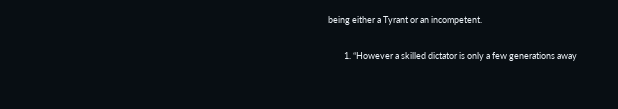being either a Tyrant or an incompetent.

        1. “However a skilled dictator is only a few generations away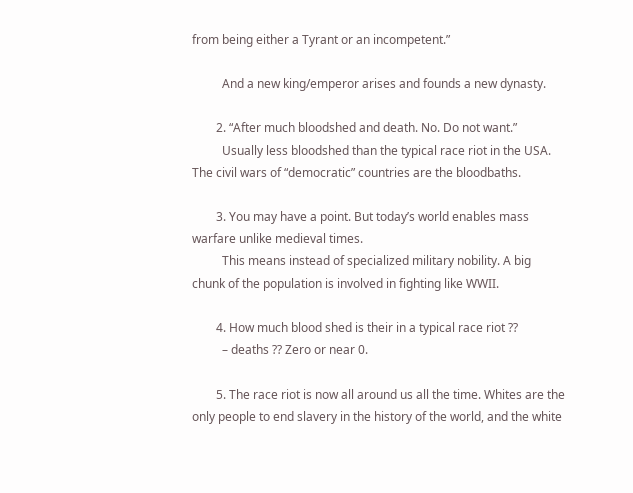from being either a Tyrant or an incompetent.”

          And a new king/emperor arises and founds a new dynasty.

        2. “After much bloodshed and death. No. Do not want.”
          Usually less bloodshed than the typical race riot in the USA. The civil wars of “democratic” countries are the bloodbaths.

        3. You may have a point. But today’s world enables mass warfare unlike medieval times.
          This means instead of specialized military nobility. A big chunk of the population is involved in fighting like WWII.

        4. How much blood shed is their in a typical race riot ??
          – deaths ?? Zero or near 0.

        5. The race riot is now all around us all the time. Whites are the only people to end slavery in the history of the world, and the white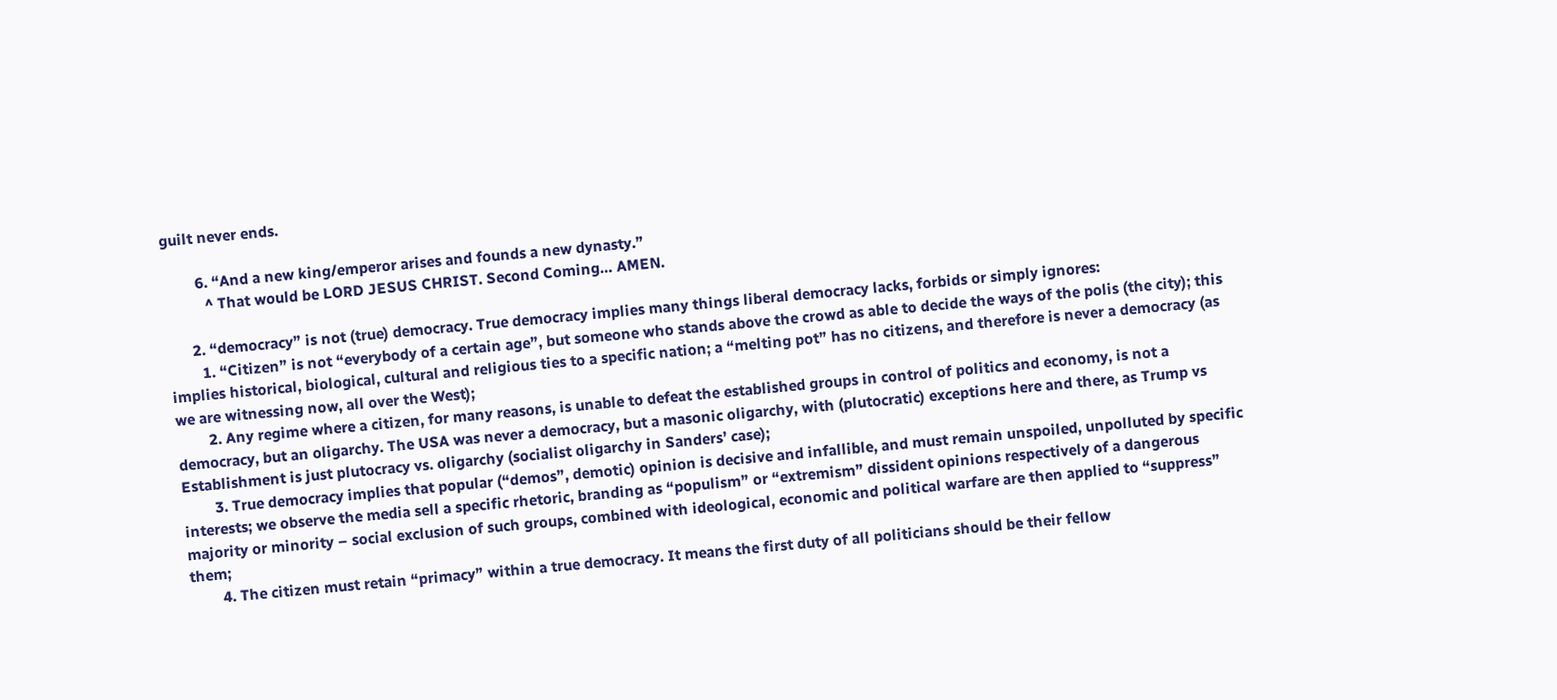guilt never ends.

        6. “And a new king/emperor arises and founds a new dynasty.”
          ^ That would be LORD JESUS CHRIST. Second Coming… AMEN.

      2. “democracy” is not (true) democracy. True democracy implies many things liberal democracy lacks, forbids or simply ignores:
        1. “Citizen” is not “everybody of a certain age”, but someone who stands above the crowd as able to decide the ways of the polis (the city); this implies historical, biological, cultural and religious ties to a specific nation; a “melting pot” has no citizens, and therefore is never a democracy (as we are witnessing now, all over the West);
        2. Any regime where a citizen, for many reasons, is unable to defeat the established groups in control of politics and economy, is not a democracy, but an oligarchy. The USA was never a democracy, but a masonic oligarchy, with (plutocratic) exceptions here and there, as Trump vs Establishment is just plutocracy vs. oligarchy (socialist oligarchy in Sanders’ case);
        3. True democracy implies that popular (“demos”, demotic) opinion is decisive and infallible, and must remain unspoiled, unpolluted by specific interests; we observe the media sell a specific rhetoric, branding as “populism” or “extremism” dissident opinions respectively of a dangerous majority or minority – social exclusion of such groups, combined with ideological, economic and political warfare are then applied to “suppress” them;
        4. The citizen must retain “primacy” within a true democracy. It means the first duty of all politicians should be their fellow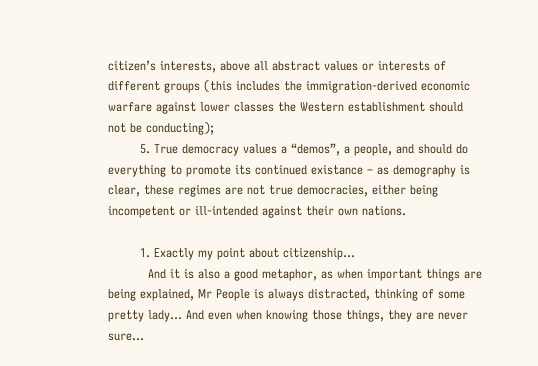citizen’s interests, above all abstract values or interests of different groups (this includes the immigration-derived economic warfare against lower classes the Western establishment should not be conducting);
        5. True democracy values a “demos”, a people, and should do everything to promote its continued existance – as demography is clear, these regimes are not true democracies, either being incompetent or ill-intended against their own nations.

        1. Exactly my point about citizenship…
          And it is also a good metaphor, as when important things are being explained, Mr People is always distracted, thinking of some pretty lady… And even when knowing those things, they are never sure…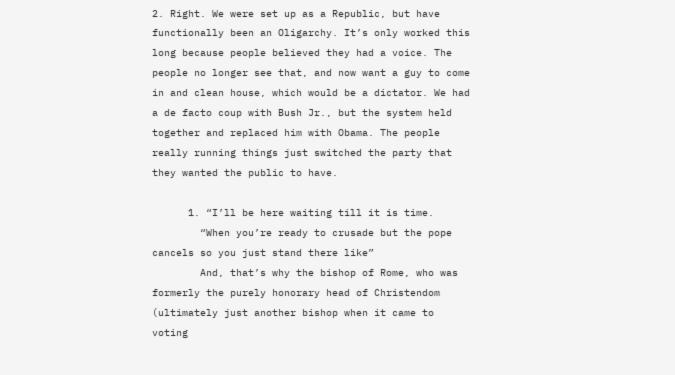2. Right. We were set up as a Republic, but have functionally been an Oligarchy. It’s only worked this long because people believed they had a voice. The people no longer see that, and now want a guy to come in and clean house, which would be a dictator. We had a de facto coup with Bush Jr., but the system held together and replaced him with Obama. The people really running things just switched the party that they wanted the public to have.

      1. “I’ll be here waiting till it is time.
        “When you’re ready to crusade but the pope cancels so you just stand there like”
        And, that’s why the bishop of Rome, who was formerly the purely honorary head of Christendom (ultimately just another bishop when it came to voting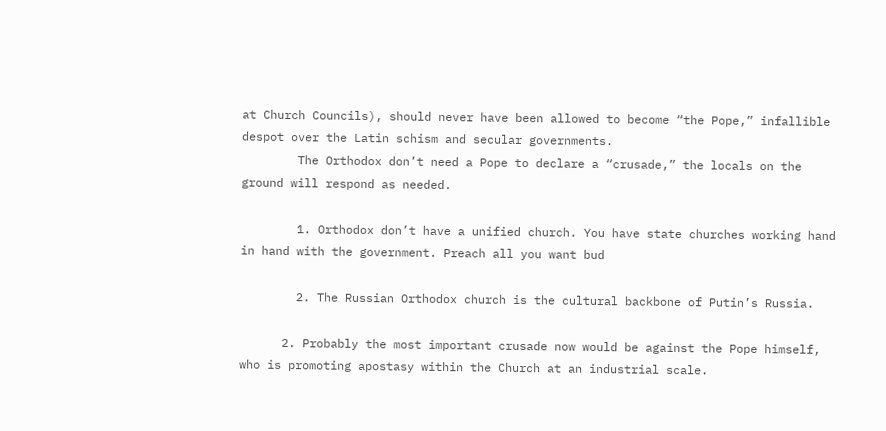at Church Councils), should never have been allowed to become “the Pope,” infallible despot over the Latin schism and secular governments.
        The Orthodox don’t need a Pope to declare a “crusade,” the locals on the ground will respond as needed.

        1. Orthodox don’t have a unified church. You have state churches working hand in hand with the government. Preach all you want bud

        2. The Russian Orthodox church is the cultural backbone of Putin’s Russia.

      2. Probably the most important crusade now would be against the Pope himself, who is promoting apostasy within the Church at an industrial scale.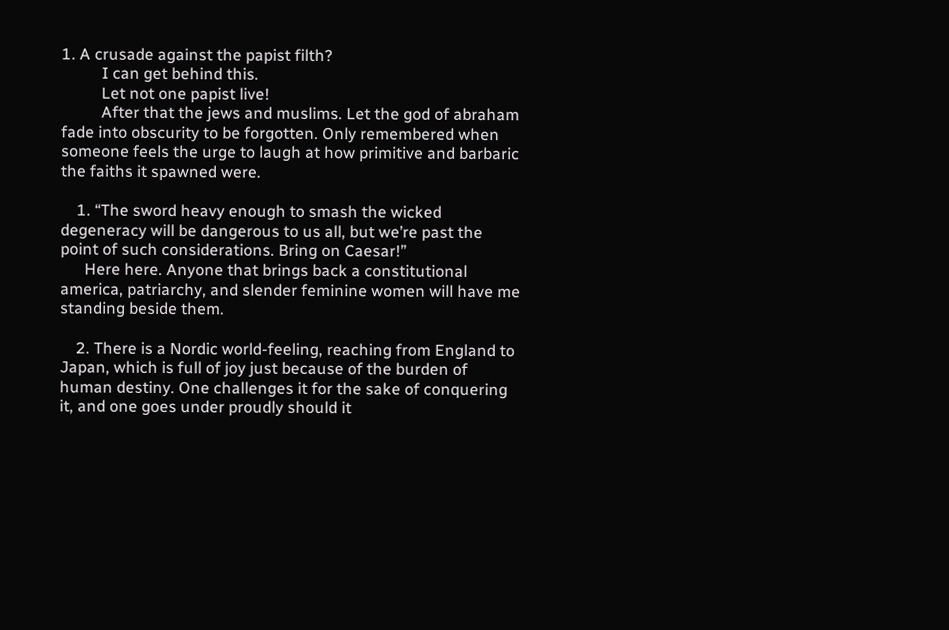1. A crusade against the papist filth?
          I can get behind this.
          Let not one papist live!
          After that the jews and muslims. Let the god of abraham fade into obscurity to be forgotten. Only remembered when someone feels the urge to laugh at how primitive and barbaric the faiths it spawned were.

    1. “The sword heavy enough to smash the wicked degeneracy will be dangerous to us all, but we’re past the point of such considerations. Bring on Caesar!”
      Here here. Anyone that brings back a constitutional america, patriarchy, and slender feminine women will have me standing beside them.

    2. There is a Nordic world-feeling, reaching from England to Japan, which is full of joy just because of the burden of human destiny. One challenges it for the sake of conquering it, and one goes under proudly should it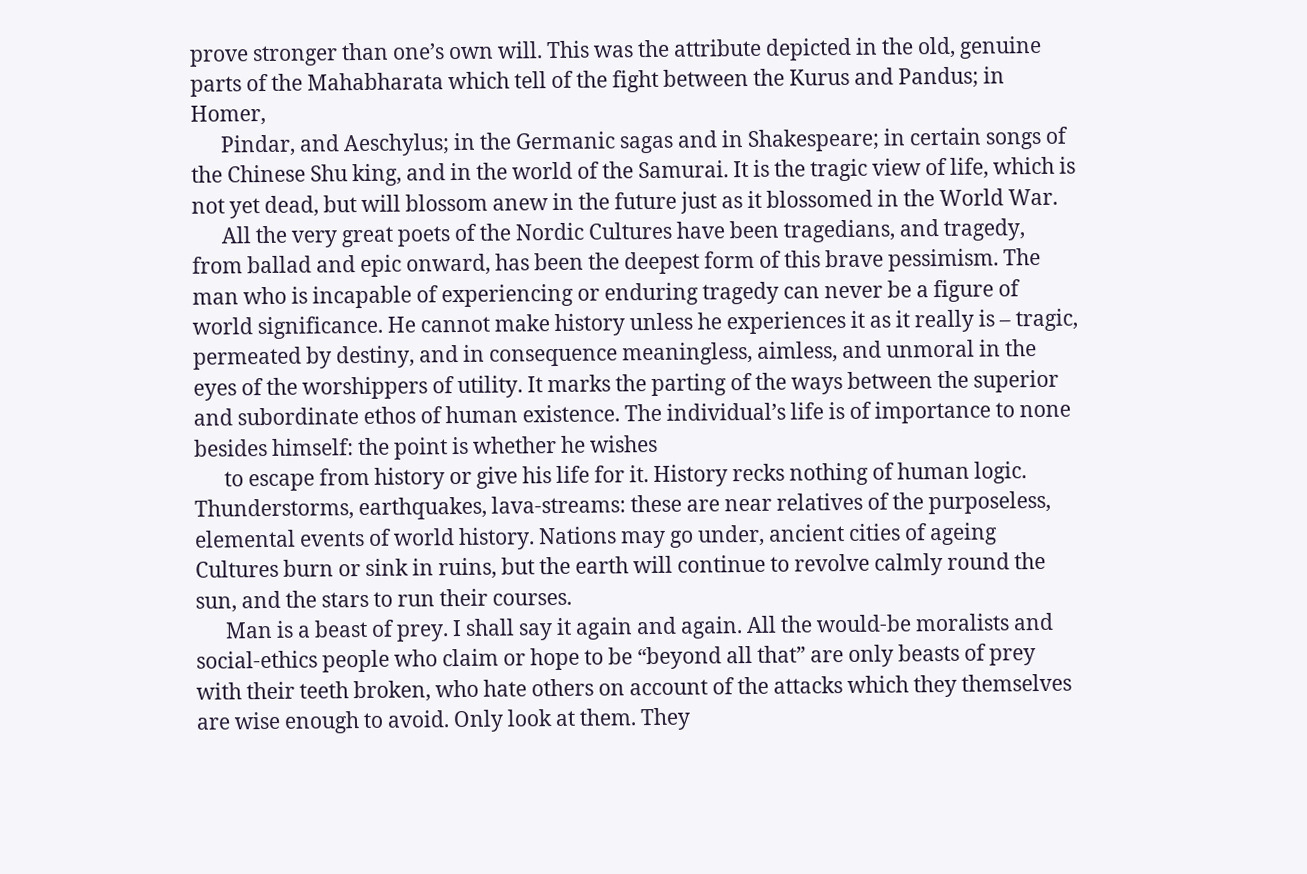prove stronger than one’s own will. This was the attribute depicted in the old, genuine parts of the Mahabharata which tell of the fight between the Kurus and Pandus; in Homer,
      Pindar, and Aeschylus; in the Germanic sagas and in Shakespeare; in certain songs of the Chinese Shu king, and in the world of the Samurai. It is the tragic view of life, which is not yet dead, but will blossom anew in the future just as it blossomed in the World War.
      All the very great poets of the Nordic Cultures have been tragedians, and tragedy, from ballad and epic onward, has been the deepest form of this brave pessimism. The man who is incapable of experiencing or enduring tragedy can never be a figure of world significance. He cannot make history unless he experiences it as it really is – tragic, permeated by destiny, and in consequence meaningless, aimless, and unmoral in the eyes of the worshippers of utility. It marks the parting of the ways between the superior and subordinate ethos of human existence. The individual’s life is of importance to none besides himself: the point is whether he wishes
      to escape from history or give his life for it. History recks nothing of human logic. Thunderstorms, earthquakes, lava-streams: these are near relatives of the purposeless, elemental events of world history. Nations may go under, ancient cities of ageing Cultures burn or sink in ruins, but the earth will continue to revolve calmly round the sun, and the stars to run their courses.
      Man is a beast of prey. I shall say it again and again. All the would-be moralists and social-ethics people who claim or hope to be “beyond all that” are only beasts of prey with their teeth broken, who hate others on account of the attacks which they themselves are wise enough to avoid. Only look at them. They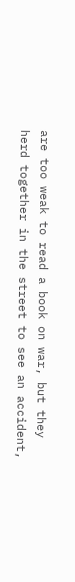are too weak to read a book on war, but they herd together in the street to see an accident,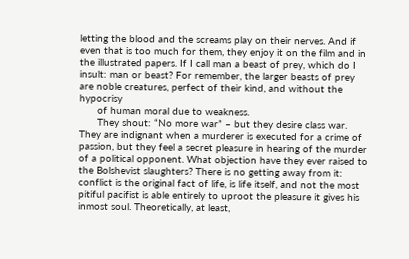letting the blood and the screams play on their nerves. And if even that is too much for them, they enjoy it on the film and in the illustrated papers. If I call man a beast of prey, which do I insult: man or beast? For remember, the larger beasts of prey are noble creatures, perfect of their kind, and without the hypocrisy
      of human moral due to weakness.
      They shout: “No more war” – but they desire class war. They are indignant when a murderer is executed for a crime of passion, but they feel a secret pleasure in hearing of the murder of a political opponent. What objection have they ever raised to the Bolshevist slaughters? There is no getting away from it: conflict is the original fact of life, is life itself, and not the most pitiful pacifist is able entirely to uproot the pleasure it gives his inmost soul. Theoretically, at least,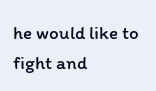he would like to fight and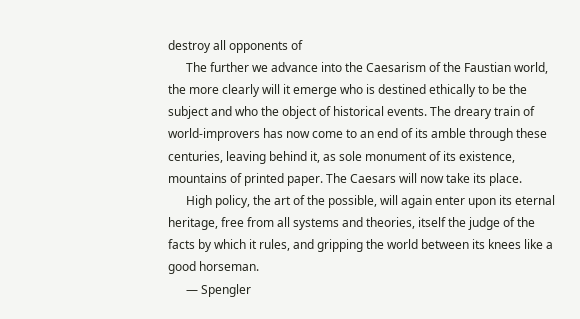destroy all opponents of
      The further we advance into the Caesarism of the Faustian world, the more clearly will it emerge who is destined ethically to be the subject and who the object of historical events. The dreary train of world-improvers has now come to an end of its amble through these centuries, leaving behind it, as sole monument of its existence, mountains of printed paper. The Caesars will now take its place.
      High policy, the art of the possible, will again enter upon its eternal heritage, free from all systems and theories, itself the judge of the facts by which it rules, and gripping the world between its knees like a good horseman.
      — Spengler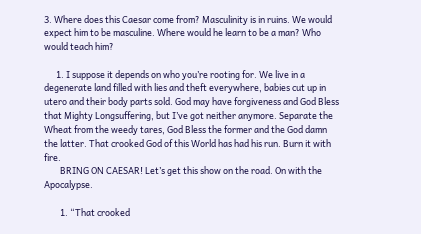3. Where does this Caesar come from? Masculinity is in ruins. We would expect him to be masculine. Where would he learn to be a man? Who would teach him?

      1. I suppose it depends on who you’re rooting for. We live in a degenerate land filled with lies and theft everywhere, babies cut up in utero and their body parts sold. God may have forgiveness and God Bless that Mighty Longsuffering, but I’ve got neither anymore. Separate the Wheat from the weedy tares, God Bless the former and the God damn the latter. That crooked God of this World has had his run. Burn it with fire.
        BRING ON CAESAR! Let’s get this show on the road. On with the Apocalypse.

        1. “That crooked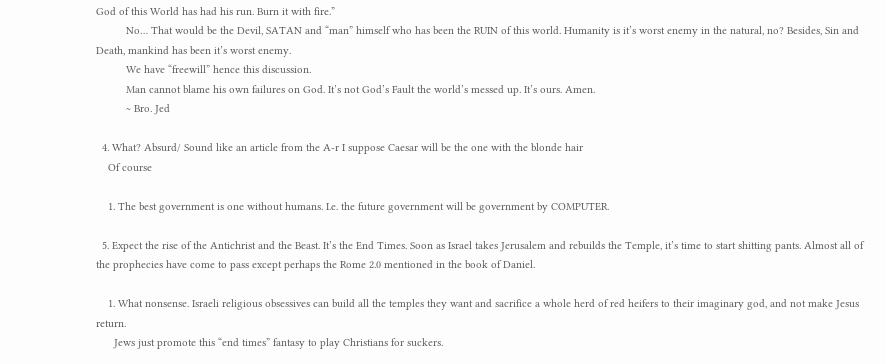God of this World has had his run. Burn it with fire.”
          No… That would be the Devil, SATAN and “man” himself who has been the RUIN of this world. Humanity is it’s worst enemy in the natural, no? Besides, Sin and Death, mankind has been it’s worst enemy.
          We have “freewill” hence this discussion.
          Man cannot blame his own failures on God. It’s not God’s Fault the world’s messed up. It’s ours. Amen.
          ~ Bro. Jed

  4. What? Absurd/ Sound like an article from the A-r I suppose Caesar will be the one with the blonde hair
    Of course

    1. The best government is one without humans. I.e. the future government will be government by COMPUTER.

  5. Expect the rise of the Antichrist and the Beast. It’s the End Times. Soon as Israel takes Jerusalem and rebuilds the Temple, it’s time to start shitting pants. Almost all of the prophecies have come to pass except perhaps the Rome 2.0 mentioned in the book of Daniel.

    1. What nonsense. Israeli religious obsessives can build all the temples they want and sacrifice a whole herd of red heifers to their imaginary god, and not make Jesus return.
      Jews just promote this “end times” fantasy to play Christians for suckers.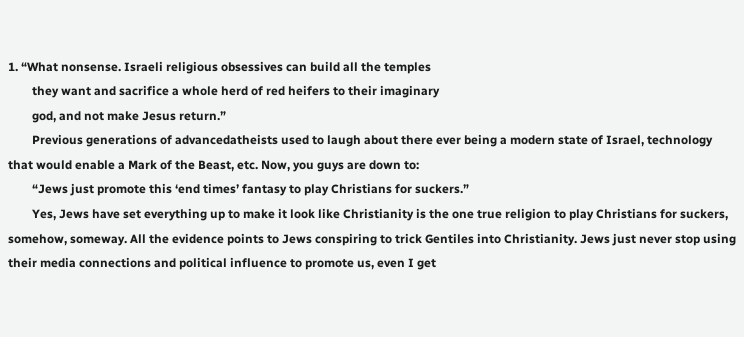1. “What nonsense. Israeli religious obsessives can build all the temples
        they want and sacrifice a whole herd of red heifers to their imaginary
        god, and not make Jesus return.”
        Previous generations of advancedatheists used to laugh about there ever being a modern state of Israel, technology that would enable a Mark of the Beast, etc. Now, you guys are down to:
        “Jews just promote this ‘end times’ fantasy to play Christians for suckers.”
        Yes, Jews have set everything up to make it look like Christianity is the one true religion to play Christians for suckers, somehow, someway. All the evidence points to Jews conspiring to trick Gentiles into Christianity. Jews just never stop using their media connections and political influence to promote us, even I get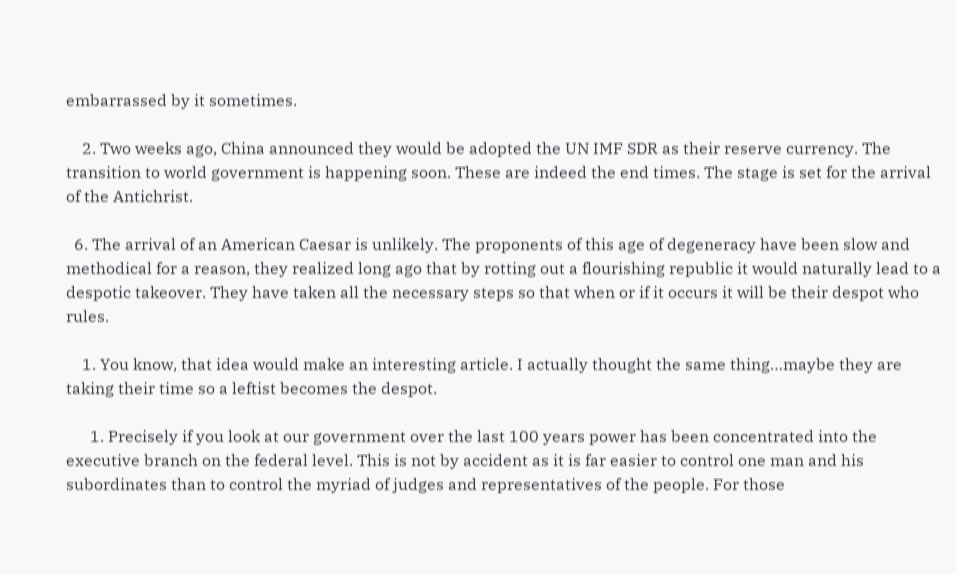embarrassed by it sometimes.

    2. Two weeks ago, China announced they would be adopted the UN IMF SDR as their reserve currency. The transition to world government is happening soon. These are indeed the end times. The stage is set for the arrival of the Antichrist.

  6. The arrival of an American Caesar is unlikely. The proponents of this age of degeneracy have been slow and methodical for a reason, they realized long ago that by rotting out a flourishing republic it would naturally lead to a despotic takeover. They have taken all the necessary steps so that when or if it occurs it will be their despot who rules.

    1. You know, that idea would make an interesting article. I actually thought the same thing…maybe they are taking their time so a leftist becomes the despot.

      1. Precisely if you look at our government over the last 100 years power has been concentrated into the executive branch on the federal level. This is not by accident as it is far easier to control one man and his subordinates than to control the myriad of judges and representatives of the people. For those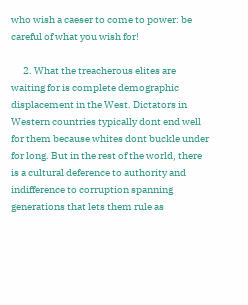who wish a caeser to come to power: be careful of what you wish for!

      2. What the treacherous elites are waiting for is complete demographic displacement in the West. Dictators in Western countries typically dont end well for them because whites dont buckle under for long. But in the rest of the world, there is a cultural deference to authority and indifference to corruption spanning generations that lets them rule as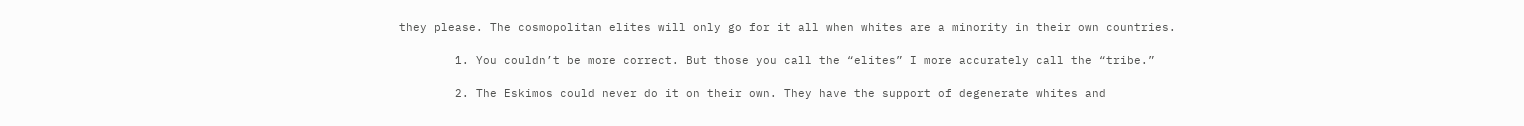they please. The cosmopolitan elites will only go for it all when whites are a minority in their own countries.

        1. You couldn’t be more correct. But those you call the “elites” I more accurately call the “tribe.”

        2. The Eskimos could never do it on their own. They have the support of degenerate whites and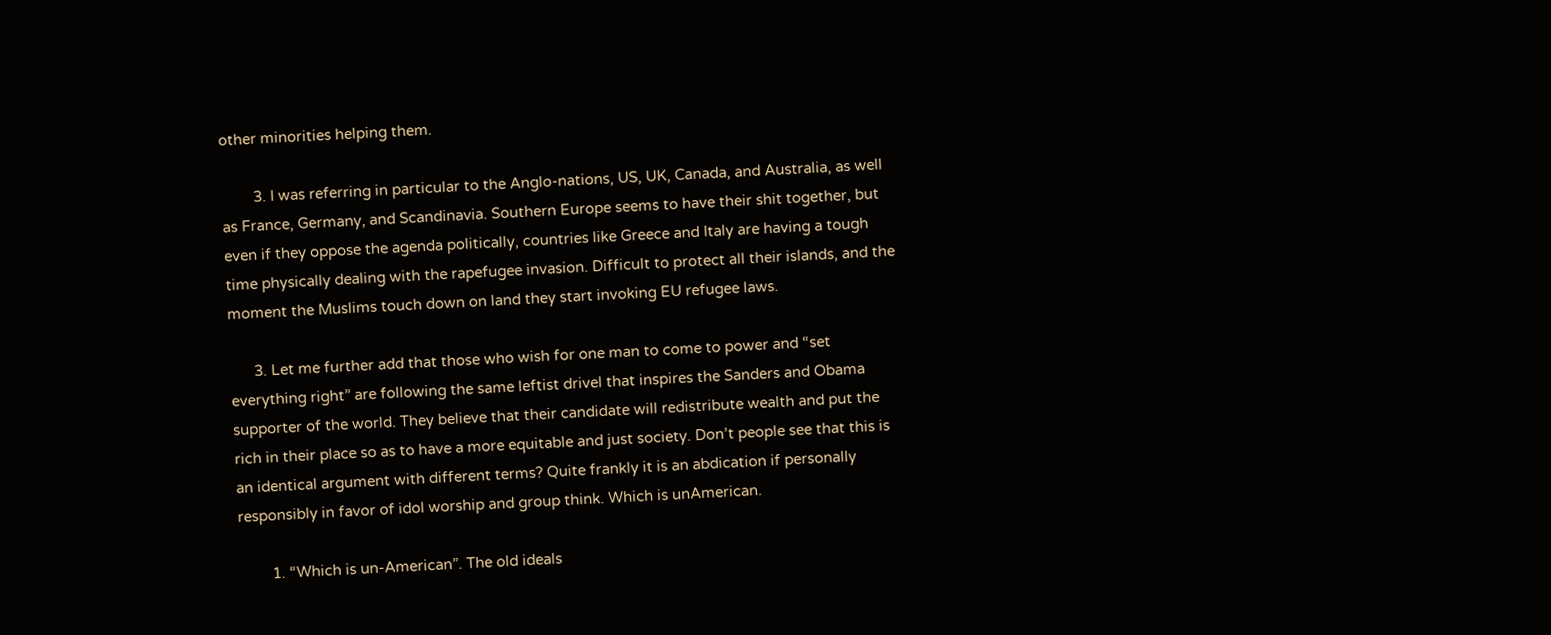other minorities helping them.

        3. I was referring in particular to the Anglo-nations, US, UK, Canada, and Australia, as well as France, Germany, and Scandinavia. Southern Europe seems to have their shit together, but even if they oppose the agenda politically, countries like Greece and Italy are having a tough time physically dealing with the rapefugee invasion. Difficult to protect all their islands, and the moment the Muslims touch down on land they start invoking EU refugee laws.

      3. Let me further add that those who wish for one man to come to power and “set everything right” are following the same leftist drivel that inspires the Sanders and Obama supporter of the world. They believe that their candidate will redistribute wealth and put the rich in their place so as to have a more equitable and just society. Don’t people see that this is an identical argument with different terms? Quite frankly it is an abdication if personally responsibly in favor of idol worship and group think. Which is unAmerican.

        1. “Which is un-American”. The old ideals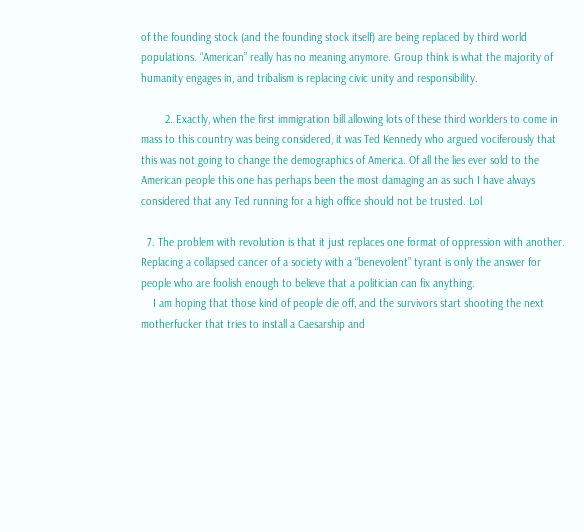of the founding stock (and the founding stock itself) are being replaced by third world populations. “American” really has no meaning anymore. Group think is what the majority of humanity engages in, and tribalism is replacing civic unity and responsibility.

        2. Exactly, when the first immigration bill allowing lots of these third worlders to come in mass to this country was being considered, it was Ted Kennedy who argued vociferously that this was not going to change the demographics of America. Of all the lies ever sold to the American people this one has perhaps been the most damaging an as such I have always considered that any Ted running for a high office should not be trusted. Lol

  7. The problem with revolution is that it just replaces one format of oppression with another. Replacing a collapsed cancer of a society with a “benevolent” tyrant is only the answer for people who are foolish enough to believe that a politician can fix anything.
    I am hoping that those kind of people die off, and the survivors start shooting the next motherfucker that tries to install a Caesarship and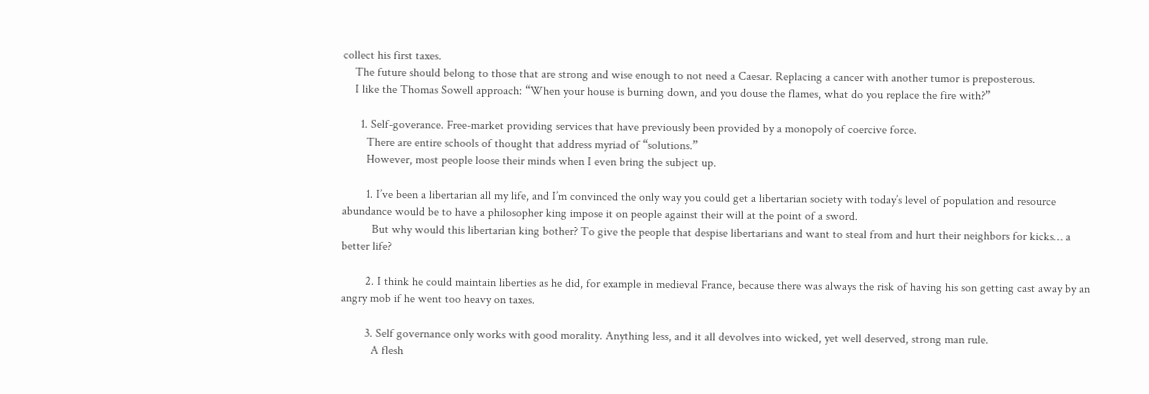collect his first taxes.
    The future should belong to those that are strong and wise enough to not need a Caesar. Replacing a cancer with another tumor is preposterous.
    I like the Thomas Sowell approach: “When your house is burning down, and you douse the flames, what do you replace the fire with?”

      1. Self-goverance. Free-market providing services that have previously been provided by a monopoly of coercive force.
        There are entire schools of thought that address myriad of “solutions.”
        However, most people loose their minds when I even bring the subject up.

        1. I’ve been a libertarian all my life, and I’m convinced the only way you could get a libertarian society with today’s level of population and resource abundance would be to have a philosopher king impose it on people against their will at the point of a sword.
          But why would this libertarian king bother? To give the people that despise libertarians and want to steal from and hurt their neighbors for kicks… a better life?

        2. I think he could maintain liberties as he did, for example in medieval France, because there was always the risk of having his son getting cast away by an angry mob if he went too heavy on taxes.

        3. Self governance only works with good morality. Anything less, and it all devolves into wicked, yet well deserved, strong man rule.
          A flesh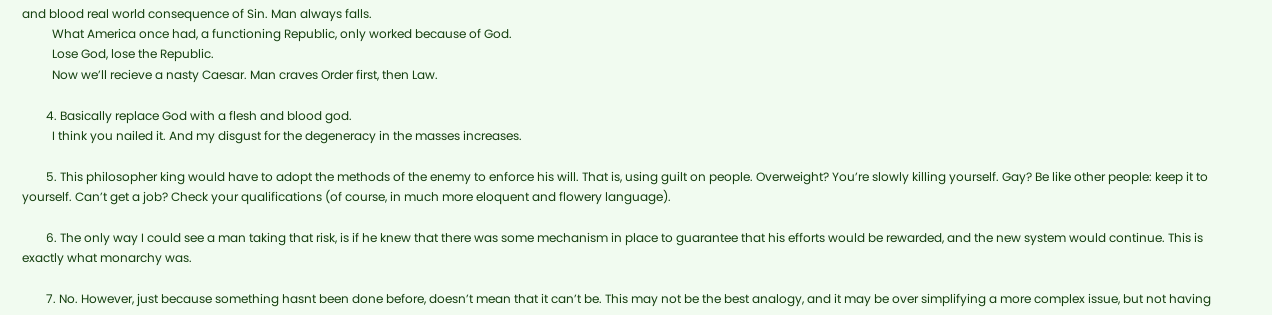and blood real world consequence of Sin. Man always falls.
          What America once had, a functioning Republic, only worked because of God.
          Lose God, lose the Republic.
          Now we’ll recieve a nasty Caesar. Man craves Order first, then Law.

        4. Basically replace God with a flesh and blood god.
          I think you nailed it. And my disgust for the degeneracy in the masses increases.

        5. This philosopher king would have to adopt the methods of the enemy to enforce his will. That is, using guilt on people. Overweight? You’re slowly killing yourself. Gay? Be like other people: keep it to yourself. Can’t get a job? Check your qualifications (of course, in much more eloquent and flowery language).

        6. The only way I could see a man taking that risk, is if he knew that there was some mechanism in place to guarantee that his efforts would be rewarded, and the new system would continue. This is exactly what monarchy was.

        7. No. However, just because something hasnt been done before, doesn’t mean that it can’t be. This may not be the best analogy, and it may be over simplifying a more complex issue, but not having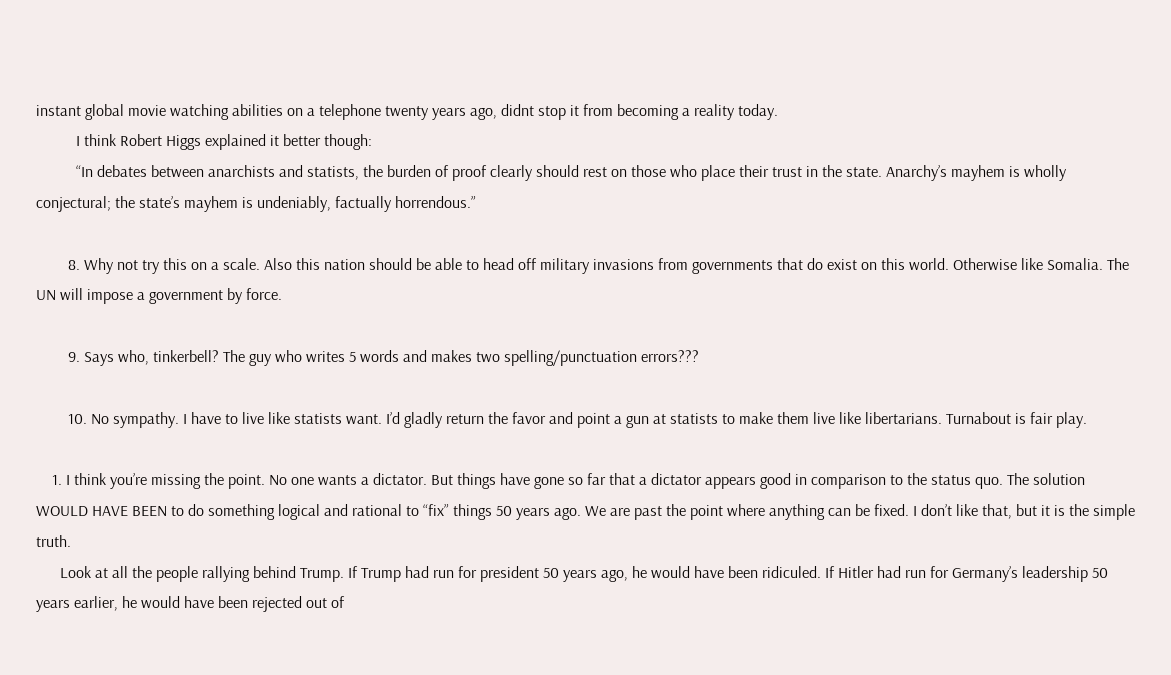instant global movie watching abilities on a telephone twenty years ago, didnt stop it from becoming a reality today.
          I think Robert Higgs explained it better though:
          “In debates between anarchists and statists, the burden of proof clearly should rest on those who place their trust in the state. Anarchy’s mayhem is wholly conjectural; the state’s mayhem is undeniably, factually horrendous.”

        8. Why not try this on a scale. Also this nation should be able to head off military invasions from governments that do exist on this world. Otherwise like Somalia. The UN will impose a government by force.

        9. Says who, tinkerbell? The guy who writes 5 words and makes two spelling/punctuation errors???

        10. No sympathy. I have to live like statists want. I’d gladly return the favor and point a gun at statists to make them live like libertarians. Turnabout is fair play.

    1. I think you’re missing the point. No one wants a dictator. But things have gone so far that a dictator appears good in comparison to the status quo. The solution WOULD HAVE BEEN to do something logical and rational to “fix” things 50 years ago. We are past the point where anything can be fixed. I don’t like that, but it is the simple truth.
      Look at all the people rallying behind Trump. If Trump had run for president 50 years ago, he would have been ridiculed. If Hitler had run for Germany’s leadership 50 years earlier, he would have been rejected out of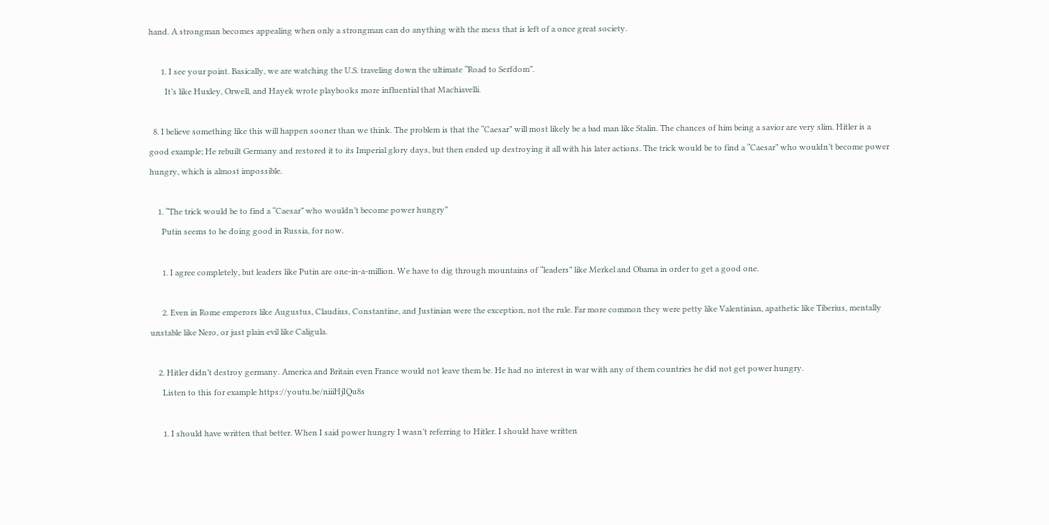hand. A strongman becomes appealing when only a strongman can do anything with the mess that is left of a once great society.

      1. I see your point. Basically, we are watching the U.S. traveling down the ultimate “Road to Serfdom”.
        It’s like Huxley, Orwell, and Hayek wrote playbooks more influential that Machiavelli.

  8. I believe something like this will happen sooner than we think. The problem is that the “Caesar” will most likely be a bad man like Stalin. The chances of him being a savior are very slim. Hitler is a good example; He rebuilt Germany and restored it to its Imperial glory days, but then ended up destroying it all with his later actions. The trick would be to find a “Caesar” who wouldn’t become power hungry, which is almost impossible.

    1. “The trick would be to find a “Caesar” who wouldn’t become power hungry”
      Putin seems to be doing good in Russia, for now.

      1. I agree completely, but leaders like Putin are one-in-a-million. We have to dig through mountains of “leaders” like Merkel and Obama in order to get a good one.

      2. Even in Rome emperors like Augustus, Claudius, Constantine, and Justinian were the exception, not the rule. Far more common they were petty like Valentinian, apathetic like Tiberius, mentally unstable like Nero, or just plain evil like Caligula.

    2. Hitler didn’t destroy germany. America and Britain even France would not leave them be. He had no interest in war with any of them countries he did not get power hungry.
      Listen to this for example https://youtu.be/niiiHjIQu8s

      1. I should have written that better. When I said power hungry I wasn’t referring to Hitler. I should have written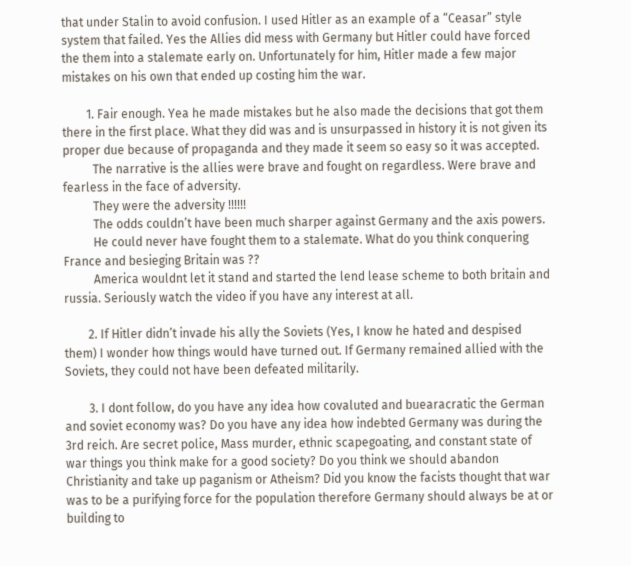that under Stalin to avoid confusion. I used Hitler as an example of a “Ceasar” style system that failed. Yes the Allies did mess with Germany but Hitler could have forced the them into a stalemate early on. Unfortunately for him, Hitler made a few major mistakes on his own that ended up costing him the war.

        1. Fair enough. Yea he made mistakes but he also made the decisions that got them there in the first place. What they did was and is unsurpassed in history it is not given its proper due because of propaganda and they made it seem so easy so it was accepted.
          The narrative is the allies were brave and fought on regardless. Were brave and fearless in the face of adversity.
          They were the adversity !!!!!!
          The odds couldn’t have been much sharper against Germany and the axis powers.
          He could never have fought them to a stalemate. What do you think conquering France and besieging Britain was ??
          America wouldnt let it stand and started the lend lease scheme to both britain and russia. Seriously watch the video if you have any interest at all.

        2. If Hitler didn’t invade his ally the Soviets (Yes, I know he hated and despised them) I wonder how things would have turned out. If Germany remained allied with the Soviets, they could not have been defeated militarily.

        3. I dont follow, do you have any idea how covaluted and buearacratic the German and soviet economy was? Do you have any idea how indebted Germany was during the 3rd reich. Are secret police, Mass murder, ethnic scapegoating, and constant state of war things you think make for a good society? Do you think we should abandon Christianity and take up paganism or Atheism? Did you know the facists thought that war was to be a purifying force for the population therefore Germany should always be at or building to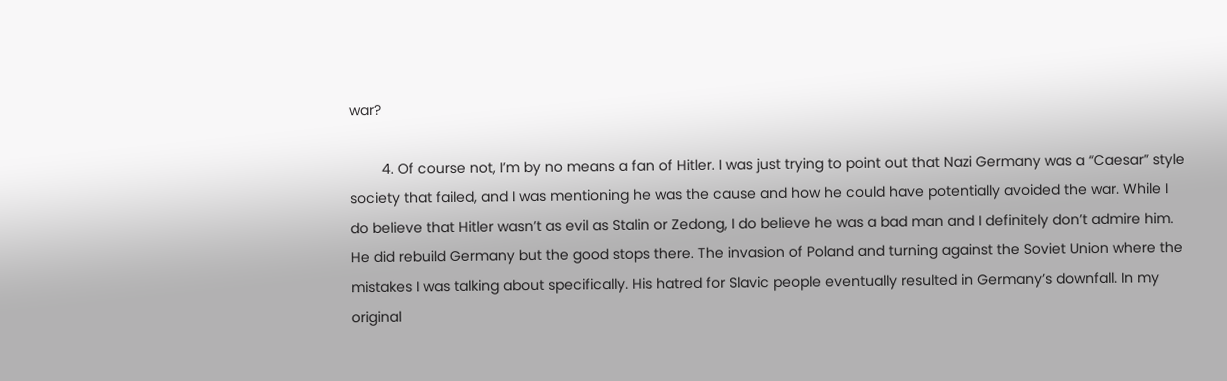war?

        4. Of course not, I’m by no means a fan of Hitler. I was just trying to point out that Nazi Germany was a “Caesar” style society that failed, and I was mentioning he was the cause and how he could have potentially avoided the war. While I do believe that Hitler wasn’t as evil as Stalin or Zedong, I do believe he was a bad man and I definitely don’t admire him. He did rebuild Germany but the good stops there. The invasion of Poland and turning against the Soviet Union where the mistakes I was talking about specifically. His hatred for Slavic people eventually resulted in Germany’s downfall. In my original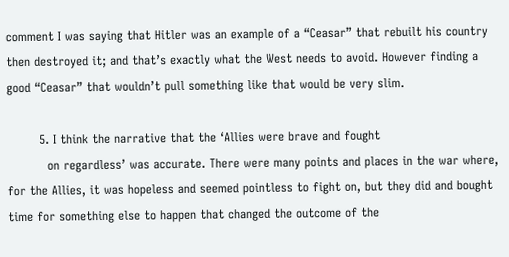comment I was saying that Hitler was an example of a “Ceasar” that rebuilt his country then destroyed it; and that’s exactly what the West needs to avoid. However finding a good “Ceasar” that wouldn’t pull something like that would be very slim.

        5. I think the narrative that the ‘Allies were brave and fought
          on regardless’ was accurate. There were many points and places in the war where, for the Allies, it was hopeless and seemed pointless to fight on, but they did and bought time for something else to happen that changed the outcome of the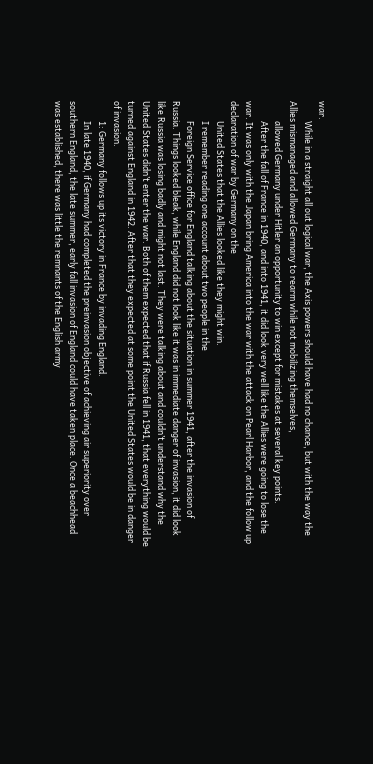war.
          While in a straight all out logical war, the Axis powers should have had no chance, but with the way the Allies mismanaged and allowed Germany to rearm while not mobilizing themselves,
          allowed Germany under Hitler an opportunity to win except for mistakes at several key points.
          After the fall of France in 1940, and into 1941, it did look very well like the Allies were going to lose the war. It was only with the Japan bring America into the war with the attack on Pearl Harbor, and the follow up declaration of war by Germany on the
          United States that the Allies looked like they might win.
          I remember reading one account about two people in the
          Foreign Service office for England talking about the situation in summer 1941, after the invasion of Russia. Things looked bleak, while England did not look like it was in immediate danger of invasion, it did look like Russia was losing badly and might not last. They were talking about and couldn’t understand why the United States didn’t enter the war. Both of them expected that if Russia fell in 1941, that everything would be turned against England in 1942. After that they expected at some point the United States would be in danger of invasion.
          1: Germany follows up its victory in France by invading England.
          In late 1940, if Germany had completed the preinvasion objective of achieving air superiority over southern England, the late summer, early fall invasion of England could have taken place. Once a beachhead was established, there was little the remnants of the English army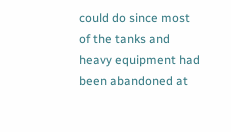could do since most of the tanks and heavy equipment had been abandoned at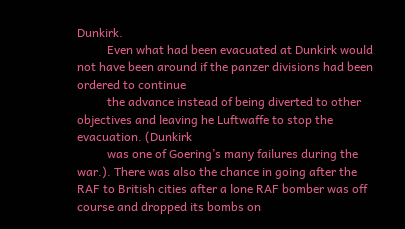Dunkirk.
          Even what had been evacuated at Dunkirk would not have been around if the panzer divisions had been ordered to continue
          the advance instead of being diverted to other objectives and leaving he Luftwaffe to stop the evacuation. (Dunkirk
          was one of Goering’s many failures during the war.). There was also the chance in going after the RAF to British cities after a lone RAF bomber was off course and dropped its bombs on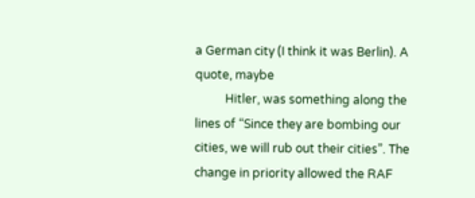a German city (I think it was Berlin). A quote, maybe
          Hitler, was something along the lines of “Since they are bombing our cities, we will rub out their cities”. The change in priority allowed the RAF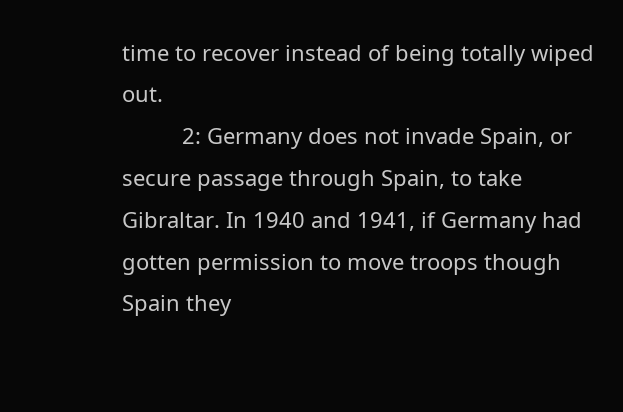time to recover instead of being totally wiped out.
          2: Germany does not invade Spain, or secure passage through Spain, to take Gibraltar. In 1940 and 1941, if Germany had gotten permission to move troops though Spain they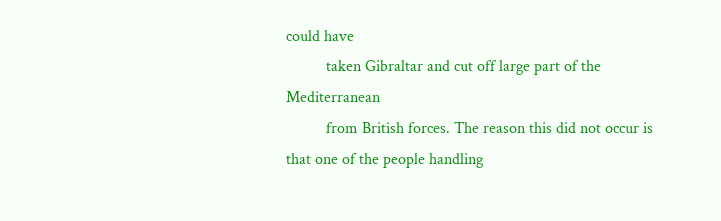could have
          taken Gibraltar and cut off large part of the Mediterranean
          from British forces. The reason this did not occur is that one of the people handling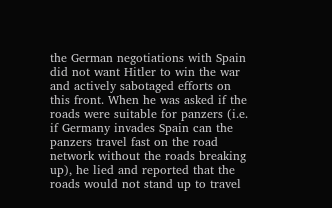the German negotiations with Spain did not want Hitler to win the war and actively sabotaged efforts on this front. When he was asked if the roads were suitable for panzers (i.e. if Germany invades Spain can the panzers travel fast on the road network without the roads breaking up), he lied and reported that the roads would not stand up to travel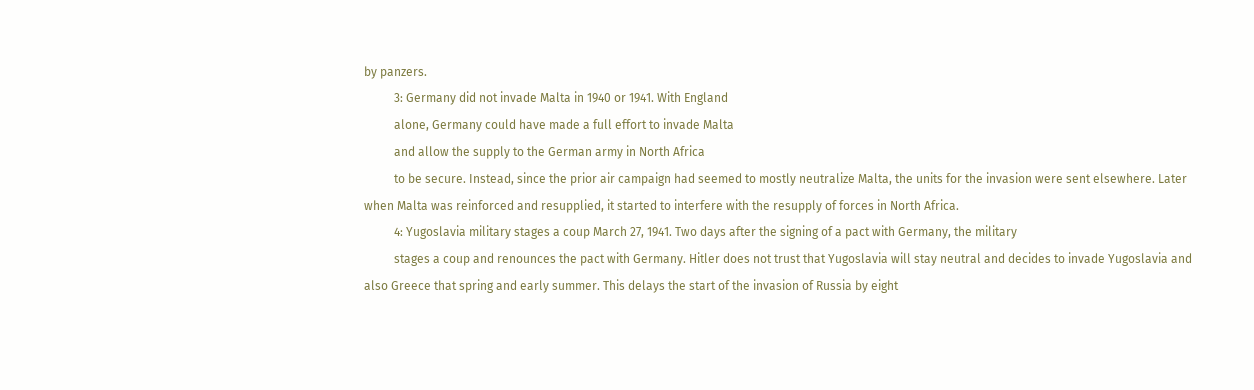by panzers.
          3: Germany did not invade Malta in 1940 or 1941. With England
          alone, Germany could have made a full effort to invade Malta
          and allow the supply to the German army in North Africa
          to be secure. Instead, since the prior air campaign had seemed to mostly neutralize Malta, the units for the invasion were sent elsewhere. Later when Malta was reinforced and resupplied, it started to interfere with the resupply of forces in North Africa.
          4: Yugoslavia military stages a coup March 27, 1941. Two days after the signing of a pact with Germany, the military
          stages a coup and renounces the pact with Germany. Hitler does not trust that Yugoslavia will stay neutral and decides to invade Yugoslavia and also Greece that spring and early summer. This delays the start of the invasion of Russia by eight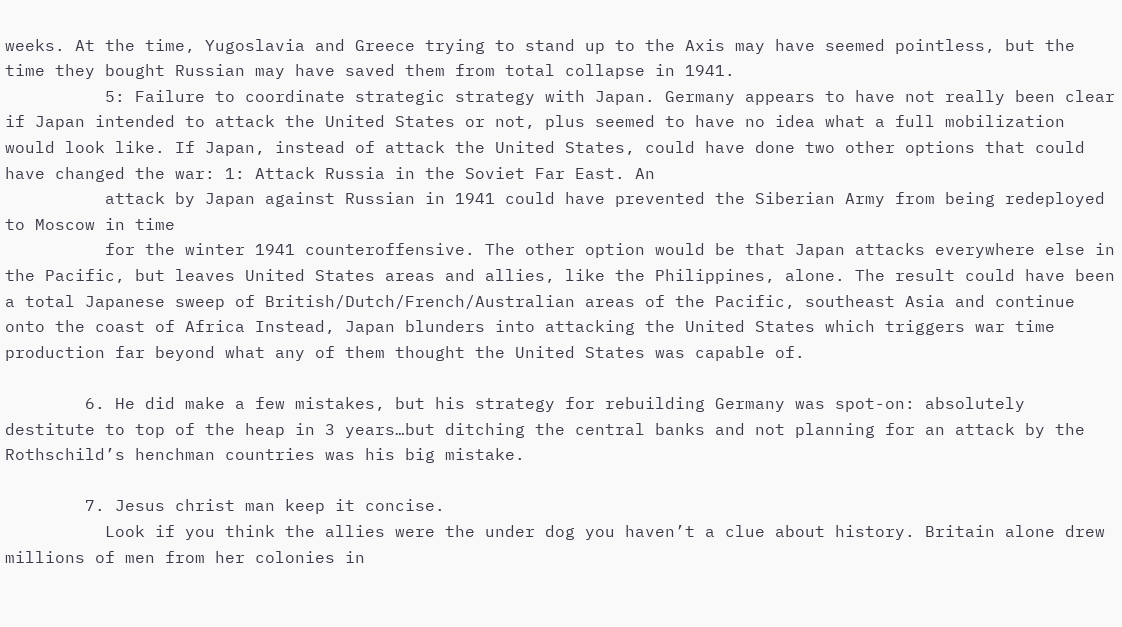weeks. At the time, Yugoslavia and Greece trying to stand up to the Axis may have seemed pointless, but the time they bought Russian may have saved them from total collapse in 1941.
          5: Failure to coordinate strategic strategy with Japan. Germany appears to have not really been clear if Japan intended to attack the United States or not, plus seemed to have no idea what a full mobilization would look like. If Japan, instead of attack the United States, could have done two other options that could have changed the war: 1: Attack Russia in the Soviet Far East. An
          attack by Japan against Russian in 1941 could have prevented the Siberian Army from being redeployed to Moscow in time
          for the winter 1941 counteroffensive. The other option would be that Japan attacks everywhere else in the Pacific, but leaves United States areas and allies, like the Philippines, alone. The result could have been a total Japanese sweep of British/Dutch/French/Australian areas of the Pacific, southeast Asia and continue onto the coast of Africa Instead, Japan blunders into attacking the United States which triggers war time production far beyond what any of them thought the United States was capable of.

        6. He did make a few mistakes, but his strategy for rebuilding Germany was spot-on: absolutely destitute to top of the heap in 3 years…but ditching the central banks and not planning for an attack by the Rothschild’s henchman countries was his big mistake.

        7. Jesus christ man keep it concise.
          Look if you think the allies were the under dog you haven’t a clue about history. Britain alone drew millions of men from her colonies in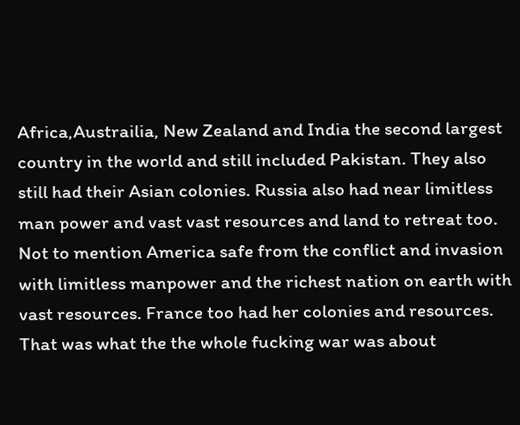Africa,Austrailia, New Zealand and India the second largest country in the world and still included Pakistan. They also still had their Asian colonies. Russia also had near limitless man power and vast vast resources and land to retreat too. Not to mention America safe from the conflict and invasion with limitless manpower and the richest nation on earth with vast resources. France too had her colonies and resources. That was what the the whole fucking war was about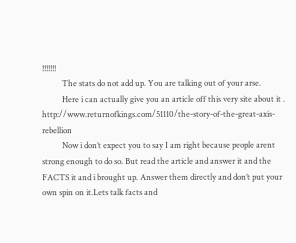!!!!!!!
          The stats do not add up. You are talking out of your arse.
          Here i can actually give you an article off this very site about it . http://www.returnofkings.com/51110/the-story-of-the-great-axis-rebellion
          Now i don’t expect you to say I am right because people arent strong enough to do so. But read the article and answer it and the FACTS it and i brought up. Answer them directly and don’t put your own spin on it.Lets talk facts and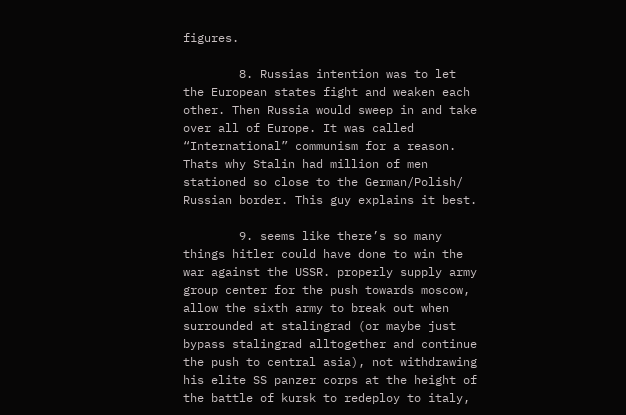figures.

        8. Russias intention was to let the European states fight and weaken each other. Then Russia would sweep in and take over all of Europe. It was called “International” communism for a reason. Thats why Stalin had million of men stationed so close to the German/Polish/ Russian border. This guy explains it best.

        9. seems like there’s so many things hitler could have done to win the war against the USSR. properly supply army group center for the push towards moscow, allow the sixth army to break out when surrounded at stalingrad (or maybe just bypass stalingrad alltogether and continue the push to central asia), not withdrawing his elite SS panzer corps at the height of the battle of kursk to redeploy to italy,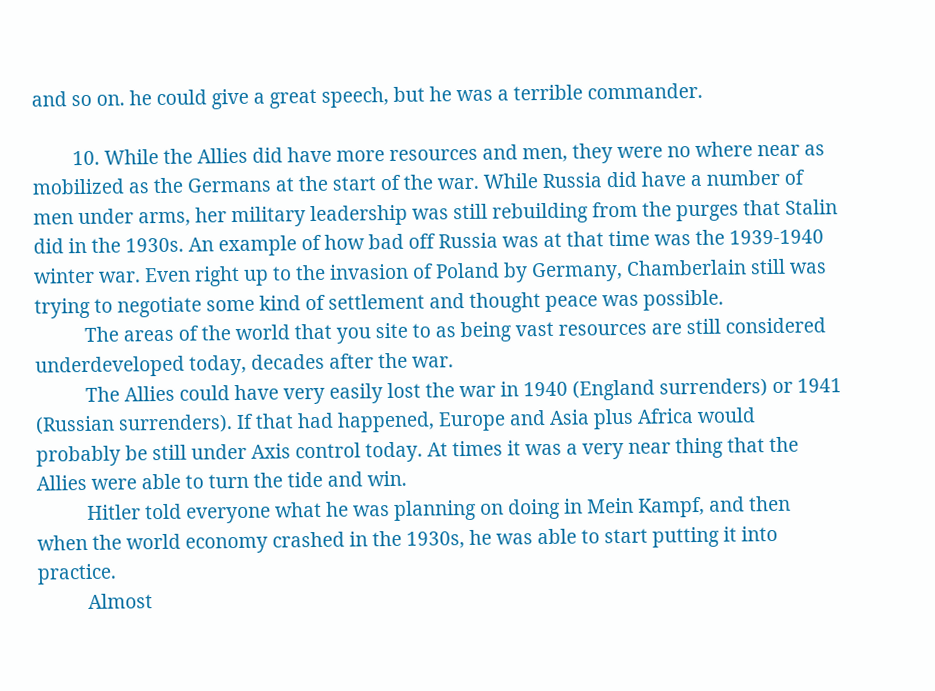and so on. he could give a great speech, but he was a terrible commander.

        10. While the Allies did have more resources and men, they were no where near as mobilized as the Germans at the start of the war. While Russia did have a number of men under arms, her military leadership was still rebuilding from the purges that Stalin did in the 1930s. An example of how bad off Russia was at that time was the 1939-1940 winter war. Even right up to the invasion of Poland by Germany, Chamberlain still was trying to negotiate some kind of settlement and thought peace was possible.
          The areas of the world that you site to as being vast resources are still considered underdeveloped today, decades after the war.
          The Allies could have very easily lost the war in 1940 (England surrenders) or 1941 (Russian surrenders). If that had happened, Europe and Asia plus Africa would probably be still under Axis control today. At times it was a very near thing that the Allies were able to turn the tide and win.
          Hitler told everyone what he was planning on doing in Mein Kampf, and then when the world economy crashed in the 1930s, he was able to start putting it into practice.
          Almost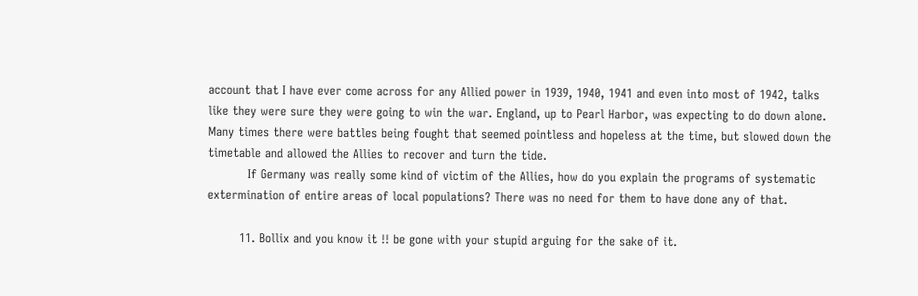account that I have ever come across for any Allied power in 1939, 1940, 1941 and even into most of 1942, talks like they were sure they were going to win the war. England, up to Pearl Harbor, was expecting to do down alone. Many times there were battles being fought that seemed pointless and hopeless at the time, but slowed down the timetable and allowed the Allies to recover and turn the tide.
          If Germany was really some kind of victim of the Allies, how do you explain the programs of systematic extermination of entire areas of local populations? There was no need for them to have done any of that.

        11. Bollix and you know it !! be gone with your stupid arguing for the sake of it.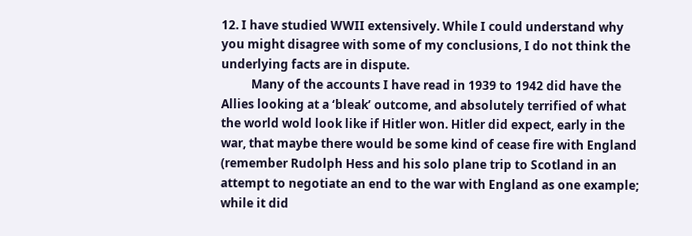12. I have studied WWII extensively. While I could understand why you might disagree with some of my conclusions, I do not think the underlying facts are in dispute.
          Many of the accounts I have read in 1939 to 1942 did have the Allies looking at a ‘bleak’ outcome, and absolutely terrified of what the world wold look like if Hitler won. Hitler did expect, early in the war, that maybe there would be some kind of cease fire with England (remember Rudolph Hess and his solo plane trip to Scotland in an attempt to negotiate an end to the war with England as one example; while it did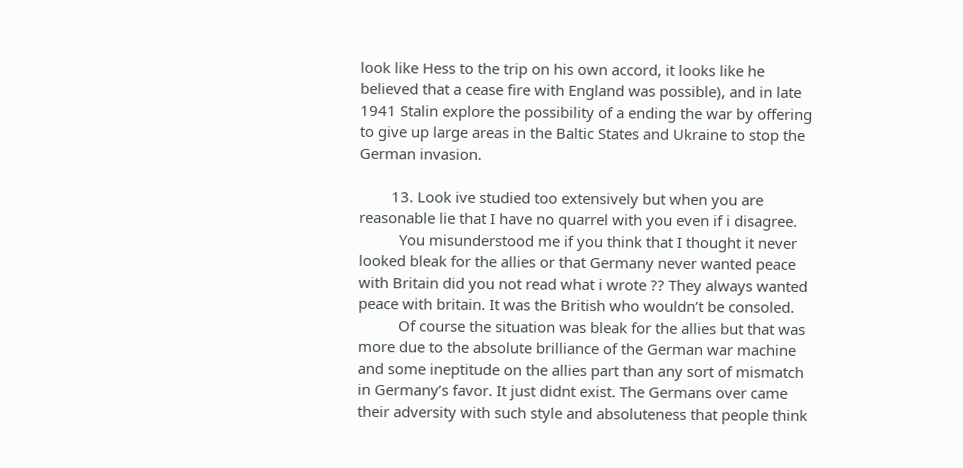look like Hess to the trip on his own accord, it looks like he believed that a cease fire with England was possible), and in late 1941 Stalin explore the possibility of a ending the war by offering to give up large areas in the Baltic States and Ukraine to stop the German invasion.

        13. Look ive studied too extensively but when you are reasonable lie that I have no quarrel with you even if i disagree.
          You misunderstood me if you think that I thought it never looked bleak for the allies or that Germany never wanted peace with Britain did you not read what i wrote ?? They always wanted peace with britain. It was the British who wouldn’t be consoled.
          Of course the situation was bleak for the allies but that was more due to the absolute brilliance of the German war machine and some ineptitude on the allies part than any sort of mismatch in Germany’s favor. It just didnt exist. The Germans over came their adversity with such style and absoluteness that people think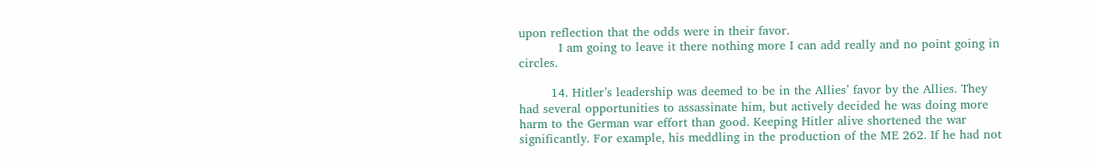upon reflection that the odds were in their favor.
          I am going to leave it there nothing more I can add really and no point going in circles.

        14. Hitler’s leadership was deemed to be in the Allies’ favor by the Allies. They had several opportunities to assassinate him, but actively decided he was doing more harm to the German war effort than good. Keeping Hitler alive shortened the war significantly. For example, his meddling in the production of the ME 262. If he had not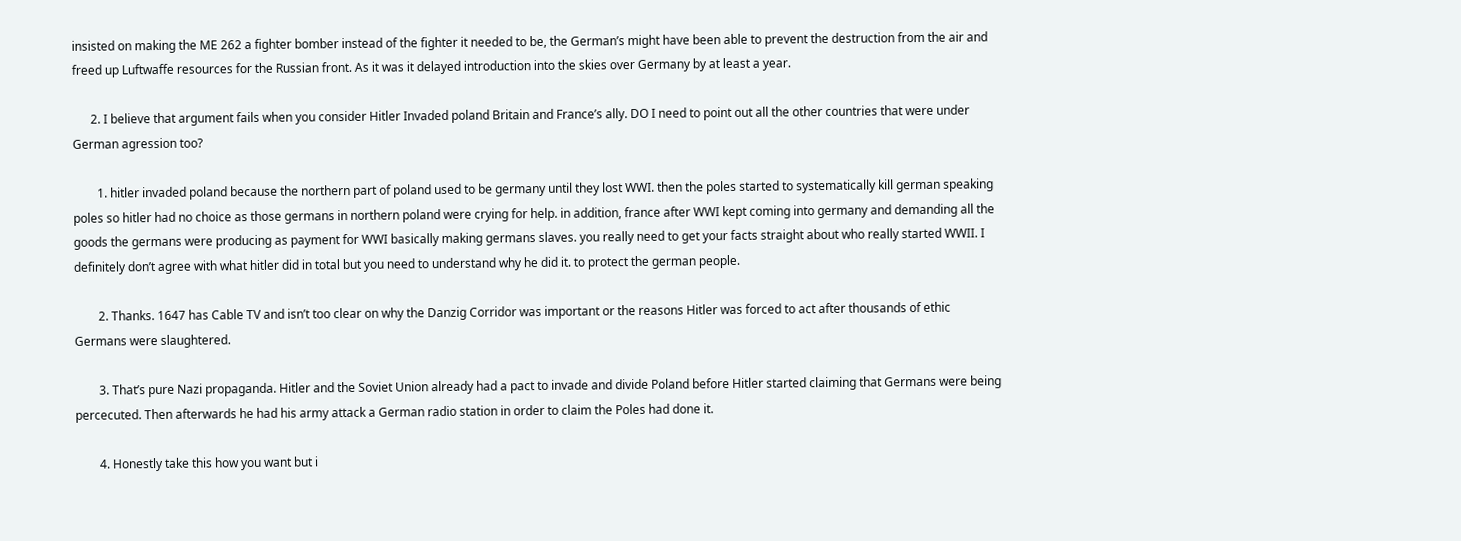insisted on making the ME 262 a fighter bomber instead of the fighter it needed to be, the German’s might have been able to prevent the destruction from the air and freed up Luftwaffe resources for the Russian front. As it was it delayed introduction into the skies over Germany by at least a year.

      2. I believe that argument fails when you consider Hitler Invaded poland Britain and France’s ally. DO I need to point out all the other countries that were under German agression too?

        1. hitler invaded poland because the northern part of poland used to be germany until they lost WWI. then the poles started to systematically kill german speaking poles so hitler had no choice as those germans in northern poland were crying for help. in addition, france after WWI kept coming into germany and demanding all the goods the germans were producing as payment for WWI basically making germans slaves. you really need to get your facts straight about who really started WWII. I definitely don’t agree with what hitler did in total but you need to understand why he did it. to protect the german people.

        2. Thanks. 1647 has Cable TV and isn’t too clear on why the Danzig Corridor was important or the reasons Hitler was forced to act after thousands of ethic Germans were slaughtered.

        3. That’s pure Nazi propaganda. Hitler and the Soviet Union already had a pact to invade and divide Poland before Hitler started claiming that Germans were being percecuted. Then afterwards he had his army attack a German radio station in order to claim the Poles had done it.

        4. Honestly take this how you want but i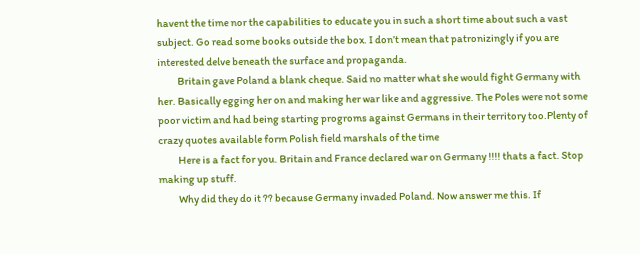havent the time nor the capabilities to educate you in such a short time about such a vast subject. Go read some books outside the box. I don’t mean that patronizingly if you are interested delve beneath the surface and propaganda.
          Britain gave Poland a blank cheque. Said no matter what she would fight Germany with her. Basically egging her on and making her war like and aggressive. The Poles were not some poor victim and had being starting progroms against Germans in their territory too.Plenty of crazy quotes available form Polish field marshals of the time
          Here is a fact for you. Britain and France declared war on Germany !!!! thats a fact. Stop making up stuff.
          Why did they do it ?? because Germany invaded Poland. Now answer me this. If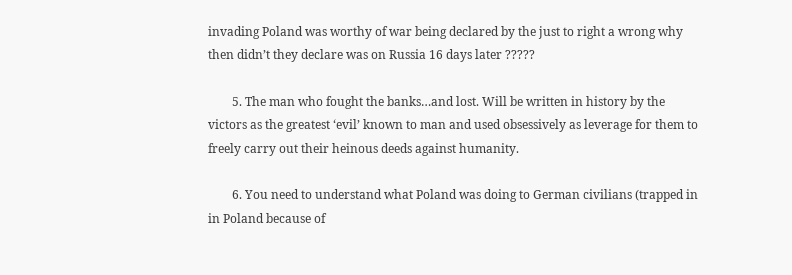invading Poland was worthy of war being declared by the just to right a wrong why then didn’t they declare was on Russia 16 days later ?????

        5. The man who fought the banks…and lost. Will be written in history by the victors as the greatest ‘evil’ known to man and used obsessively as leverage for them to freely carry out their heinous deeds against humanity.

        6. You need to understand what Poland was doing to German civilians (trapped in in Poland because of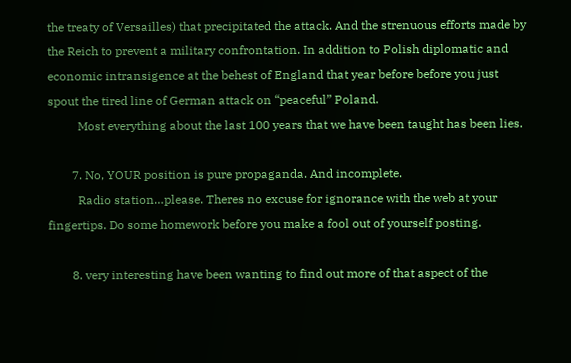the treaty of Versailles) that precipitated the attack. And the strenuous efforts made by the Reich to prevent a military confrontation. In addition to Polish diplomatic and economic intransigence at the behest of England that year before before you just spout the tired line of German attack on “peaceful” Poland.
          Most everything about the last 100 years that we have been taught has been lies.

        7. No, YOUR position is pure propaganda. And incomplete.
          Radio station…please. Theres no excuse for ignorance with the web at your fingertips. Do some homework before you make a fool out of yourself posting.

        8. very interesting have been wanting to find out more of that aspect of the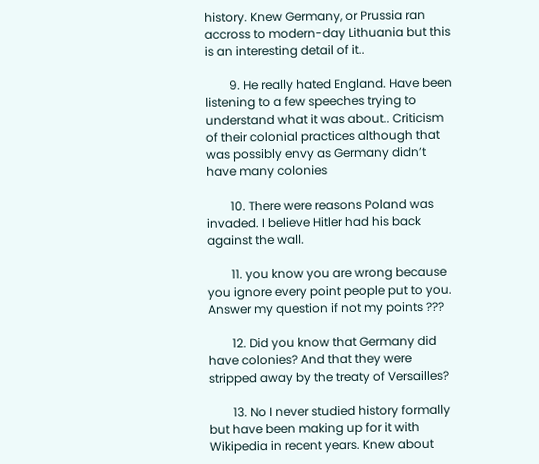history. Knew Germany, or Prussia ran accross to modern-day Lithuania but this is an interesting detail of it..

        9. He really hated England. Have been listening to a few speeches trying to understand what it was about.. Criticism of their colonial practices although that was possibly envy as Germany didn’t have many colonies

        10. There were reasons Poland was invaded. I believe Hitler had his back against the wall.

        11. you know you are wrong because you ignore every point people put to you. Answer my question if not my points ???

        12. Did you know that Germany did have colonies? And that they were stripped away by the treaty of Versailles?

        13. No I never studied history formally but have been making up for it with Wikipedia in recent years. Knew about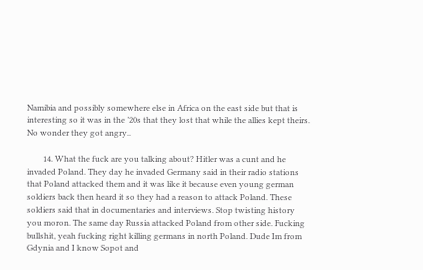Namibia and possibly somewhere else in Africa on the east side but that is interesting so it was in the ’20s that they lost that while the allies kept theirs. No wonder they got angry..

        14. What the fuck are you talking about? Hitler was a cunt and he invaded Poland. They day he invaded Germany said in their radio stations that Poland attacked them and it was like it because even young german soldiers back then heard it so they had a reason to attack Poland. These soldiers said that in documentaries and interviews. Stop twisting history you moron. The same day Russia attacked Poland from other side. Fucking bullshit, yeah fucking right killing germans in north Poland. Dude Im from Gdynia and I know Sopot and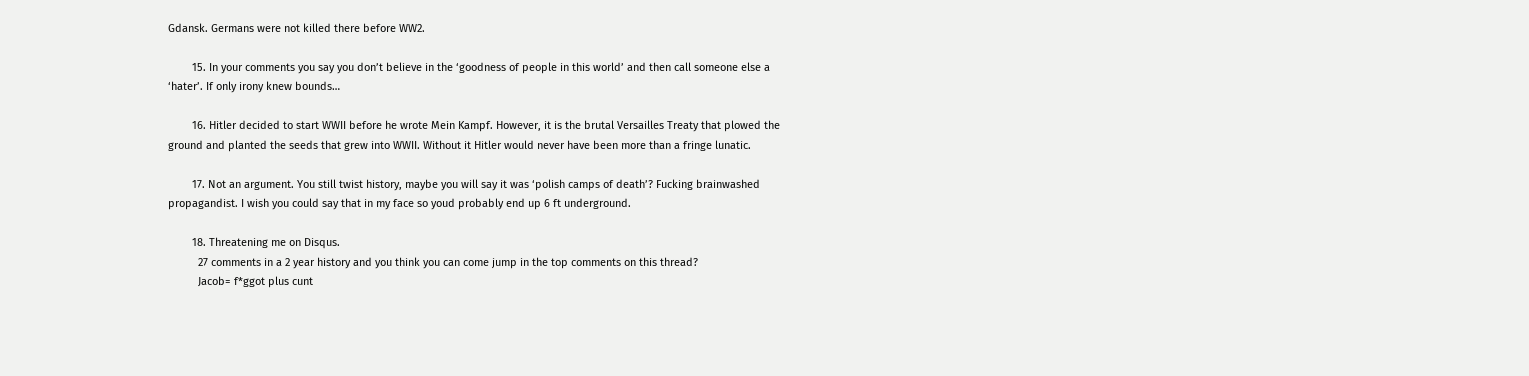Gdansk. Germans were not killed there before WW2.

        15. In your comments you say you don’t believe in the ‘goodness of people in this world’ and then call someone else a ‘hater’. If only irony knew bounds…

        16. Hitler decided to start WWII before he wrote Mein Kampf. However, it is the brutal Versailles Treaty that plowed the ground and planted the seeds that grew into WWII. Without it Hitler would never have been more than a fringe lunatic.

        17. Not an argument. You still twist history, maybe you will say it was ‘polish camps of death’? Fucking brainwashed propagandist. I wish you could say that in my face so youd probably end up 6 ft underground.

        18. Threatening me on Disqus.
          27 comments in a 2 year history and you think you can come jump in the top comments on this thread?
          Jacob= f*ggot plus cunt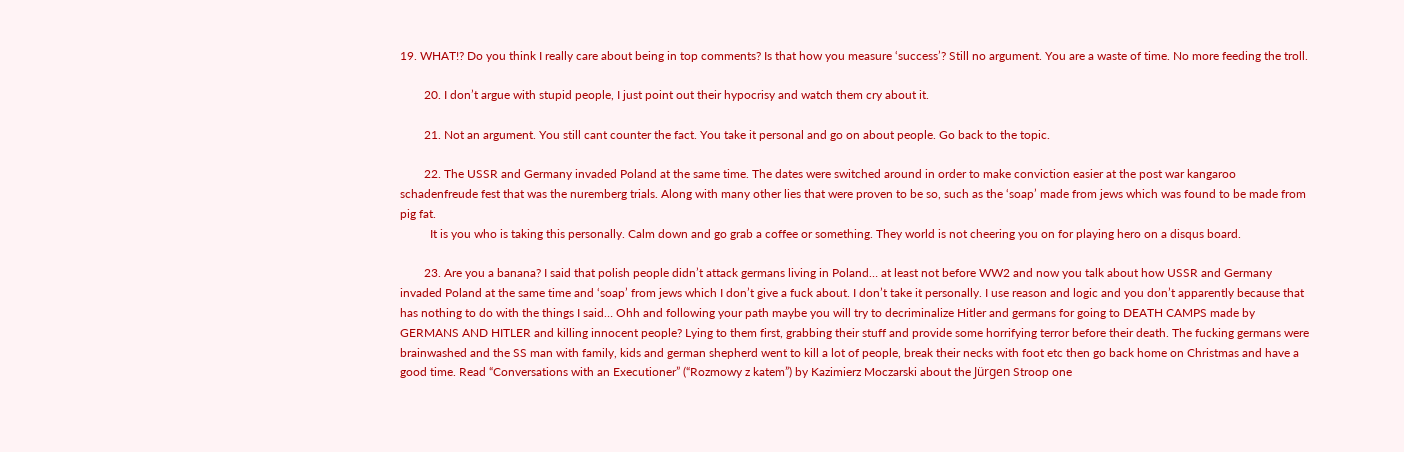19. WHAT!? Do you think I really care about being in top comments? Is that how you measure ‘success’? Still no argument. You are a waste of time. No more feeding the troll.

        20. I don’t argue with stupid people, I just point out their hypocrisy and watch them cry about it.

        21. Not an argument. You still cant counter the fact. You take it personal and go on about people. Go back to the topic.

        22. The USSR and Germany invaded Poland at the same time. The dates were switched around in order to make conviction easier at the post war kangaroo schadenfreude fest that was the nuremberg trials. Along with many other lies that were proven to be so, such as the ‘soap’ made from jews which was found to be made from pig fat.
          It is you who is taking this personally. Calm down and go grab a coffee or something. They world is not cheering you on for playing hero on a disqus board.

        23. Are you a banana? I said that polish people didn’t attack germans living in Poland… at least not before WW2 and now you talk about how USSR and Germany invaded Poland at the same time and ‘soap’ from jews which I don’t give a fuck about. I don’t take it personally. I use reason and logic and you don’t apparently because that has nothing to do with the things I said… Ohh and following your path maybe you will try to decriminalize Hitler and germans for going to DEATH CAMPS made by GERMANS AND HITLER and killing innocent people? Lying to them first, grabbing their stuff and provide some horrifying terror before their death. The fucking germans were brainwashed and the SS man with family, kids and german shepherd went to kill a lot of people, break their necks with foot etc then go back home on Christmas and have a good time. Read “Conversations with an Executioner” (“Rozmowy z katem”) by Kazimierz Moczarski about the Jürgen Stroop one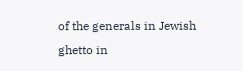of the generals in Jewish ghetto in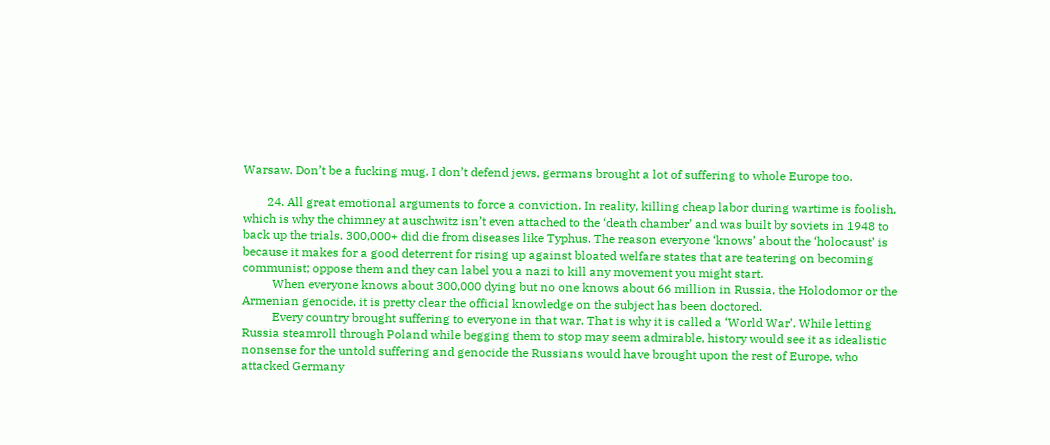Warsaw. Don’t be a fucking mug. I don’t defend jews, germans brought a lot of suffering to whole Europe too.

        24. All great emotional arguments to force a conviction. In reality, killing cheap labor during wartime is foolish, which is why the chimney at auschwitz isn’t even attached to the ‘death chamber’ and was built by soviets in 1948 to back up the trials. 300,000+ did die from diseases like Typhus. The reason everyone ‘knows’ about the ‘holocaust’ is because it makes for a good deterrent for rising up against bloated welfare states that are teatering on becoming communist; oppose them and they can label you a nazi to kill any movement you might start.
          When everyone knows about 300,000 dying but no one knows about 66 million in Russia, the Holodomor or the Armenian genocide, it is pretty clear the official knowledge on the subject has been doctored.
          Every country brought suffering to everyone in that war. That is why it is called a ‘World War’. While letting Russia steamroll through Poland while begging them to stop may seem admirable, history would see it as idealistic nonsense for the untold suffering and genocide the Russians would have brought upon the rest of Europe, who attacked Germany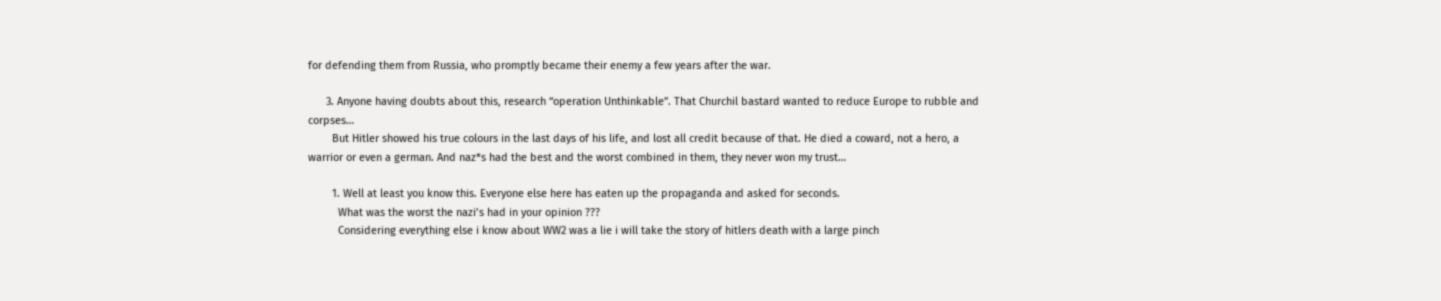for defending them from Russia, who promptly became their enemy a few years after the war.

      3. Anyone having doubts about this, research “operation Unthinkable”. That Churchil bastard wanted to reduce Europe to rubble and corpses…
        But Hitler showed his true colours in the last days of his life, and lost all credit because of that. He died a coward, not a hero, a warrior or even a german. And naz*s had the best and the worst combined in them, they never won my trust…

        1. Well at least you know this. Everyone else here has eaten up the propaganda and asked for seconds.
          What was the worst the nazi’s had in your opinion ???
          Considering everything else i know about WW2 was a lie i will take the story of hitlers death with a large pinch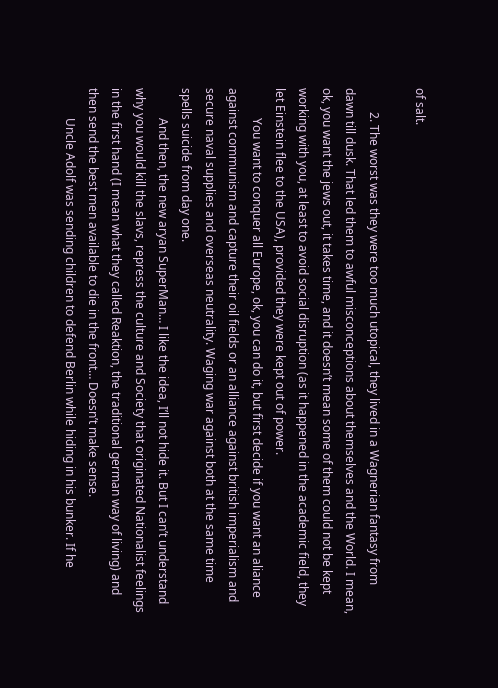of salt.

        2. The worst was they were too much utopical, they lived in a Wagnerian fantasy from dawn till dusk. That led them to awful misconceptions about themselves and the World. I mean, ok, you want the jews out, it takes time, and it doesn’t mean some of them could not be kept working with you, at least to avoid social disruption (as it happened in the academic field, they let Einstein flee to the USA), provided they were kept out of power.
          You want to conquer all Europe, ok, you can do it, but first decide if you want an aliance against communism and capture their oil fields or an alliance against british imperialism and secure naval supplies and overseas neutrality. Waging war against both at the same time spells suicide from day one.
          And then, the new aryan SuperMan… I like the idea, I’ll not hide it. But I can’t understand why you would kill the slavs, repress the culture and Society that originated Nationalist feelings in the first hand (I mean what they called Reaktion, the traditional german way of living) and then send the best men available to die in the front… Doesn’t make sense.
          Uncle Adolf was sending children to defend Berlin while hiding in his bunker. If he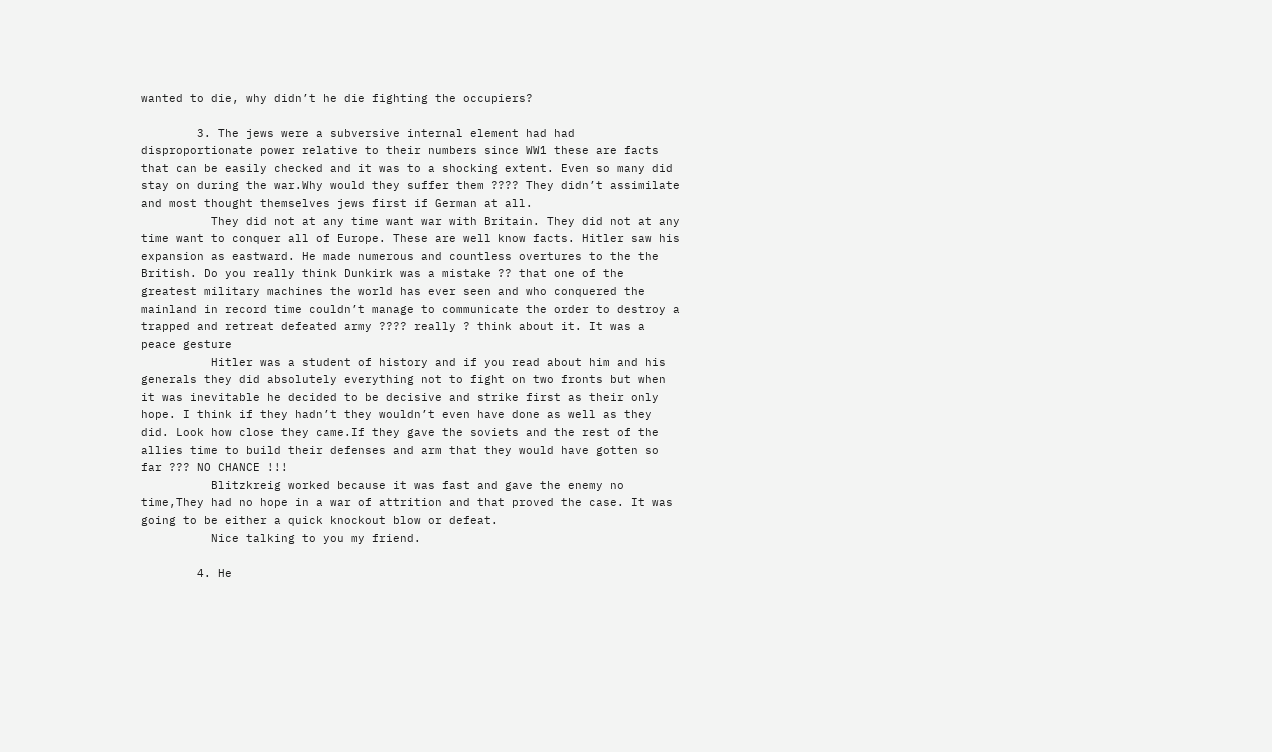wanted to die, why didn’t he die fighting the occupiers?

        3. The jews were a subversive internal element had had disproportionate power relative to their numbers since WW1 these are facts that can be easily checked and it was to a shocking extent. Even so many did stay on during the war.Why would they suffer them ???? They didn’t assimilate and most thought themselves jews first if German at all.
          They did not at any time want war with Britain. They did not at any time want to conquer all of Europe. These are well know facts. Hitler saw his expansion as eastward. He made numerous and countless overtures to the the British. Do you really think Dunkirk was a mistake ?? that one of the greatest military machines the world has ever seen and who conquered the mainland in record time couldn’t manage to communicate the order to destroy a trapped and retreat defeated army ???? really ? think about it. It was a peace gesture
          Hitler was a student of history and if you read about him and his generals they did absolutely everything not to fight on two fronts but when it was inevitable he decided to be decisive and strike first as their only hope. I think if they hadn’t they wouldn’t even have done as well as they did. Look how close they came.If they gave the soviets and the rest of the allies time to build their defenses and arm that they would have gotten so far ??? NO CHANCE !!!
          Blitzkreig worked because it was fast and gave the enemy no time,They had no hope in a war of attrition and that proved the case. It was going to be either a quick knockout blow or defeat.
          Nice talking to you my friend.

        4. He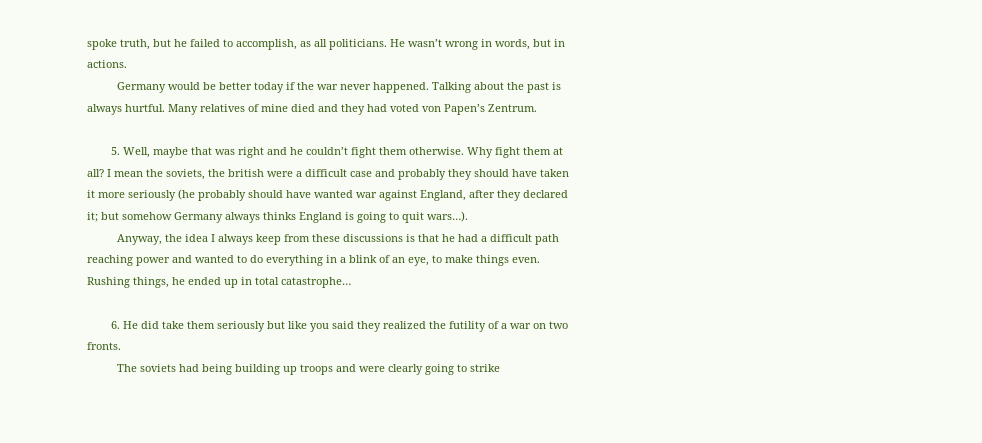spoke truth, but he failed to accomplish, as all politicians. He wasn’t wrong in words, but in actions.
          Germany would be better today if the war never happened. Talking about the past is always hurtful. Many relatives of mine died and they had voted von Papen’s Zentrum.

        5. Well, maybe that was right and he couldn’t fight them otherwise. Why fight them at all? I mean the soviets, the british were a difficult case and probably they should have taken it more seriously (he probably should have wanted war against England, after they declared it; but somehow Germany always thinks England is going to quit wars…).
          Anyway, the idea I always keep from these discussions is that he had a difficult path reaching power and wanted to do everything in a blink of an eye, to make things even. Rushing things, he ended up in total catastrophe…

        6. He did take them seriously but like you said they realized the futility of a war on two fronts.
          The soviets had being building up troops and were clearly going to strike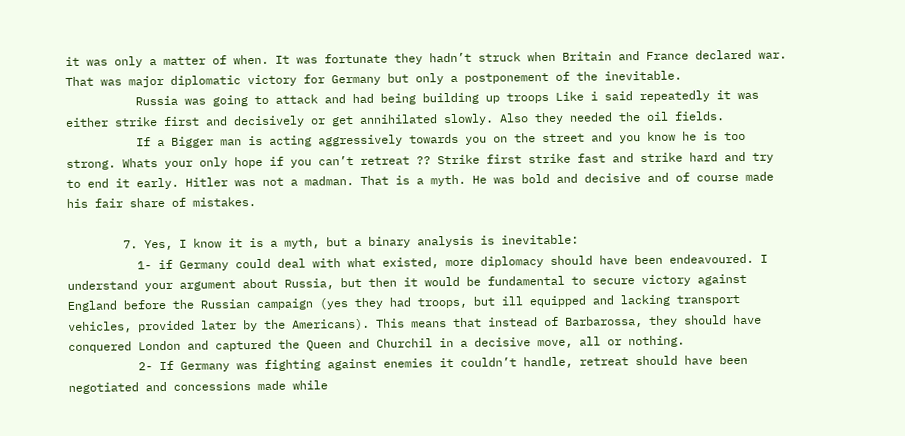it was only a matter of when. It was fortunate they hadn’t struck when Britain and France declared war. That was major diplomatic victory for Germany but only a postponement of the inevitable.
          Russia was going to attack and had being building up troops Like i said repeatedly it was either strike first and decisively or get annihilated slowly. Also they needed the oil fields.
          If a Bigger man is acting aggressively towards you on the street and you know he is too strong. Whats your only hope if you can’t retreat ?? Strike first strike fast and strike hard and try to end it early. Hitler was not a madman. That is a myth. He was bold and decisive and of course made his fair share of mistakes.

        7. Yes, I know it is a myth, but a binary analysis is inevitable:
          1- if Germany could deal with what existed, more diplomacy should have been endeavoured. I understand your argument about Russia, but then it would be fundamental to secure victory against England before the Russian campaign (yes they had troops, but ill equipped and lacking transport vehicles, provided later by the Americans). This means that instead of Barbarossa, they should have conquered London and captured the Queen and Churchil in a decisive move, all or nothing.
          2- If Germany was fighting against enemies it couldn’t handle, retreat should have been negotiated and concessions made while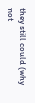they still could (why not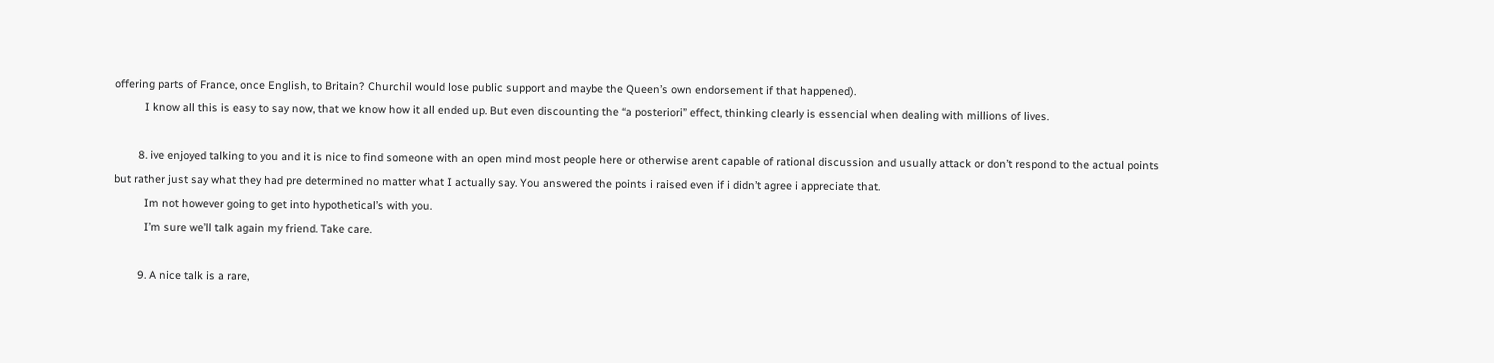offering parts of France, once English, to Britain? Churchil would lose public support and maybe the Queen’s own endorsement if that happened).
          I know all this is easy to say now, that we know how it all ended up. But even discounting the “a posteriori” effect, thinking clearly is essencial when dealing with millions of lives.

        8. ive enjoyed talking to you and it is nice to find someone with an open mind most people here or otherwise arent capable of rational discussion and usually attack or don’t respond to the actual points but rather just say what they had pre determined no matter what I actually say. You answered the points i raised even if i didn’t agree i appreciate that.
          Im not however going to get into hypothetical’s with you.
          I’m sure we’ll talk again my friend. Take care.

        9. A nice talk is a rare,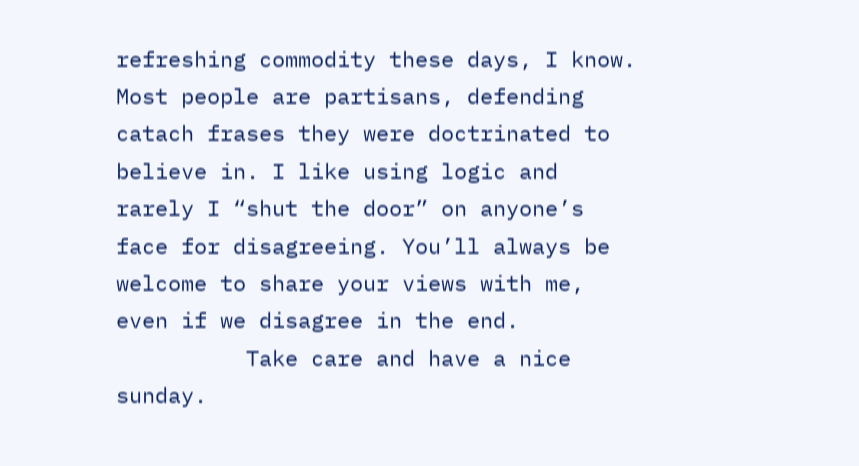refreshing commodity these days, I know. Most people are partisans, defending catach frases they were doctrinated to believe in. I like using logic and rarely I “shut the door” on anyone’s face for disagreeing. You’ll always be welcome to share your views with me, even if we disagree in the end.
          Take care and have a nice sunday.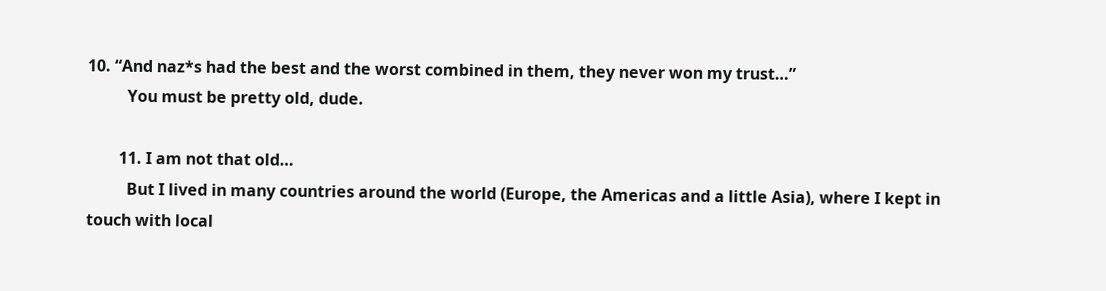10. “And naz*s had the best and the worst combined in them, they never won my trust…”
          You must be pretty old, dude.

        11. I am not that old…
          But I lived in many countries around the world (Europe, the Americas and a little Asia), where I kept in touch with local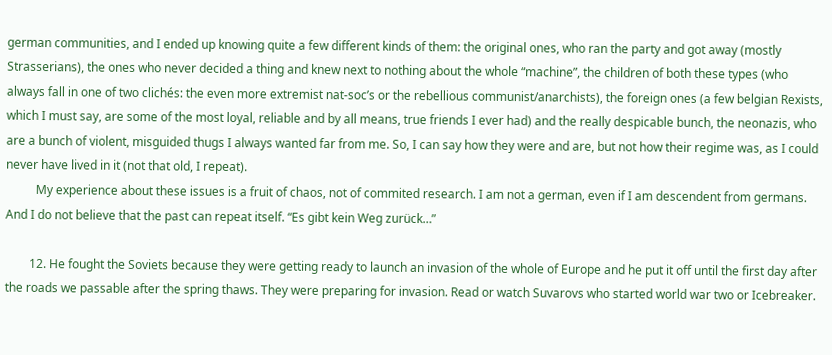german communities, and I ended up knowing quite a few different kinds of them: the original ones, who ran the party and got away (mostly Strasserians), the ones who never decided a thing and knew next to nothing about the whole “machine”, the children of both these types (who always fall in one of two clichés: the even more extremist nat-soc’s or the rebellious communist/anarchists), the foreign ones (a few belgian Rexists, which I must say, are some of the most loyal, reliable and by all means, true friends I ever had) and the really despicable bunch, the neonazis, who are a bunch of violent, misguided thugs I always wanted far from me. So, I can say how they were and are, but not how their regime was, as I could never have lived in it (not that old, I repeat).
          My experience about these issues is a fruit of chaos, not of commited research. I am not a german, even if I am descendent from germans. And I do not believe that the past can repeat itself. “Es gibt kein Weg zurück…”

        12. He fought the Soviets because they were getting ready to launch an invasion of the whole of Europe and he put it off until the first day after the roads we passable after the spring thaws. They were preparing for invasion. Read or watch Suvarovs who started world war two or Icebreaker.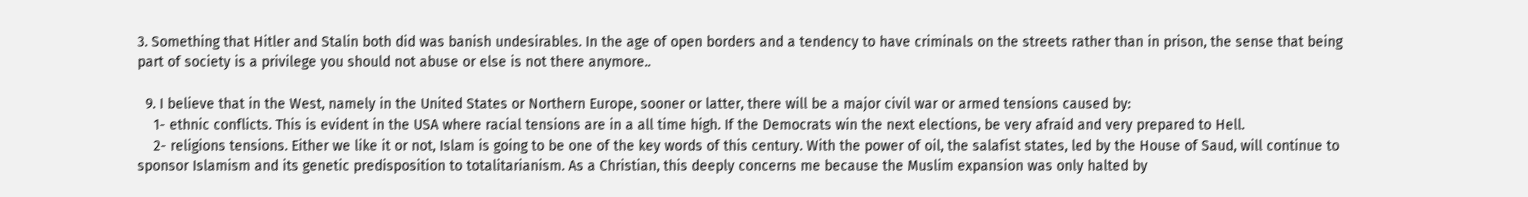3. Something that Hitler and Stalin both did was banish undesirables. In the age of open borders and a tendency to have criminals on the streets rather than in prison, the sense that being part of society is a privilege you should not abuse or else is not there anymore..

  9. I believe that in the West, namely in the United States or Northern Europe, sooner or latter, there will be a major civil war or armed tensions caused by:
    1- ethnic conflicts. This is evident in the USA where racial tensions are in a all time high. If the Democrats win the next elections, be very afraid and very prepared to Hell.
    2- religions tensions. Either we like it or not, Islam is going to be one of the key words of this century. With the power of oil, the salafist states, led by the House of Saud, will continue to sponsor Islamism and its genetic predisposition to totalitarianism. As a Christian, this deeply concerns me because the Muslim expansion was only halted by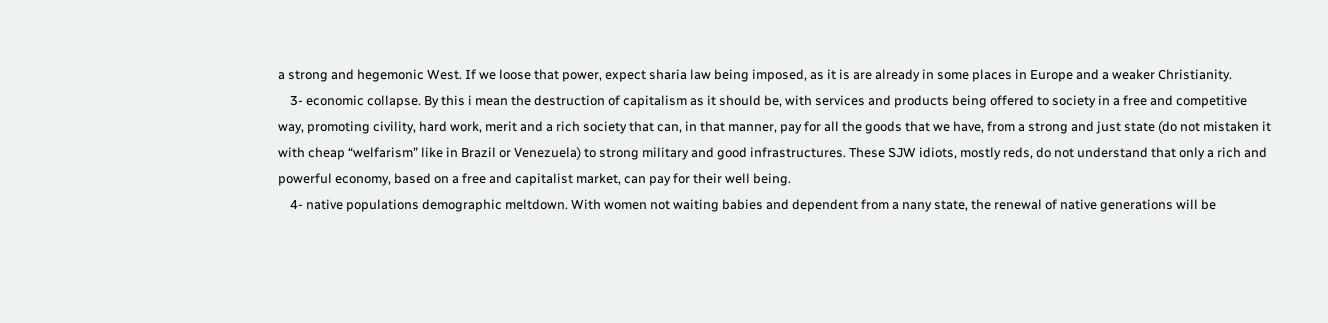a strong and hegemonic West. If we loose that power, expect sharia law being imposed, as it is are already in some places in Europe and a weaker Christianity.
    3- economic collapse. By this i mean the destruction of capitalism as it should be, with services and products being offered to society in a free and competitive way, promoting civility, hard work, merit and a rich society that can, in that manner, pay for all the goods that we have, from a strong and just state (do not mistaken it with cheap “welfarism” like in Brazil or Venezuela) to strong military and good infrastructures. These SJW idiots, mostly reds, do not understand that only a rich and powerful economy, based on a free and capitalist market, can pay for their well being.
    4- native populations demographic meltdown. With women not waiting babies and dependent from a nany state, the renewal of native generations will be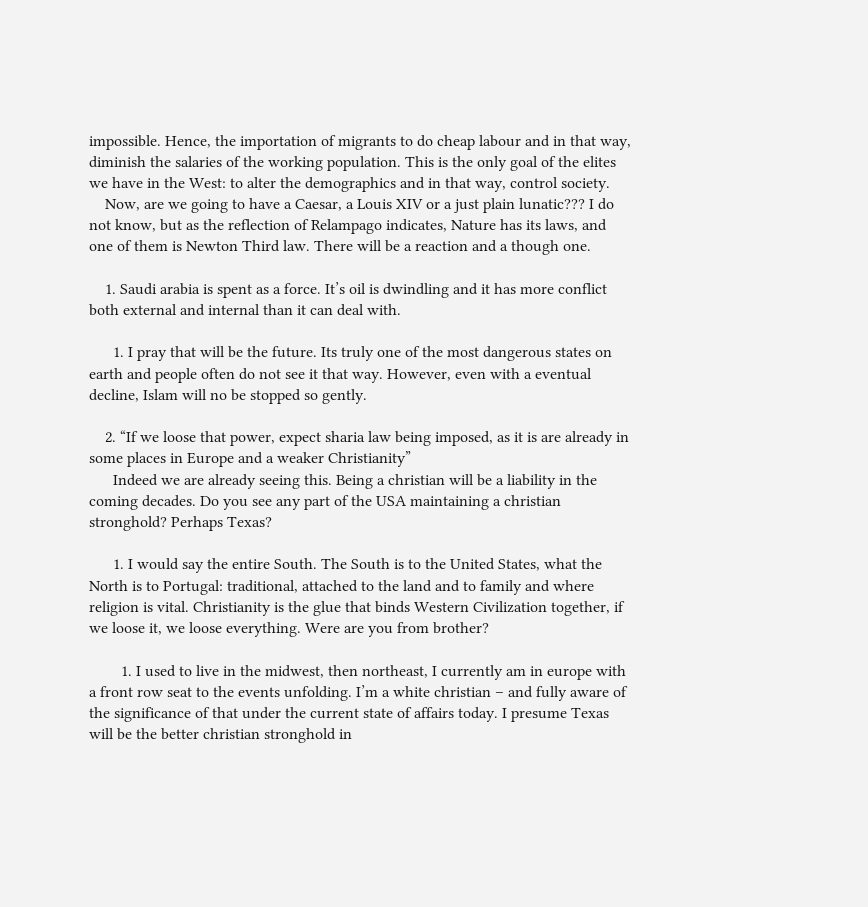impossible. Hence, the importation of migrants to do cheap labour and in that way, diminish the salaries of the working population. This is the only goal of the elites we have in the West: to alter the demographics and in that way, control society.
    Now, are we going to have a Caesar, a Louis XIV or a just plain lunatic??? I do not know, but as the reflection of Relampago indicates, Nature has its laws, and one of them is Newton Third law. There will be a reaction and a though one.

    1. Saudi arabia is spent as a force. It’s oil is dwindling and it has more conflict both external and internal than it can deal with.

      1. I pray that will be the future. Its truly one of the most dangerous states on earth and people often do not see it that way. However, even with a eventual decline, Islam will no be stopped so gently.

    2. “If we loose that power, expect sharia law being imposed, as it is are already in some places in Europe and a weaker Christianity”
      Indeed we are already seeing this. Being a christian will be a liability in the coming decades. Do you see any part of the USA maintaining a christian stronghold? Perhaps Texas?

      1. I would say the entire South. The South is to the United States, what the North is to Portugal: traditional, attached to the land and to family and where religion is vital. Christianity is the glue that binds Western Civilization together, if we loose it, we loose everything. Were are you from brother?

        1. I used to live in the midwest, then northeast, I currently am in europe with a front row seat to the events unfolding. I’m a white christian – and fully aware of the significance of that under the current state of affairs today. I presume Texas will be the better christian stronghold in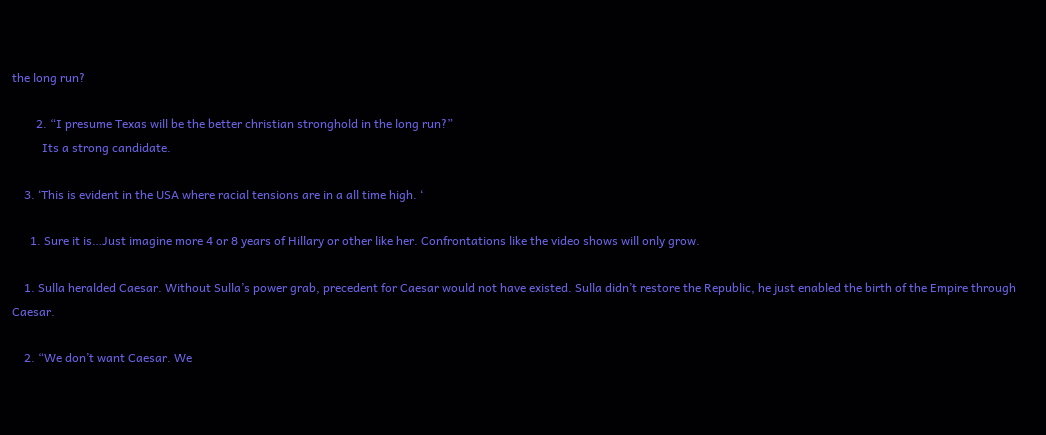the long run?

        2. “I presume Texas will be the better christian stronghold in the long run?”
          Its a strong candidate.

    3. ‘This is evident in the USA where racial tensions are in a all time high. ‘

      1. Sure it is…Just imagine more 4 or 8 years of Hillary or other like her. Confrontations like the video shows will only grow.

    1. Sulla heralded Caesar. Without Sulla’s power grab, precedent for Caesar would not have existed. Sulla didn’t restore the Republic, he just enabled the birth of the Empire through Caesar.

    2. “We don’t want Caesar. We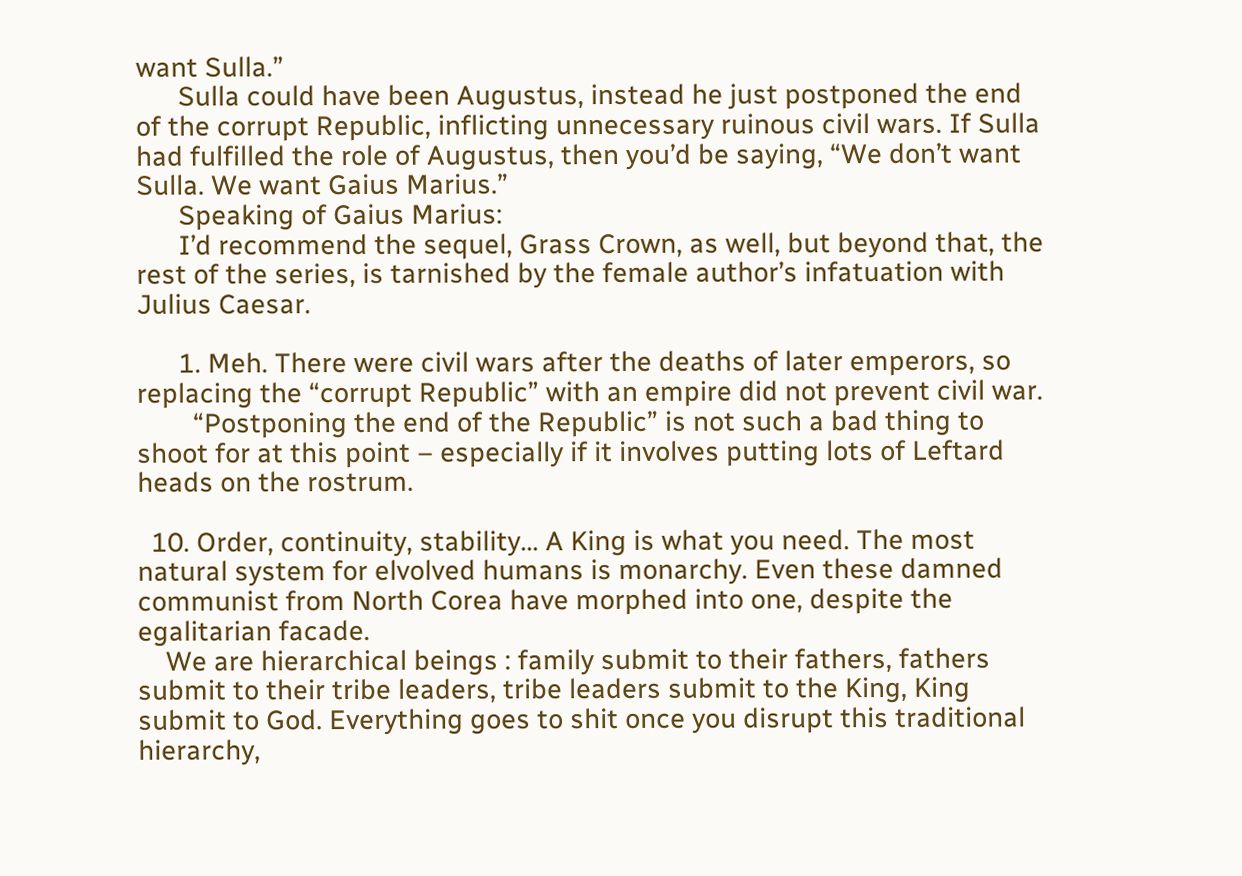want Sulla.”
      Sulla could have been Augustus, instead he just postponed the end of the corrupt Republic, inflicting unnecessary ruinous civil wars. If Sulla had fulfilled the role of Augustus, then you’d be saying, “We don’t want Sulla. We want Gaius Marius.”
      Speaking of Gaius Marius:
      I’d recommend the sequel, Grass Crown, as well, but beyond that, the rest of the series, is tarnished by the female author’s infatuation with Julius Caesar.

      1. Meh. There were civil wars after the deaths of later emperors, so replacing the “corrupt Republic” with an empire did not prevent civil war.
        “Postponing the end of the Republic” is not such a bad thing to shoot for at this point – especially if it involves putting lots of Leftard heads on the rostrum.

  10. Order, continuity, stability… A King is what you need. The most natural system for elvolved humans is monarchy. Even these damned communist from North Corea have morphed into one, despite the egalitarian facade.
    We are hierarchical beings : family submit to their fathers, fathers submit to their tribe leaders, tribe leaders submit to the King, King submit to God. Everything goes to shit once you disrupt this traditional hierarchy,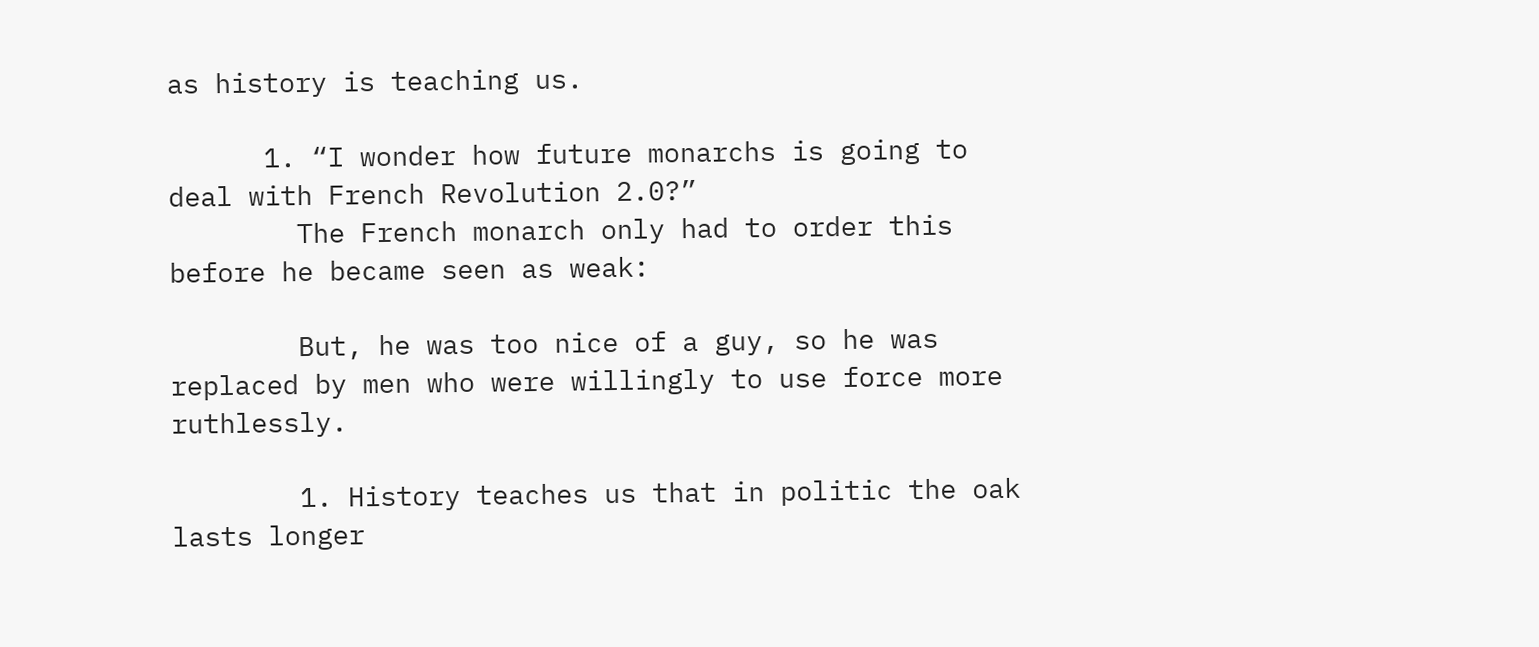as history is teaching us.

      1. “I wonder how future monarchs is going to deal with French Revolution 2.0?”
        The French monarch only had to order this before he became seen as weak:

        But, he was too nice of a guy, so he was replaced by men who were willingly to use force more ruthlessly.

        1. History teaches us that in politic the oak lasts longer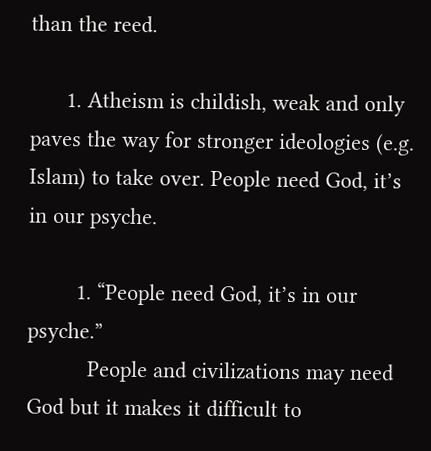than the reed.

      1. Atheism is childish, weak and only paves the way for stronger ideologies (e.g. Islam) to take over. People need God, it’s in our psyche.

        1. “People need God, it’s in our psyche.”
          People and civilizations may need God but it makes it difficult to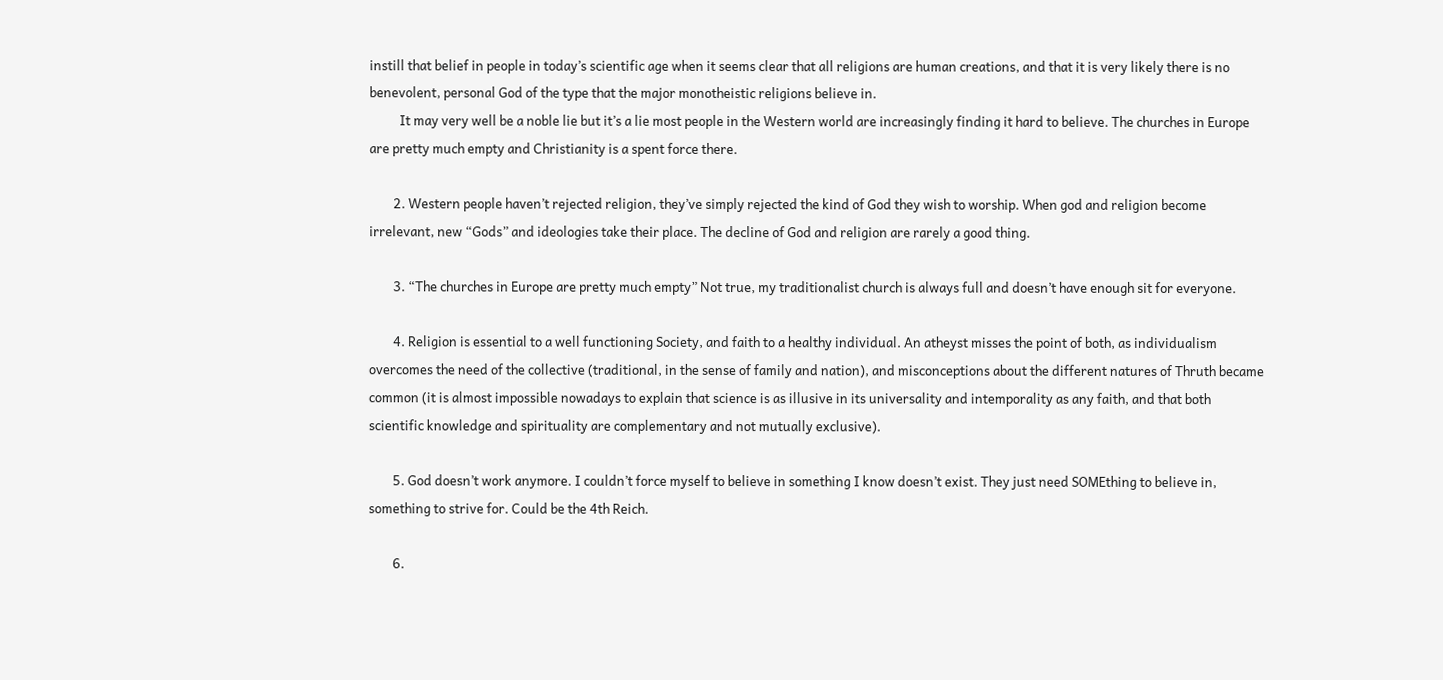instill that belief in people in today’s scientific age when it seems clear that all religions are human creations, and that it is very likely there is no benevolent, personal God of the type that the major monotheistic religions believe in.
          It may very well be a noble lie but it’s a lie most people in the Western world are increasingly finding it hard to believe. The churches in Europe are pretty much empty and Christianity is a spent force there.

        2. Western people haven’t rejected religion, they’ve simply rejected the kind of God they wish to worship. When god and religion become irrelevant, new “Gods” and ideologies take their place. The decline of God and religion are rarely a good thing.

        3. “The churches in Europe are pretty much empty” Not true, my traditionalist church is always full and doesn’t have enough sit for everyone.

        4. Religion is essential to a well functioning Society, and faith to a healthy individual. An atheyst misses the point of both, as individualism overcomes the need of the collective (traditional, in the sense of family and nation), and misconceptions about the different natures of Thruth became common (it is almost impossible nowadays to explain that science is as illusive in its universality and intemporality as any faith, and that both scientific knowledge and spirituality are complementary and not mutually exclusive).

        5. God doesn’t work anymore. I couldn’t force myself to believe in something I know doesn’t exist. They just need SOMEthing to believe in, something to strive for. Could be the 4th Reich.

        6.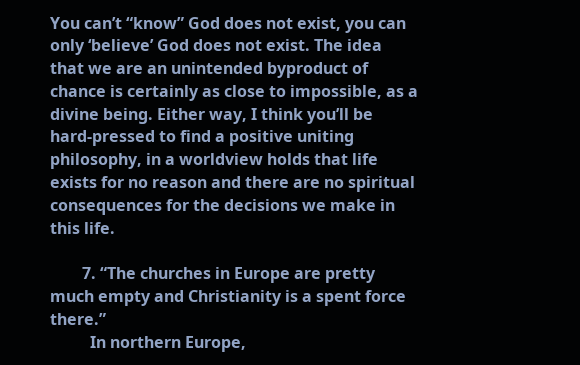You can’t “know” God does not exist, you can only ‘believe’ God does not exist. The idea that we are an unintended byproduct of chance is certainly as close to impossible, as a divine being. Either way, I think you’ll be hard-pressed to find a positive uniting philosophy, in a worldview holds that life exists for no reason and there are no spiritual consequences for the decisions we make in this life.

        7. “The churches in Europe are pretty much empty and Christianity is a spent force there.”
          In northern Europe,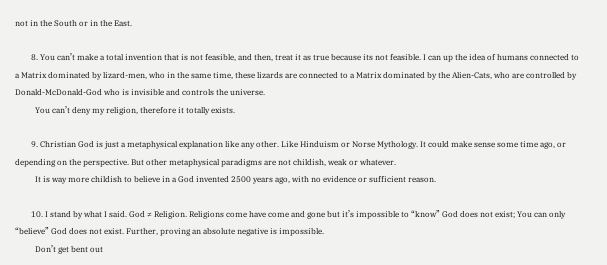not in the South or in the East.

        8. You can’t make a total invention that is not feasible, and then, treat it as true because its not feasible. I can up the idea of humans connected to a Matrix dominated by lizard-men, who in the same time, these lizards are connected to a Matrix dominated by the Alien-Cats, who are controlled by Donald-McDonald-God who is invisible and controls the universe.
          You can’t deny my religion, therefore it totally exists.

        9. Christian God is just a metaphysical explanation like any other. Like Hinduism or Norse Mythology. It could make sense some time ago, or depending on the perspective. But other metaphysical paradigms are not childish, weak or whatever.
          It is way more childish to believe in a God invented 2500 years ago, with no evidence or sufficient reason.

        10. I stand by what I said. God ≠ Religion. Religions come have come and gone but it’s impossible to “know” God does not exist; You can only “believe” God does not exist. Further, proving an absolute negative is impossible.
          Don’t get bent out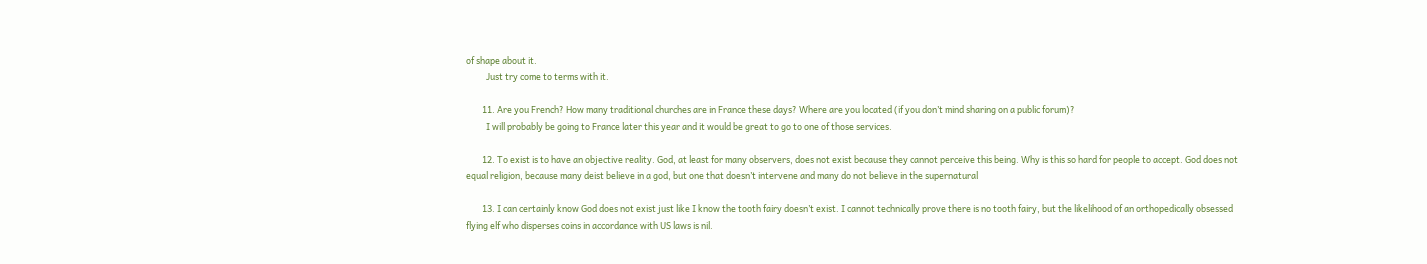of shape about it.
          Just try come to terms with it.

        11. Are you French? How many traditional churches are in France these days? Where are you located (if you don’t mind sharing on a public forum)?
          I will probably be going to France later this year and it would be great to go to one of those services.

        12. To exist is to have an objective reality. God, at least for many observers, does not exist because they cannot perceive this being. Why is this so hard for people to accept. God does not equal religion, because many deist believe in a god, but one that doesn’t intervene and many do not believe in the supernatural

        13. I can certainly know God does not exist just like I know the tooth fairy doesn’t exist. I cannot technically prove there is no tooth fairy, but the likelihood of an orthopedically obsessed flying elf who disperses coins in accordance with US laws is nil.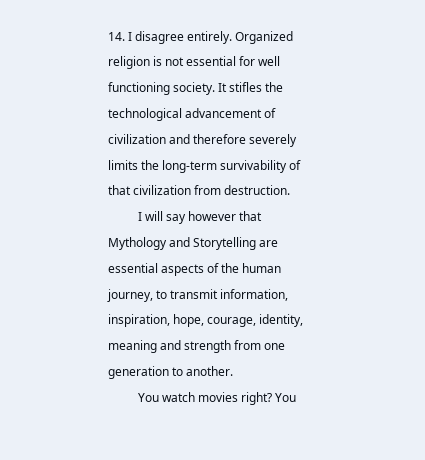14. I disagree entirely. Organized religion is not essential for well functioning society. It stifles the technological advancement of civilization and therefore severely limits the long-term survivability of that civilization from destruction.
          I will say however that Mythology and Storytelling are essential aspects of the human journey, to transmit information, inspiration, hope, courage, identity, meaning and strength from one generation to another.
          You watch movies right? You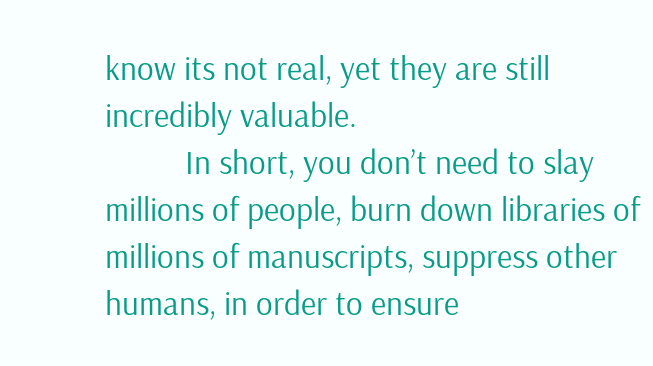know its not real, yet they are still incredibly valuable.
          In short, you don’t need to slay millions of people, burn down libraries of millions of manuscripts, suppress other humans, in order to ensure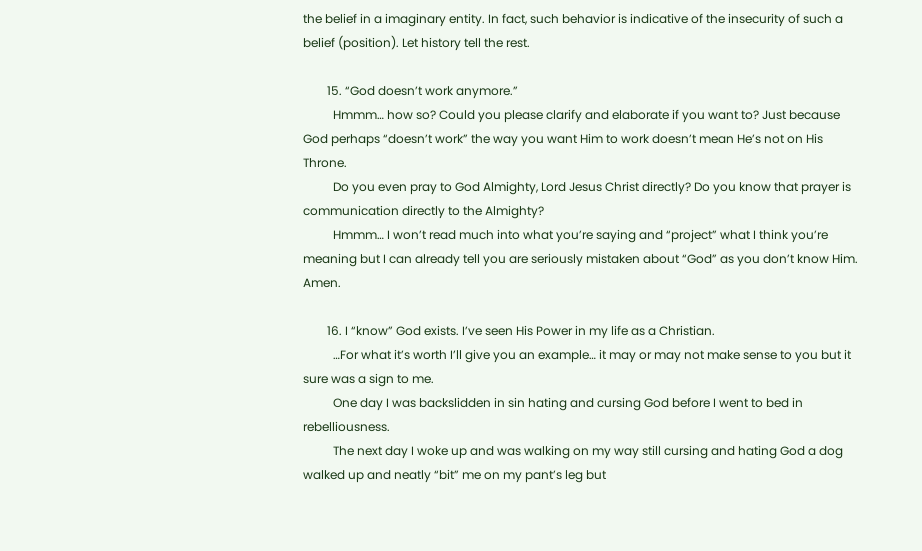the belief in a imaginary entity. In fact, such behavior is indicative of the insecurity of such a belief (position). Let history tell the rest.

        15. “God doesn’t work anymore.”
          Hmmm… how so? Could you please clarify and elaborate if you want to? Just because God perhaps “doesn’t work” the way you want Him to work doesn’t mean He’s not on His Throne.
          Do you even pray to God Almighty, Lord Jesus Christ directly? Do you know that prayer is communication directly to the Almighty?
          Hmmm… I won’t read much into what you’re saying and “project” what I think you’re meaning but I can already tell you are seriously mistaken about “God” as you don’t know Him. Amen.

        16. I “know” God exists. I’ve seen His Power in my life as a Christian.
          …For what it’s worth I’ll give you an example… it may or may not make sense to you but it sure was a sign to me.
          One day I was backslidden in sin hating and cursing God before I went to bed in rebelliousness.
          The next day I woke up and was walking on my way still cursing and hating God a dog walked up and neatly “bit” me on my pant’s leg but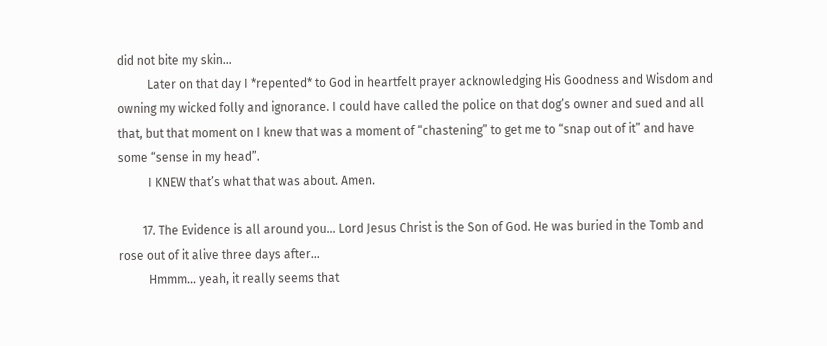did not bite my skin…
          Later on that day I *repented* to God in heartfelt prayer acknowledging His Goodness and Wisdom and owning my wicked folly and ignorance. I could have called the police on that dog’s owner and sued and all that, but that moment on I knew that was a moment of “chastening” to get me to “snap out of it” and have some “sense in my head”.
          I KNEW that’s what that was about. Amen.

        17. The Evidence is all around you… Lord Jesus Christ is the Son of God. He was buried in the Tomb and rose out of it alive three days after…
          Hmmm… yeah, it really seems that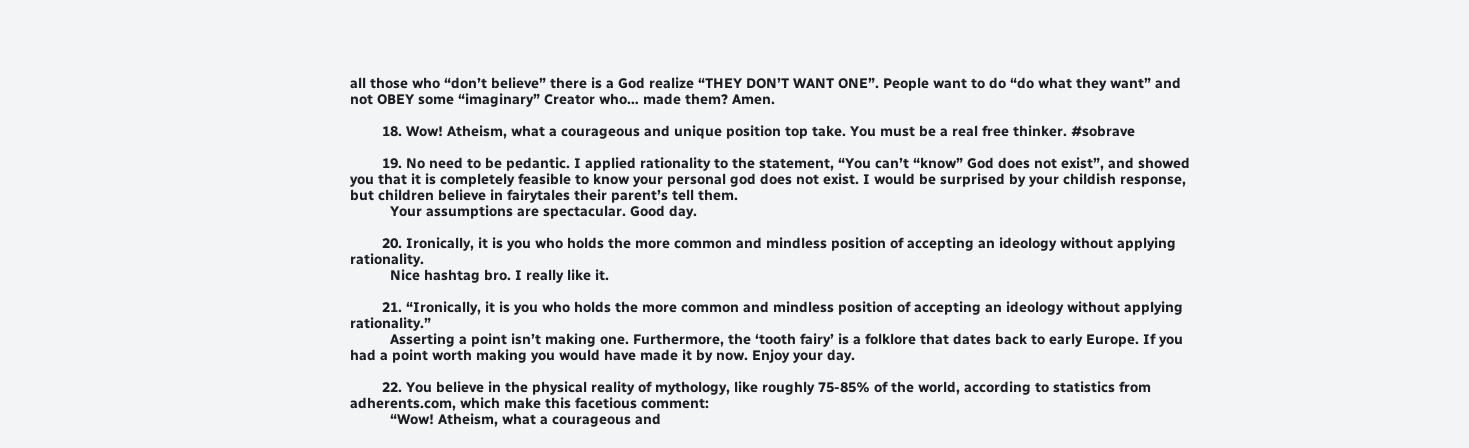all those who “don’t believe” there is a God realize “THEY DON’T WANT ONE”. People want to do “do what they want” and not OBEY some “imaginary” Creator who… made them? Amen.

        18. Wow! Atheism, what a courageous and unique position top take. You must be a real free thinker. #sobrave

        19. No need to be pedantic. I applied rationality to the statement, “You can’t “know” God does not exist”, and showed you that it is completely feasible to know your personal god does not exist. I would be surprised by your childish response, but children believe in fairytales their parent’s tell them.
          Your assumptions are spectacular. Good day.

        20. Ironically, it is you who holds the more common and mindless position of accepting an ideology without applying rationality.
          Nice hashtag bro. I really like it.

        21. “Ironically, it is you who holds the more common and mindless position of accepting an ideology without applying rationality.”
          Asserting a point isn’t making one. Furthermore, the ‘tooth fairy’ is a folklore that dates back to early Europe. If you had a point worth making you would have made it by now. Enjoy your day.

        22. You believe in the physical reality of mythology, like roughly 75-85% of the world, according to statistics from adherents.com, which make this facetious comment:
          “Wow! Atheism, what a courageous and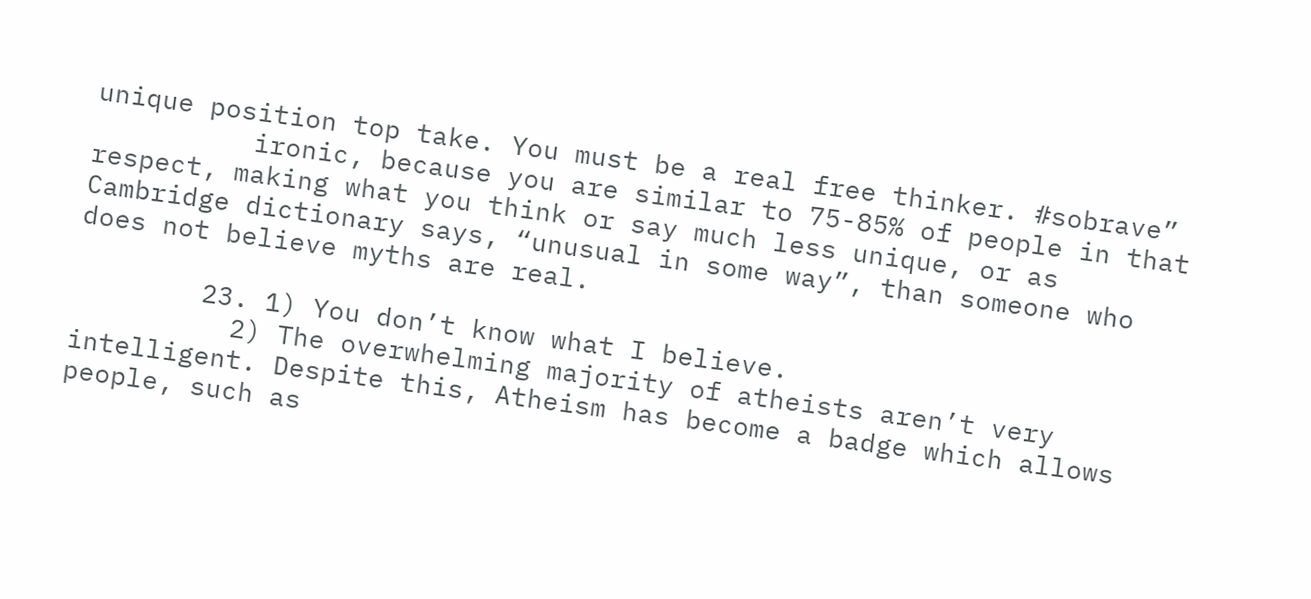unique position top take. You must be a real free thinker. #sobrave”
          ironic, because you are similar to 75-85% of people in that respect, making what you think or say much less unique, or as Cambridge dictionary says, “unusual in some way”, than someone who does not believe myths are real.

        23. 1) You don’t know what I believe.
          2) The overwhelming majority of atheists aren’t very intelligent. Despite this, Atheism has become a badge which allows people, such as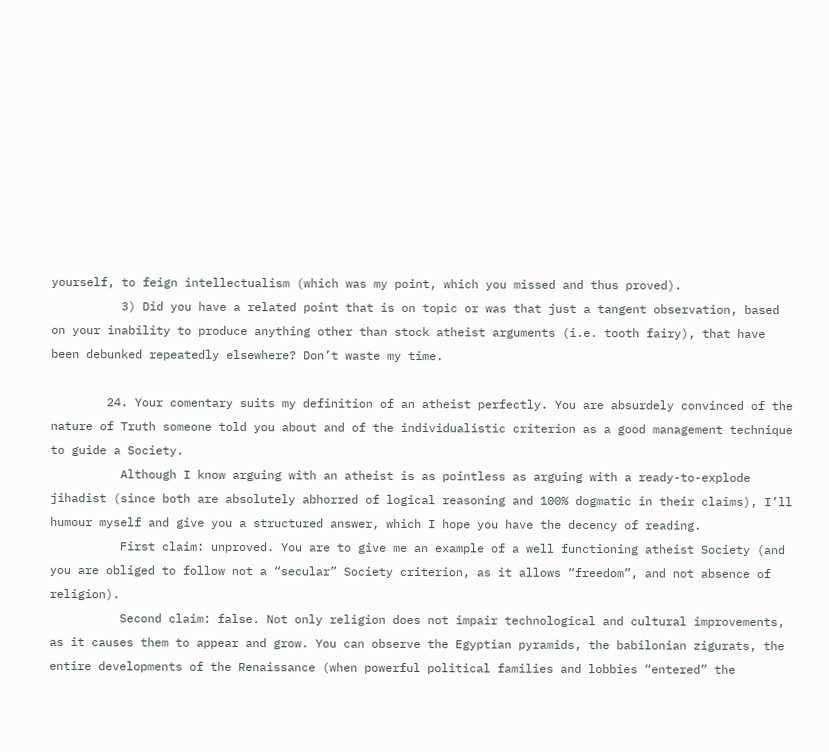yourself, to feign intellectualism (which was my point, which you missed and thus proved).
          3) Did you have a related point that is on topic or was that just a tangent observation, based on your inability to produce anything other than stock atheist arguments (i.e. tooth fairy), that have been debunked repeatedly elsewhere? Don’t waste my time.

        24. Your comentary suits my definition of an atheist perfectly. You are absurdely convinced of the nature of Truth someone told you about and of the individualistic criterion as a good management technique to guide a Society.
          Although I know arguing with an atheist is as pointless as arguing with a ready-to-explode jihadist (since both are absolutely abhorred of logical reasoning and 100% dogmatic in their claims), I’ll humour myself and give you a structured answer, which I hope you have the decency of reading.
          First claim: unproved. You are to give me an example of a well functioning atheist Society (and you are obliged to follow not a “secular” Society criterion, as it allows “freedom”, and not absence of religion).
          Second claim: false. Not only religion does not impair technological and cultural improvements, as it causes them to appear and grow. You can observe the Egyptian pyramids, the babilonian zigurats, the entire developments of the Renaissance (when powerful political families and lobbies “entered” the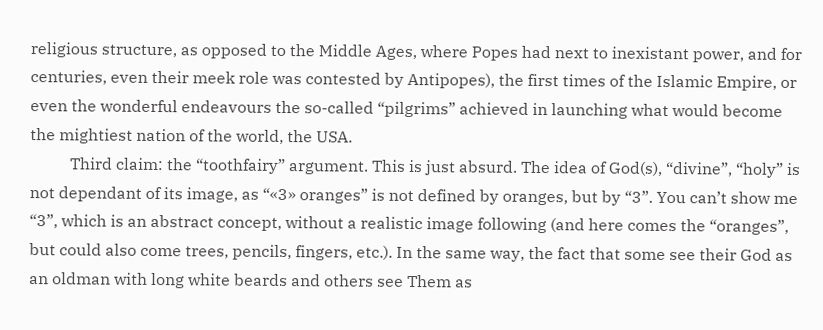religious structure, as opposed to the Middle Ages, where Popes had next to inexistant power, and for centuries, even their meek role was contested by Antipopes), the first times of the Islamic Empire, or even the wonderful endeavours the so-called “pilgrims” achieved in launching what would become the mightiest nation of the world, the USA.
          Third claim: the “toothfairy” argument. This is just absurd. The idea of God(s), “divine”, “holy” is not dependant of its image, as “«3» oranges” is not defined by oranges, but by “3”. You can’t show me “3”, which is an abstract concept, without a realistic image following (and here comes the “oranges”, but could also come trees, pencils, fingers, etc.). In the same way, the fact that some see their God as an oldman with long white beards and others see Them as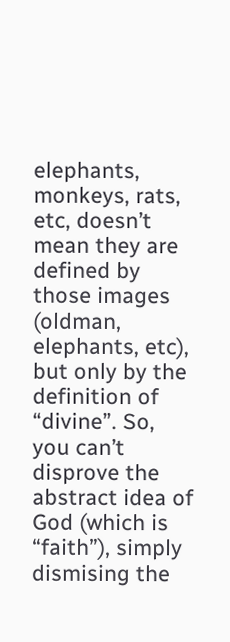elephants, monkeys, rats, etc, doesn’t mean they are defined by those images (oldman, elephants, etc), but only by the definition of “divine”. So, you can’t disprove the abstract idea of God (which is “faith”), simply dismising the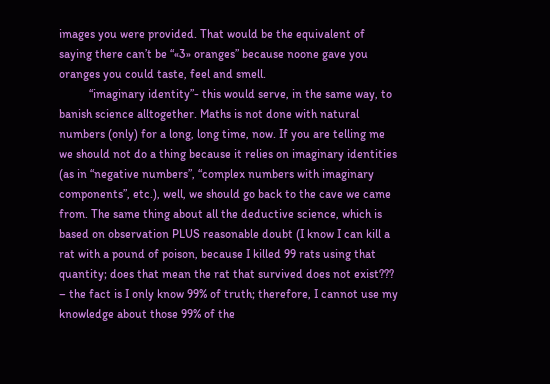images you were provided. That would be the equivalent of saying there can’t be “«3» oranges” because noone gave you oranges you could taste, feel and smell.
          “imaginary identity”- this would serve, in the same way, to banish science alltogether. Maths is not done with natural numbers (only) for a long, long time, now. If you are telling me we should not do a thing because it relies on imaginary identities (as in “negative numbers”, “complex numbers with imaginary components”, etc.), well, we should go back to the cave we came from. The same thing about all the deductive science, which is based on observation PLUS reasonable doubt (I know I can kill a rat with a pound of poison, because I killed 99 rats using that quantity; does that mean the rat that survived does not exist??? – the fact is I only know 99% of truth; therefore, I cannot use my knowledge about those 99% of the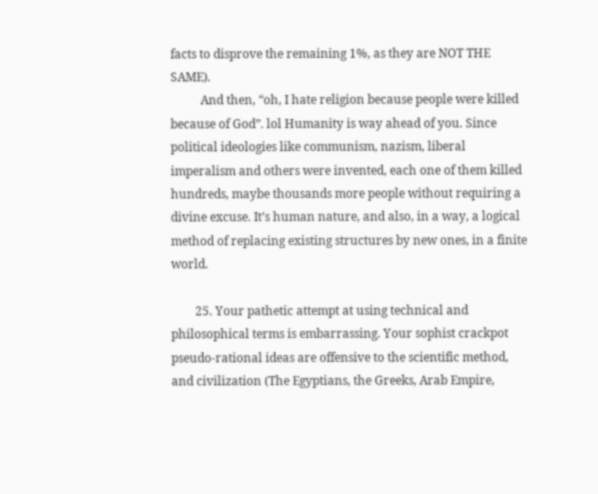facts to disprove the remaining 1%, as they are NOT THE SAME).
          And then, “oh, I hate religion because people were killed because of God”. lol Humanity is way ahead of you. Since political ideologies like communism, nazism, liberal imperalism and others were invented, each one of them killed hundreds, maybe thousands more people without requiring a divine excuse. It’s human nature, and also, in a way, a logical method of replacing existing structures by new ones, in a finite world.

        25. Your pathetic attempt at using technical and philosophical terms is embarrassing. Your sophist crackpot pseudo-rational ideas are offensive to the scientific method, and civilization (The Egyptians, the Greeks, Arab Empire,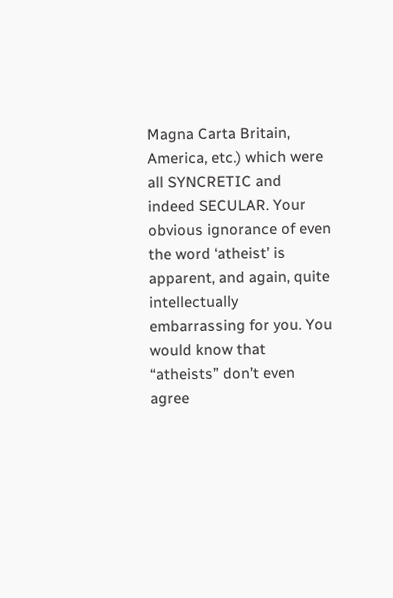Magna Carta Britain, America, etc.) which were all SYNCRETIC and indeed SECULAR. Your obvious ignorance of even the word ‘atheist’ is apparent, and again, quite intellectually embarrassing for you. You would know that “atheists” don’t even agree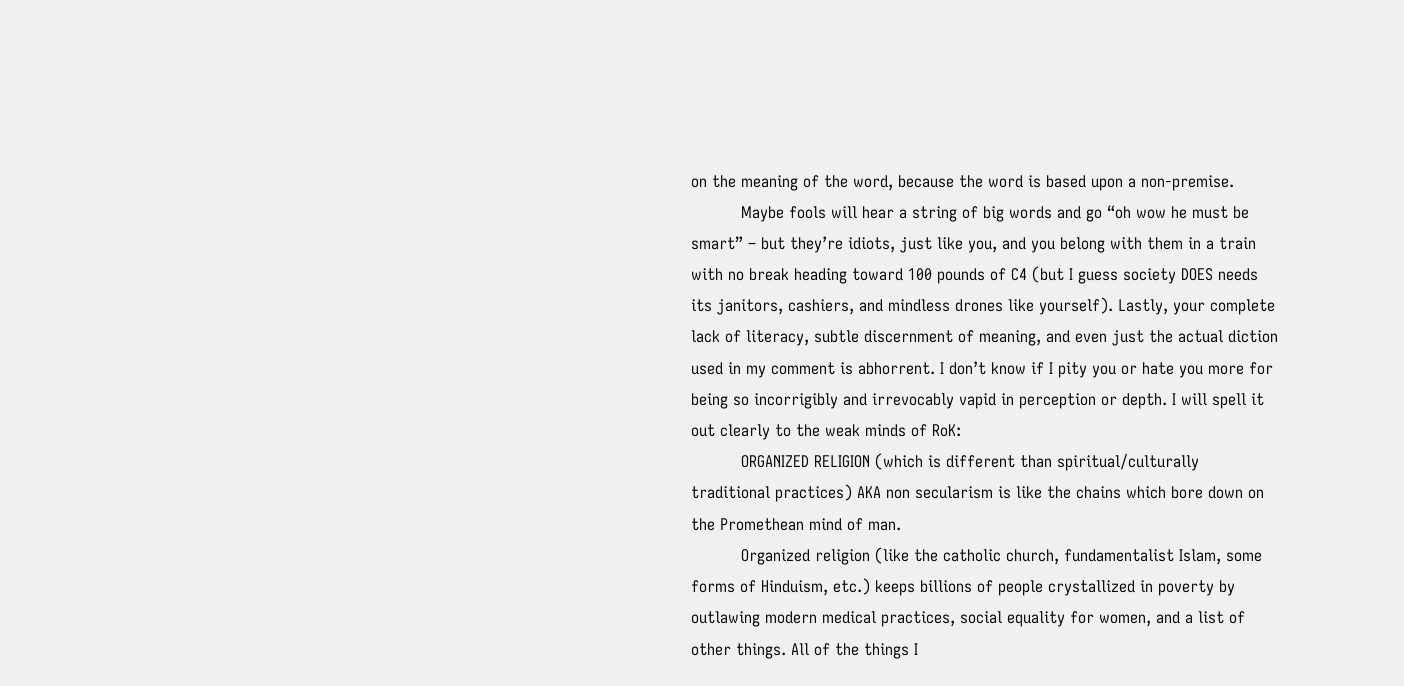on the meaning of the word, because the word is based upon a non-premise.
          Maybe fools will hear a string of big words and go “oh wow he must be smart” – but they’re idiots, just like you, and you belong with them in a train with no break heading toward 100 pounds of C4 (but I guess society DOES needs its janitors, cashiers, and mindless drones like yourself). Lastly, your complete lack of literacy, subtle discernment of meaning, and even just the actual diction used in my comment is abhorrent. I don’t know if I pity you or hate you more for being so incorrigibly and irrevocably vapid in perception or depth. I will spell it out clearly to the weak minds of RoK:
          ORGANIZED RELIGION (which is different than spiritual/culturally traditional practices) AKA non secularism is like the chains which bore down on the Promethean mind of man.
          Organized religion (like the catholic church, fundamentalist Islam, some forms of Hinduism, etc.) keeps billions of people crystallized in poverty by outlawing modern medical practices, social equality for women, and a list of other things. All of the things I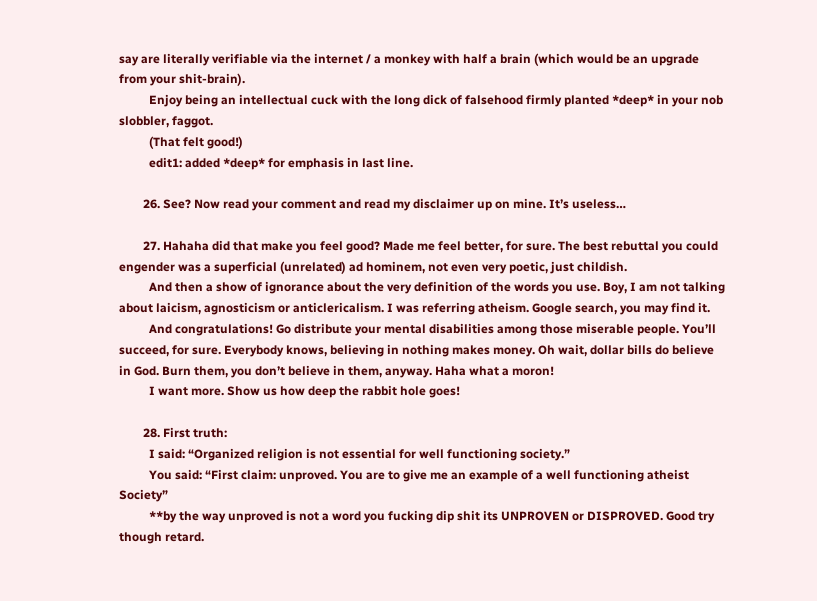say are literally verifiable via the internet / a monkey with half a brain (which would be an upgrade from your shit-brain).
          Enjoy being an intellectual cuck with the long dick of falsehood firmly planted *deep* in your nob slobbler, faggot.
          (That felt good!)
          edit1: added *deep* for emphasis in last line.

        26. See? Now read your comment and read my disclaimer up on mine. It’s useless…

        27. Hahaha did that make you feel good? Made me feel better, for sure. The best rebuttal you could engender was a superficial (unrelated) ad hominem, not even very poetic, just childish.
          And then a show of ignorance about the very definition of the words you use. Boy, I am not talking about laicism, agnosticism or anticlericalism. I was referring atheism. Google search, you may find it.
          And congratulations! Go distribute your mental disabilities among those miserable people. You’ll succeed, for sure. Everybody knows, believing in nothing makes money. Oh wait, dollar bills do believe in God. Burn them, you don’t believe in them, anyway. Haha what a moron!
          I want more. Show us how deep the rabbit hole goes!

        28. First truth:
          I said: “Organized religion is not essential for well functioning society.”
          You said: “First claim: unproved. You are to give me an example of a well functioning atheist Society”
          **by the way unproved is not a word you fucking dip shit its UNPROVEN or DISPROVED. Good try though retard.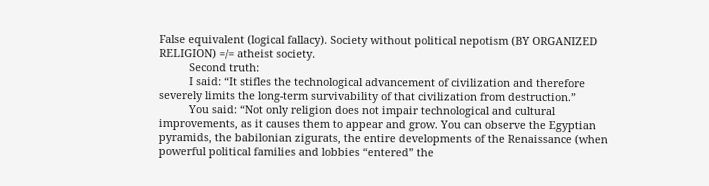False equivalent (logical fallacy). Society without political nepotism (BY ORGANIZED RELIGION) =/= atheist society.
          Second truth:
          I said: “It stifles the technological advancement of civilization and therefore severely limits the long-term survivability of that civilization from destruction.”
          You said: “Not only religion does not impair technological and cultural improvements, as it causes them to appear and grow. You can observe the Egyptian pyramids, the babilonian zigurats, the entire developments of the Renaissance (when powerful political families and lobbies “entered” the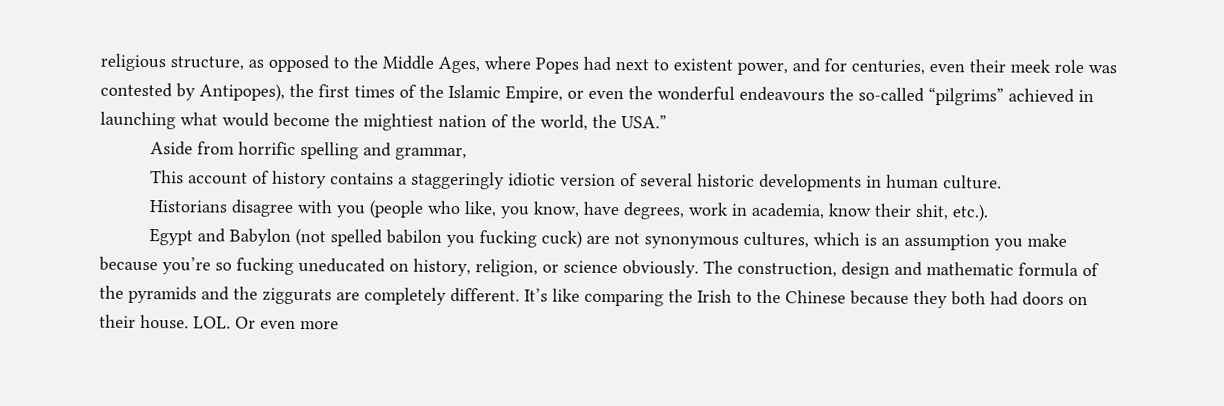religious structure, as opposed to the Middle Ages, where Popes had next to existent power, and for centuries, even their meek role was contested by Antipopes), the first times of the Islamic Empire, or even the wonderful endeavours the so-called “pilgrims” achieved in launching what would become the mightiest nation of the world, the USA.”
          Aside from horrific spelling and grammar,
          This account of history contains a staggeringly idiotic version of several historic developments in human culture.
          Historians disagree with you (people who like, you know, have degrees, work in academia, know their shit, etc.).
          Egypt and Babylon (not spelled babilon you fucking cuck) are not synonymous cultures, which is an assumption you make because you’re so fucking uneducated on history, religion, or science obviously. The construction, design and mathematic formula of the pyramids and the ziggurats are completely different. It’s like comparing the Irish to the Chinese because they both had doors on their house. LOL. Or even more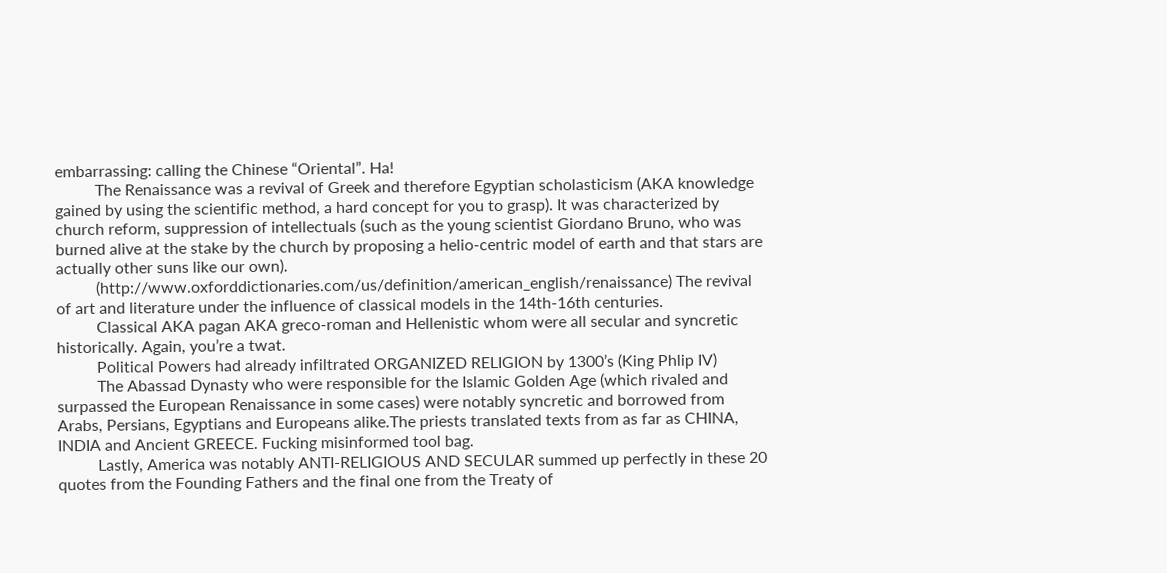embarrassing: calling the Chinese “Oriental”. Ha!
          The Renaissance was a revival of Greek and therefore Egyptian scholasticism (AKA knowledge gained by using the scientific method, a hard concept for you to grasp). It was characterized by church reform, suppression of intellectuals (such as the young scientist Giordano Bruno, who was burned alive at the stake by the church by proposing a helio-centric model of earth and that stars are actually other suns like our own).
          (http://www.oxforddictionaries.com/us/definition/american_english/renaissance) The revival of art and literature under the influence of classical models in the 14th-16th centuries.
          Classical AKA pagan AKA greco-roman and Hellenistic whom were all secular and syncretic historically. Again, you’re a twat.
          Political Powers had already infiltrated ORGANIZED RELIGION by 1300’s (King Phlip IV)
          The Abassad Dynasty who were responsible for the Islamic Golden Age (which rivaled and surpassed the European Renaissance in some cases) were notably syncretic and borrowed from Arabs, Persians, Egyptians and Europeans alike.The priests translated texts from as far as CHINA, INDIA and Ancient GREECE. Fucking misinformed tool bag.
          Lastly, America was notably ANTI-RELIGIOUS AND SECULAR summed up perfectly in these 20 quotes from the Founding Fathers and the final one from the Treaty of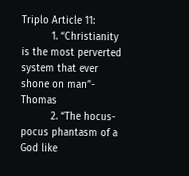Triplo Article 11:
          1. “Christianity is the most perverted system that ever shone on man”- Thomas
          2. “The hocus-pocus phantasm of a God like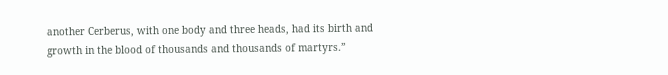another Cerberus, with one body and three heads, had its birth and growth in the blood of thousands and thousands of martyrs.”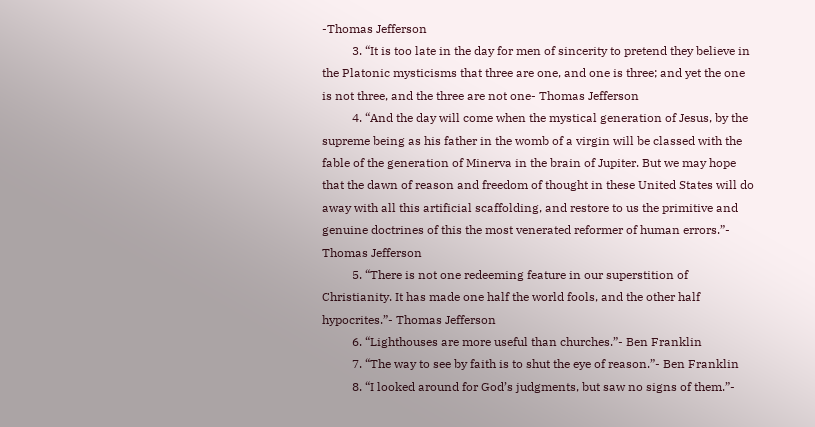-Thomas Jefferson
          3. “It is too late in the day for men of sincerity to pretend they believe in the Platonic mysticisms that three are one, and one is three; and yet the one is not three, and the three are not one- Thomas Jefferson
          4. “And the day will come when the mystical generation of Jesus, by the supreme being as his father in the womb of a virgin will be classed with the fable of the generation of Minerva in the brain of Jupiter. But we may hope that the dawn of reason and freedom of thought in these United States will do away with all this artificial scaffolding, and restore to us the primitive and genuine doctrines of this the most venerated reformer of human errors.”- Thomas Jefferson
          5. “There is not one redeeming feature in our superstition of Christianity. It has made one half the world fools, and the other half hypocrites.”- Thomas Jefferson
          6. “Lighthouses are more useful than churches.”- Ben Franklin
          7. “The way to see by faith is to shut the eye of reason.”- Ben Franklin
          8. “I looked around for God’s judgments, but saw no signs of them.”-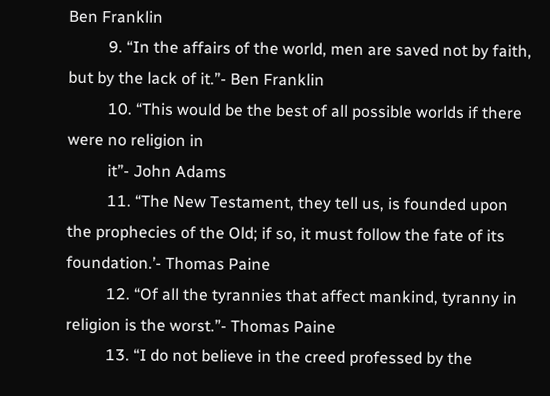Ben Franklin
          9. “In the affairs of the world, men are saved not by faith, but by the lack of it.”- Ben Franklin
          10. “This would be the best of all possible worlds if there were no religion in
          it”- John Adams
          11. “The New Testament, they tell us, is founded upon the prophecies of the Old; if so, it must follow the fate of its foundation.’- Thomas Paine
          12. “Of all the tyrannies that affect mankind, tyranny in religion is the worst.”- Thomas Paine
          13. “I do not believe in the creed professed by the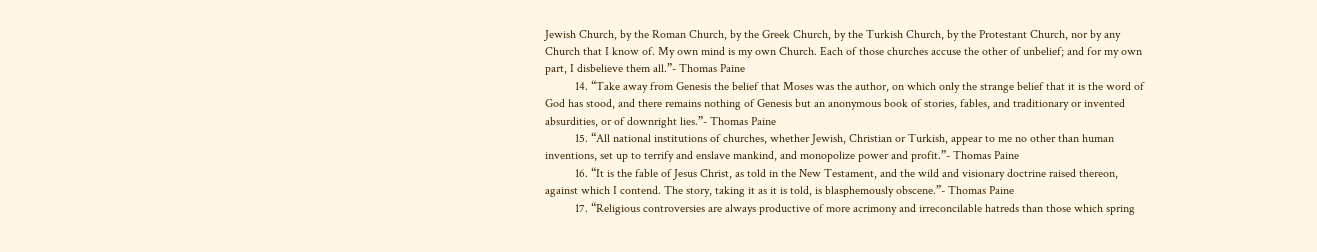Jewish Church, by the Roman Church, by the Greek Church, by the Turkish Church, by the Protestant Church, nor by any Church that I know of. My own mind is my own Church. Each of those churches accuse the other of unbelief; and for my own part, I disbelieve them all.”- Thomas Paine
          14. “Take away from Genesis the belief that Moses was the author, on which only the strange belief that it is the word of God has stood, and there remains nothing of Genesis but an anonymous book of stories, fables, and traditionary or invented absurdities, or of downright lies.”- Thomas Paine
          15. “All national institutions of churches, whether Jewish, Christian or Turkish, appear to me no other than human inventions, set up to terrify and enslave mankind, and monopolize power and profit.”- Thomas Paine
          16. “It is the fable of Jesus Christ, as told in the New Testament, and the wild and visionary doctrine raised thereon, against which I contend. The story, taking it as it is told, is blasphemously obscene.”- Thomas Paine
          17. “Religious controversies are always productive of more acrimony and irreconcilable hatreds than those which spring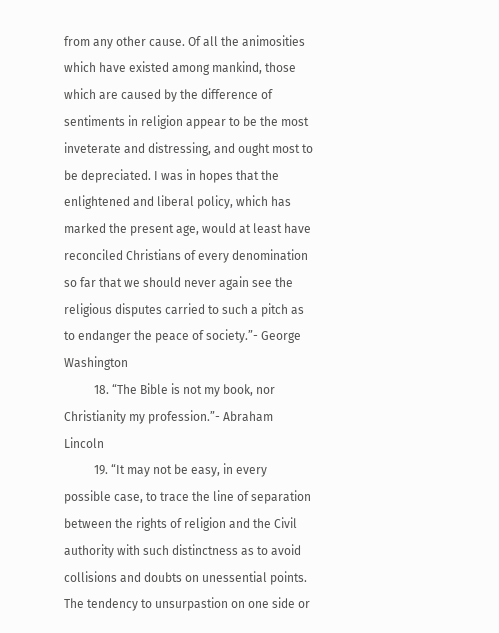from any other cause. Of all the animosities which have existed among mankind, those which are caused by the difference of sentiments in religion appear to be the most inveterate and distressing, and ought most to be depreciated. I was in hopes that the enlightened and liberal policy, which has marked the present age, would at least have reconciled Christians of every denomination so far that we should never again see the religious disputes carried to such a pitch as to endanger the peace of society.”- George Washington
          18. “The Bible is not my book, nor Christianity my profession.”- Abraham Lincoln
          19. “It may not be easy, in every possible case, to trace the line of separation between the rights of religion and the Civil authority with such distinctness as to avoid collisions and doubts on unessential points. The tendency to unsurpastion on one side or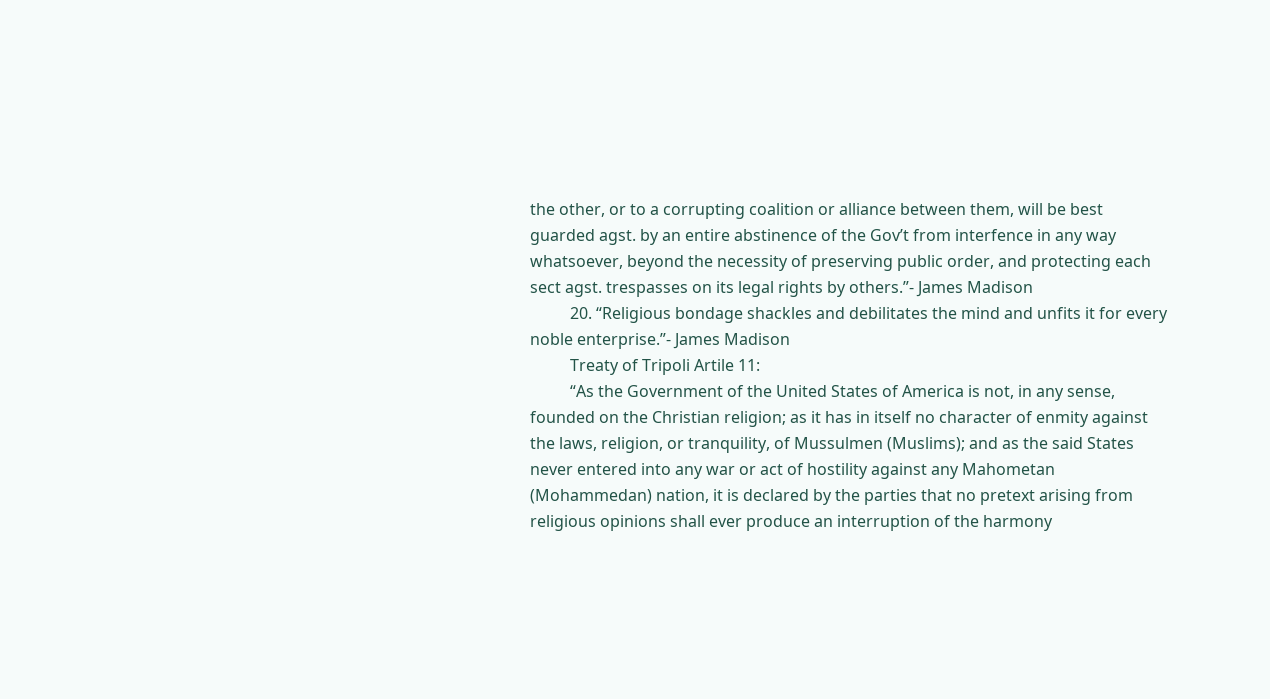the other, or to a corrupting coalition or alliance between them, will be best guarded agst. by an entire abstinence of the Gov’t from interfence in any way whatsoever, beyond the necessity of preserving public order, and protecting each sect agst. trespasses on its legal rights by others.”- James Madison
          20. “Religious bondage shackles and debilitates the mind and unfits it for every noble enterprise.”- James Madison
          Treaty of Tripoli Artile 11:
          “As the Government of the United States of America is not, in any sense, founded on the Christian religion; as it has in itself no character of enmity against the laws, religion, or tranquility, of Mussulmen (Muslims); and as the said States never entered into any war or act of hostility against any Mahometan (Mohammedan) nation, it is declared by the parties that no pretext arising from religious opinions shall ever produce an interruption of the harmony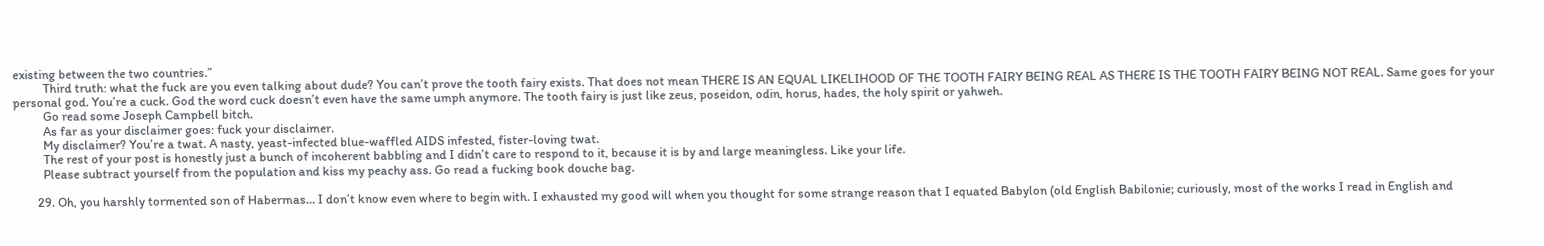existing between the two countries.”
          Third truth: what the fuck are you even talking about dude? You can’t prove the tooth fairy exists. That does not mean THERE IS AN EQUAL LIKELIHOOD OF THE TOOTH FAIRY BEING REAL AS THERE IS THE TOOTH FAIRY BEING NOT REAL. Same goes for your personal god. You’re a cuck. God the word cuck doesn’t even have the same umph anymore. The tooth fairy is just like zeus, poseidon, odin, horus, hades, the holy spirit or yahweh.
          Go read some Joseph Campbell bitch.
          As far as your disclaimer goes: fuck your disclaimer.
          My disclaimer? You’re a twat. A nasty, yeast-infected blue-waffled AIDS infested, fister-loving twat.
          The rest of your post is honestly just a bunch of incoherent babbling and I didn’t care to respond to it, because it is by and large meaningless. Like your life.
          Please subtract yourself from the population and kiss my peachy ass. Go read a fucking book douche bag.

        29. Oh, you harshly tormented son of Habermas… I don’t know even where to begin with. I exhausted my good will when you thought for some strange reason that I equated Babylon (old English Babilonie; curiously, most of the works I read in English and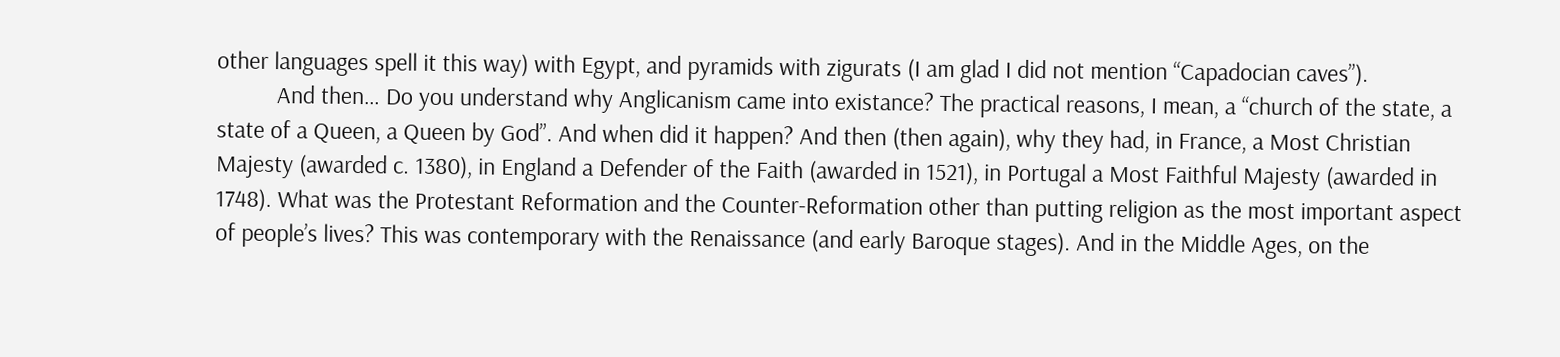other languages spell it this way) with Egypt, and pyramids with zigurats (I am glad I did not mention “Capadocian caves”).
          And then… Do you understand why Anglicanism came into existance? The practical reasons, I mean, a “church of the state, a state of a Queen, a Queen by God”. And when did it happen? And then (then again), why they had, in France, a Most Christian Majesty (awarded c. 1380), in England a Defender of the Faith (awarded in 1521), in Portugal a Most Faithful Majesty (awarded in 1748). What was the Protestant Reformation and the Counter-Reformation other than putting religion as the most important aspect of people’s lives? This was contemporary with the Renaissance (and early Baroque stages). And in the Middle Ages, on the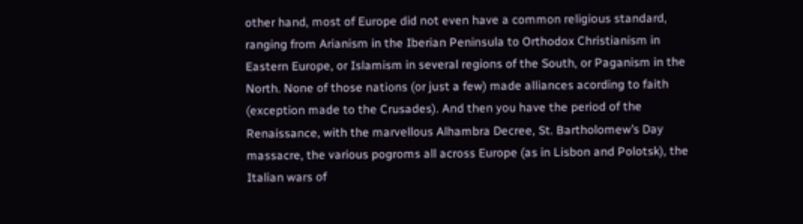other hand, most of Europe did not even have a common religious standard, ranging from Arianism in the Iberian Peninsula to Orthodox Christianism in Eastern Europe, or Islamism in several regions of the South, or Paganism in the North. None of those nations (or just a few) made alliances acording to faith (exception made to the Crusades). And then you have the period of the Renaissance, with the marvellous Alhambra Decree, St. Bartholomew’s Day massacre, the various pogroms all across Europe (as in Lisbon and Polotsk), the Italian wars of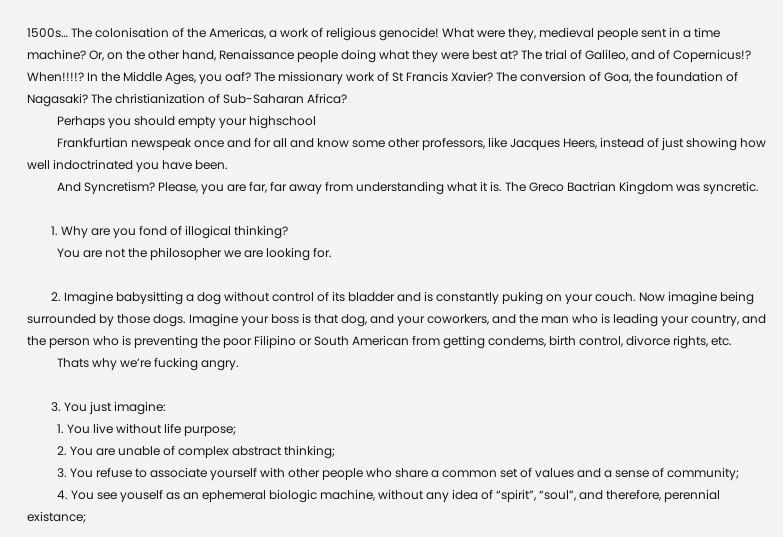1500s… The colonisation of the Americas, a work of religious genocide! What were they, medieval people sent in a time machine? Or, on the other hand, Renaissance people doing what they were best at? The trial of Galileo, and of Copernicus!? When!!!!? In the Middle Ages, you oaf? The missionary work of St Francis Xavier? The conversion of Goa, the foundation of Nagasaki? The christianization of Sub-Saharan Africa?
          Perhaps you should empty your highschool
          Frankfurtian newspeak once and for all and know some other professors, like Jacques Heers, instead of just showing how well indoctrinated you have been.
          And Syncretism? Please, you are far, far away from understanding what it is. The Greco Bactrian Kingdom was syncretic.

        1. Why are you fond of illogical thinking?
          You are not the philosopher we are looking for.

        2. Imagine babysitting a dog without control of its bladder and is constantly puking on your couch. Now imagine being surrounded by those dogs. Imagine your boss is that dog, and your coworkers, and the man who is leading your country, and the person who is preventing the poor Filipino or South American from getting condems, birth control, divorce rights, etc.
          Thats why we’re fucking angry.

        3. You just imagine:
          1. You live without life purpose;
          2. You are unable of complex abstract thinking;
          3. You refuse to associate yourself with other people who share a common set of values and a sense of community;
          4. You see youself as an ephemeral biologic machine, without any idea of “spirit”, “soul”, and therefore, perennial existance;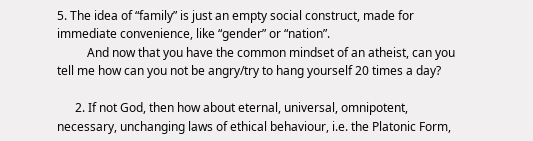5. The idea of “family” is just an empty social construct, made for immediate convenience, like “gender” or “nation”.
          And now that you have the common mindset of an atheist, can you tell me how can you not be angry/try to hang yourself 20 times a day?

      2. If not God, then how about eternal, universal, omnipotent, necessary, unchanging laws of ethical behaviour, i.e. the Platonic Form,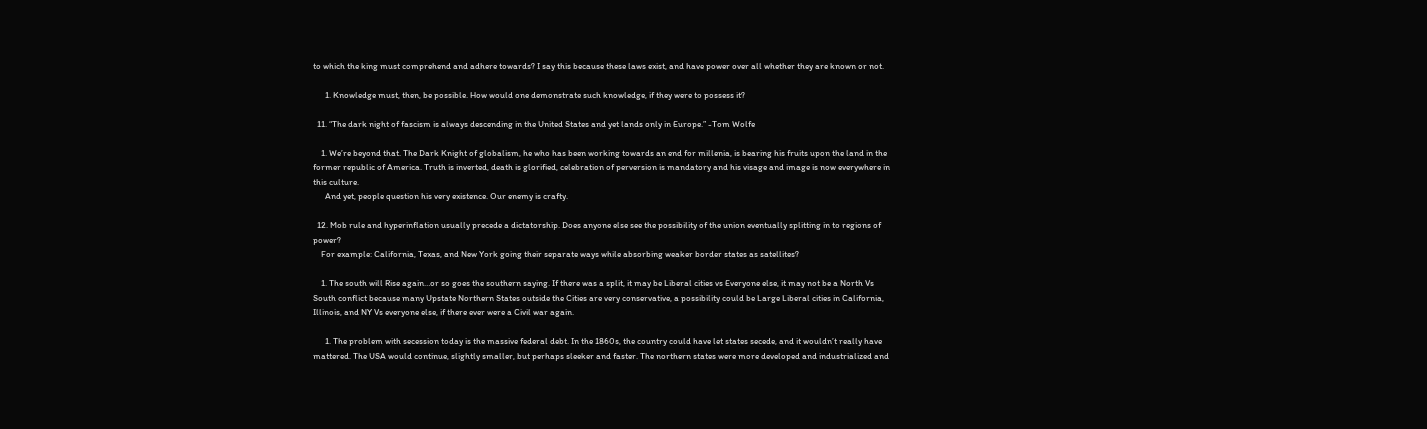to which the king must comprehend and adhere towards? I say this because these laws exist, and have power over all whether they are known or not.

      1. Knowledge must, then, be possible. How would one demonstrate such knowledge, if they were to possess it?

  11. “The dark night of fascism is always descending in the United States and yet lands only in Europe.” -Tom Wolfe

    1. We’re beyond that. The Dark Knight of globalism, he who has been working towards an end for millenia, is bearing his fruits upon the land in the former republic of America. Truth is inverted, death is glorified, celebration of perversion is mandatory and his visage and image is now everywhere in this culture.
      And yet, people question his very existence. Our enemy is crafty.

  12. Mob rule and hyperinflation usually precede a dictatorship. Does anyone else see the possibility of the union eventually splitting in to regions of power?
    For example: California, Texas, and New York going their separate ways while absorbing weaker border states as satellites?

    1. The south will Rise again…or so goes the southern saying. If there was a split, it may be Liberal cities vs Everyone else, it may not be a North Vs South conflict because many Upstate Northern States outside the Cities are very conservative, a possibility could be Large Liberal cities in California, Illinois, and NY Vs everyone else, if there ever were a Civil war again.

      1. The problem with secession today is the massive federal debt. In the 1860s, the country could have let states secede, and it wouldn’t really have mattered. The USA would continue, slightly smaller, but perhaps sleeker and faster. The northern states were more developed and industrialized and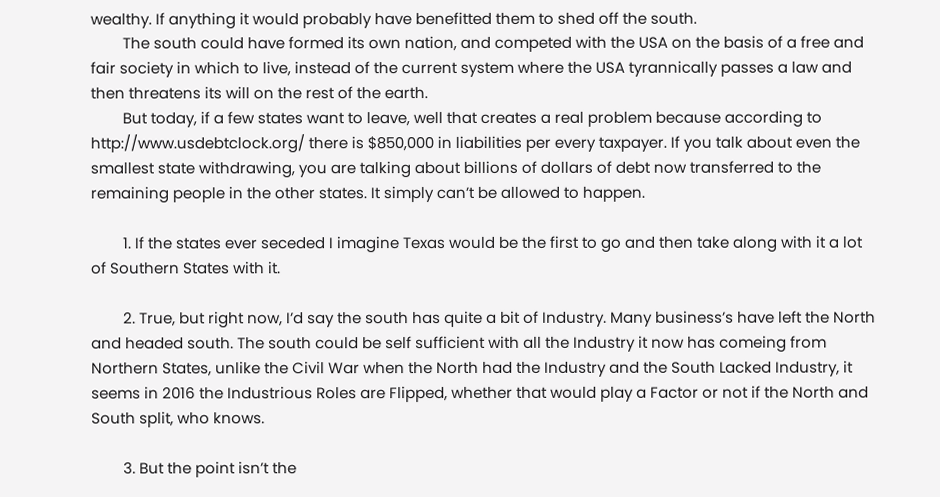wealthy. If anything it would probably have benefitted them to shed off the south.
        The south could have formed its own nation, and competed with the USA on the basis of a free and fair society in which to live, instead of the current system where the USA tyrannically passes a law and then threatens its will on the rest of the earth.
        But today, if a few states want to leave, well that creates a real problem because according to http://www.usdebtclock.org/ there is $850,000 in liabilities per every taxpayer. If you talk about even the smallest state withdrawing, you are talking about billions of dollars of debt now transferred to the remaining people in the other states. It simply can’t be allowed to happen.

        1. If the states ever seceded I imagine Texas would be the first to go and then take along with it a lot of Southern States with it.

        2. True, but right now, I’d say the south has quite a bit of Industry. Many business’s have left the North and headed south. The south could be self sufficient with all the Industry it now has comeing from Northern States, unlike the Civil War when the North had the Industry and the South Lacked Industry, it seems in 2016 the Industrious Roles are Flipped, whether that would play a Factor or not if the North and South split, who knows.

        3. But the point isn’t the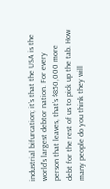industrial bifurcation; it’s that the USA is the world’s largest debtor nation. For every person that leaves, that’s $850,000 more debt for the rest of us to pick up the tab. How many people do you think they will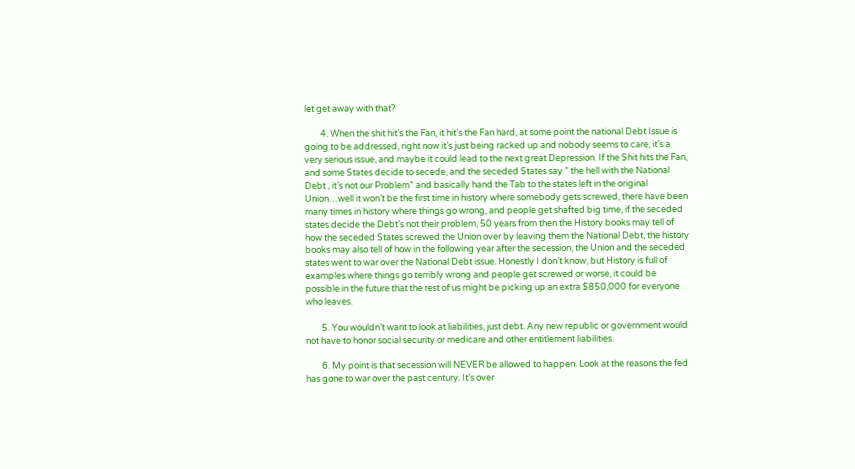let get away with that?

        4. When the shit hit’s the Fan, it hit’s the Fan hard, at some point the national Debt Issue is going to be addressed, right now it’s just being racked up and nobody seems to care, it’s a very serious issue, and maybe it could lead to the next great Depression. If the Shit hits the Fan, and some States decide to secede, and the seceded States say ” the hell with the National Debt , it’s not our Problem” and basically hand the Tab to the states left in the original Union…well it won’t be the first time in history where somebody gets screwed, there have been many times in history where things go wrong, and people get shafted big time, if the seceded states decide the Debt’s not their problem, 50 years from then the History books may tell of how the seceded States screwed the Union over by leaving them the National Debt, the history books may also tell of how in the following year after the secession, the Union and the seceded states went to war over the National Debt issue. Honestly I don’t know, but History is full of examples where things go terribly wrong and people get screwed or worse, it could be possible in the future that the rest of us might be picking up an extra $850,000 for everyone who leaves.

        5. You wouldn’t want to look at liabilities, just debt. Any new republic or government would not have to honor social security or medicare and other entitlement liabilities.

        6. My point is that secession will NEVER be allowed to happen. Look at the reasons the fed has gone to war over the past century. It’s over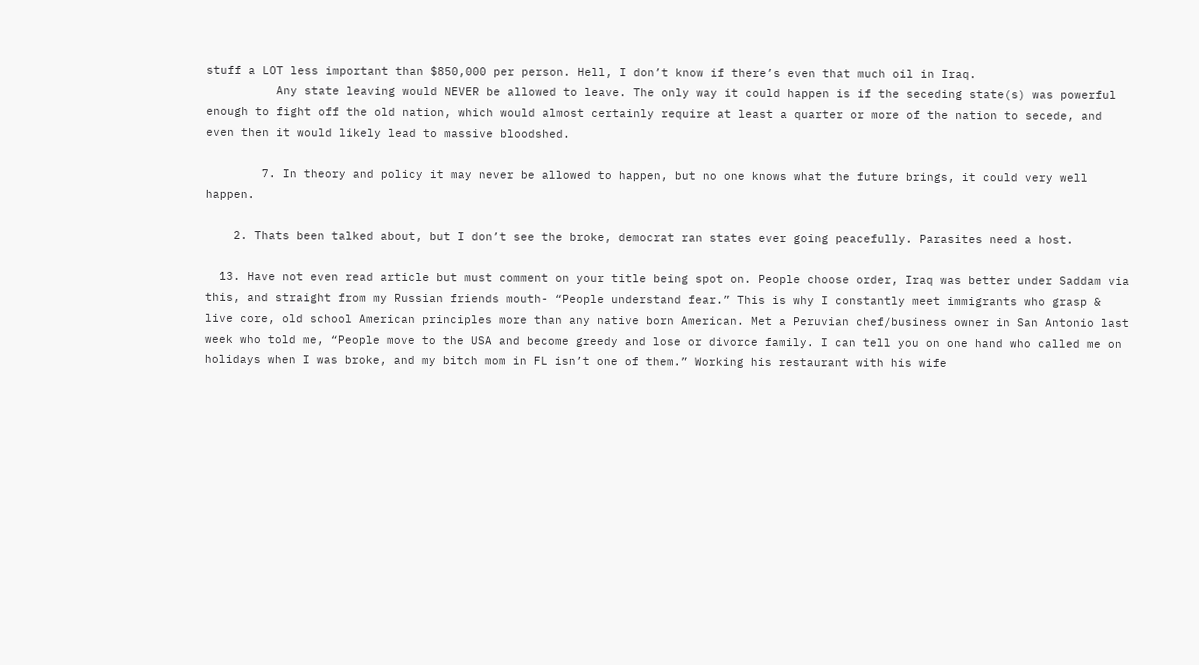stuff a LOT less important than $850,000 per person. Hell, I don’t know if there’s even that much oil in Iraq.
          Any state leaving would NEVER be allowed to leave. The only way it could happen is if the seceding state(s) was powerful enough to fight off the old nation, which would almost certainly require at least a quarter or more of the nation to secede, and even then it would likely lead to massive bloodshed.

        7. In theory and policy it may never be allowed to happen, but no one knows what the future brings, it could very well happen.

    2. Thats been talked about, but I don’t see the broke, democrat ran states ever going peacefully. Parasites need a host.

  13. Have not even read article but must comment on your title being spot on. People choose order, Iraq was better under Saddam via this, and straight from my Russian friends mouth- “People understand fear.” This is why I constantly meet immigrants who grasp & live core, old school American principles more than any native born American. Met a Peruvian chef/business owner in San Antonio last week who told me, “People move to the USA and become greedy and lose or divorce family. I can tell you on one hand who called me on holidays when I was broke, and my bitch mom in FL isn’t one of them.” Working his restaurant with his wife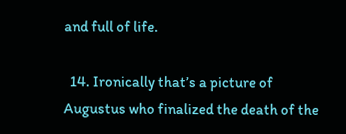and full of life.

  14. Ironically that’s a picture of Augustus who finalized the death of the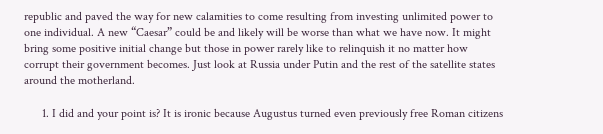republic and paved the way for new calamities to come resulting from investing unlimited power to one individual. A new “Caesar” could be and likely will be worse than what we have now. It might bring some positive initial change but those in power rarely like to relinquish it no matter how corrupt their government becomes. Just look at Russia under Putin and the rest of the satellite states around the motherland.

      1. I did and your point is? It is ironic because Augustus turned even previously free Roman citizens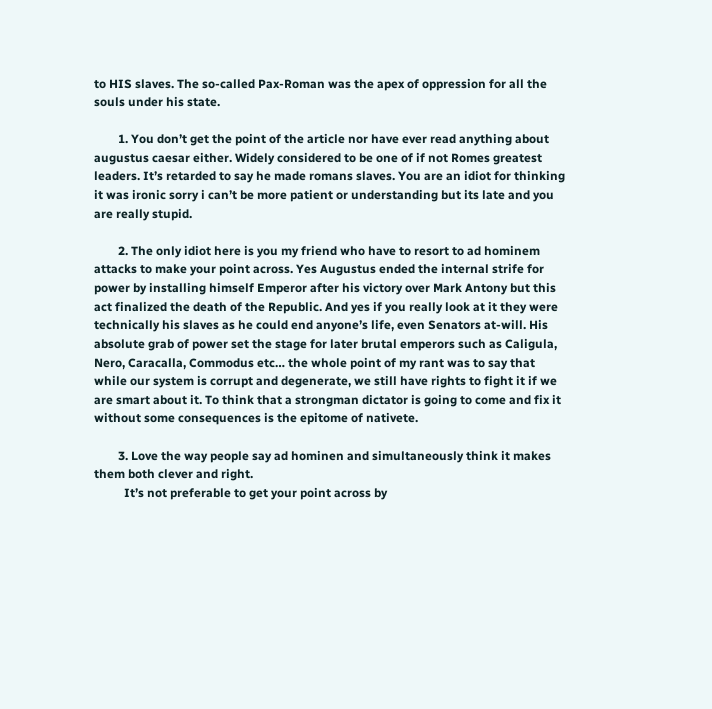to HIS slaves. The so-called Pax-Roman was the apex of oppression for all the souls under his state.

        1. You don’t get the point of the article nor have ever read anything about augustus caesar either. Widely considered to be one of if not Romes greatest leaders. It’s retarded to say he made romans slaves. You are an idiot for thinking it was ironic sorry i can’t be more patient or understanding but its late and you are really stupid.

        2. The only idiot here is you my friend who have to resort to ad hominem attacks to make your point across. Yes Augustus ended the internal strife for power by installing himself Emperor after his victory over Mark Antony but this act finalized the death of the Republic. And yes if you really look at it they were technically his slaves as he could end anyone’s life, even Senators at-will. His absolute grab of power set the stage for later brutal emperors such as Caligula, Nero, Caracalla, Commodus etc… the whole point of my rant was to say that while our system is corrupt and degenerate, we still have rights to fight it if we are smart about it. To think that a strongman dictator is going to come and fix it without some consequences is the epitome of nativete.

        3. Love the way people say ad hominen and simultaneously think it makes them both clever and right.
          It’s not preferable to get your point across by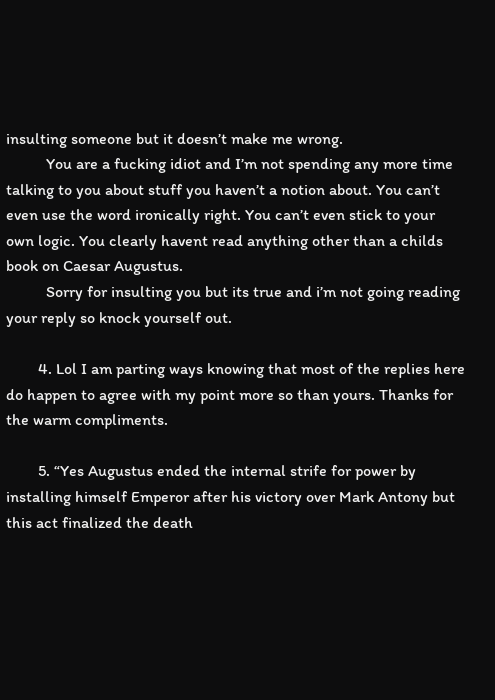insulting someone but it doesn’t make me wrong.
          You are a fucking idiot and I’m not spending any more time talking to you about stuff you haven’t a notion about. You can’t even use the word ironically right. You can’t even stick to your own logic. You clearly havent read anything other than a childs book on Caesar Augustus.
          Sorry for insulting you but its true and i’m not going reading your reply so knock yourself out.

        4. Lol I am parting ways knowing that most of the replies here do happen to agree with my point more so than yours. Thanks for the warm compliments.

        5. “Yes Augustus ended the internal strife for power by installing himself Emperor after his victory over Mark Antony but this act finalized the death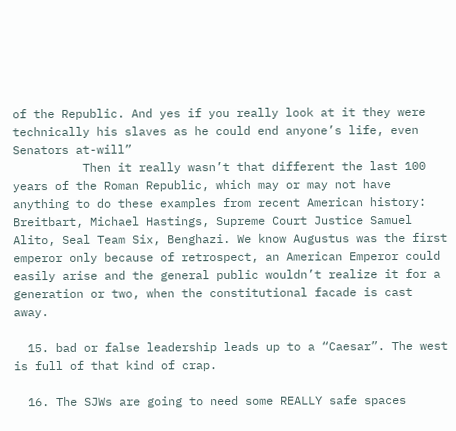of the Republic. And yes if you really look at it they were technically his slaves as he could end anyone’s life, even Senators at-will”
          Then it really wasn’t that different the last 100 years of the Roman Republic, which may or may not have anything to do these examples from recent American history: Breitbart, Michael Hastings, Supreme Court Justice Samuel Alito, Seal Team Six, Benghazi. We know Augustus was the first emperor only because of retrospect, an American Emperor could easily arise and the general public wouldn’t realize it for a generation or two, when the constitutional facade is cast away.

  15. bad or false leadership leads up to a “Caesar”. The west is full of that kind of crap.

  16. The SJWs are going to need some REALLY safe spaces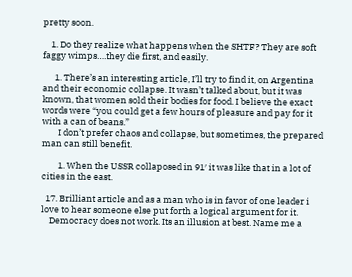pretty soon.

    1. Do they realize what happens when the SHTF? They are soft faggy wimps….they die first, and easily.

      1. There’s an interesting article, I’ll try to find it, on Argentina and their economic collapse. It wasn’t talked about, but it was known, that women sold their bodies for food. I believe the exact words were “you could get a few hours of pleasure and pay for it with a can of beans.”
        I don’t prefer chaos and collapse, but sometimes, the prepared man can still benefit.

        1. When the USSR collaposed in 91′ it was like that in a lot of cities in the east.

  17. Brilliant article and as a man who is in favor of one leader i love to hear someone else put forth a logical argument for it.
    Democracy does not work. Its an illusion at best. Name me a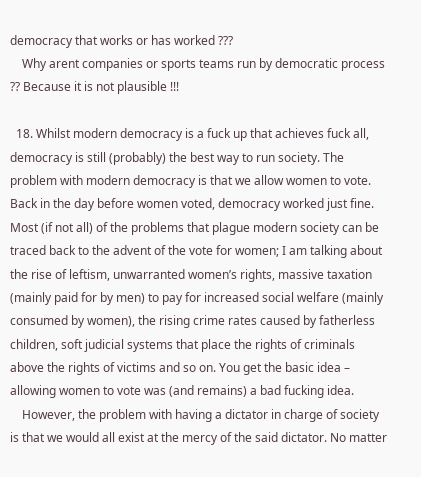democracy that works or has worked ???
    Why arent companies or sports teams run by democratic process ?? Because it is not plausible !!!

  18. Whilst modern democracy is a fuck up that achieves fuck all, democracy is still (probably) the best way to run society. The problem with modern democracy is that we allow women to vote. Back in the day before women voted, democracy worked just fine. Most (if not all) of the problems that plague modern society can be traced back to the advent of the vote for women; I am talking about the rise of leftism, unwarranted women’s rights, massive taxation (mainly paid for by men) to pay for increased social welfare (mainly consumed by women), the rising crime rates caused by fatherless children, soft judicial systems that place the rights of criminals above the rights of victims and so on. You get the basic idea – allowing women to vote was (and remains) a bad fucking idea.
    However, the problem with having a dictator in charge of society is that we would all exist at the mercy of the said dictator. No matter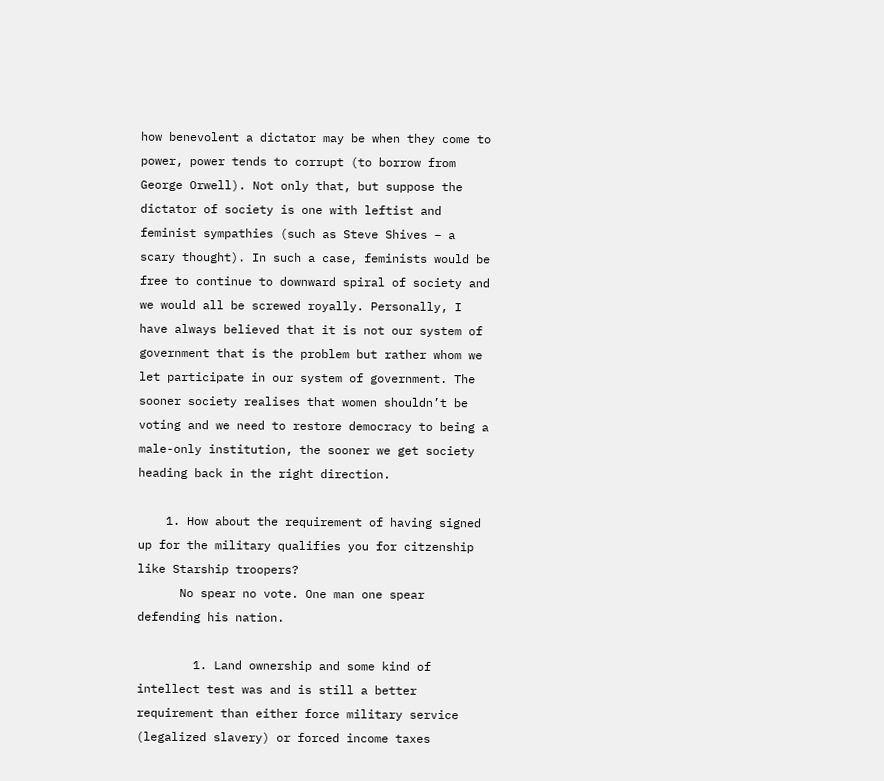how benevolent a dictator may be when they come to power, power tends to corrupt (to borrow from George Orwell). Not only that, but suppose the dictator of society is one with leftist and feminist sympathies (such as Steve Shives – a scary thought). In such a case, feminists would be free to continue to downward spiral of society and we would all be screwed royally. Personally, I have always believed that it is not our system of government that is the problem but rather whom we let participate in our system of government. The sooner society realises that women shouldn’t be voting and we need to restore democracy to being a male-only institution, the sooner we get society heading back in the right direction.

    1. How about the requirement of having signed up for the military qualifies you for citzenship like Starship troopers?
      No spear no vote. One man one spear defending his nation.

        1. Land ownership and some kind of intellect test was and is still a better requirement than either force military service (legalized slavery) or forced income taxes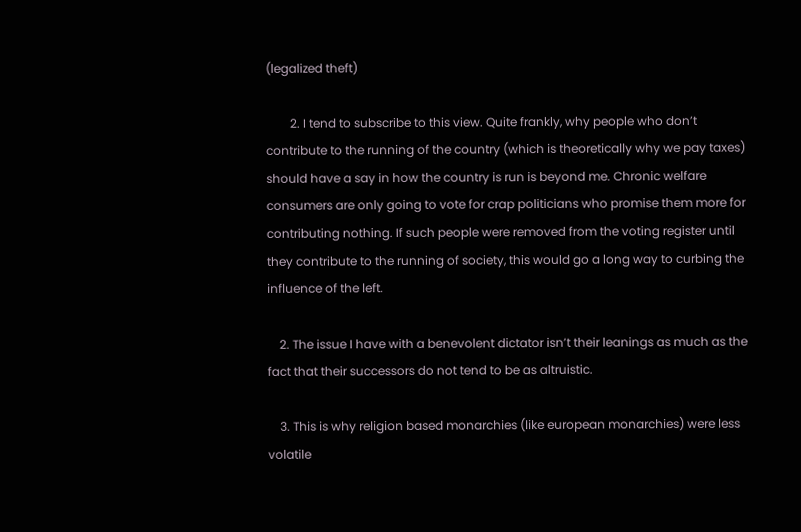(legalized theft)

        2. I tend to subscribe to this view. Quite frankly, why people who don’t contribute to the running of the country (which is theoretically why we pay taxes) should have a say in how the country is run is beyond me. Chronic welfare consumers are only going to vote for crap politicians who promise them more for contributing nothing. If such people were removed from the voting register until they contribute to the running of society, this would go a long way to curbing the influence of the left.

    2. The issue I have with a benevolent dictator isn’t their leanings as much as the fact that their successors do not tend to be as altruistic.

    3. This is why religion based monarchies (like european monarchies) were less volatile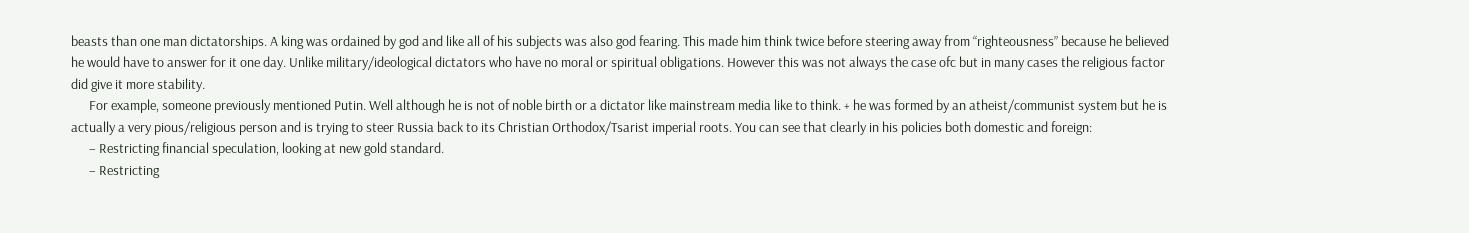beasts than one man dictatorships. A king was ordained by god and like all of his subjects was also god fearing. This made him think twice before steering away from “righteousness” because he believed he would have to answer for it one day. Unlike military/ideological dictators who have no moral or spiritual obligations. However this was not always the case ofc but in many cases the religious factor did give it more stability.
      For example, someone previously mentioned Putin. Well although he is not of noble birth or a dictator like mainstream media like to think. + he was formed by an atheist/communist system but he is actually a very pious/religious person and is trying to steer Russia back to its Christian Orthodox/Tsarist imperial roots. You can see that clearly in his policies both domestic and foreign:
      – Restricting financial speculation, looking at new gold standard.
      – Restricting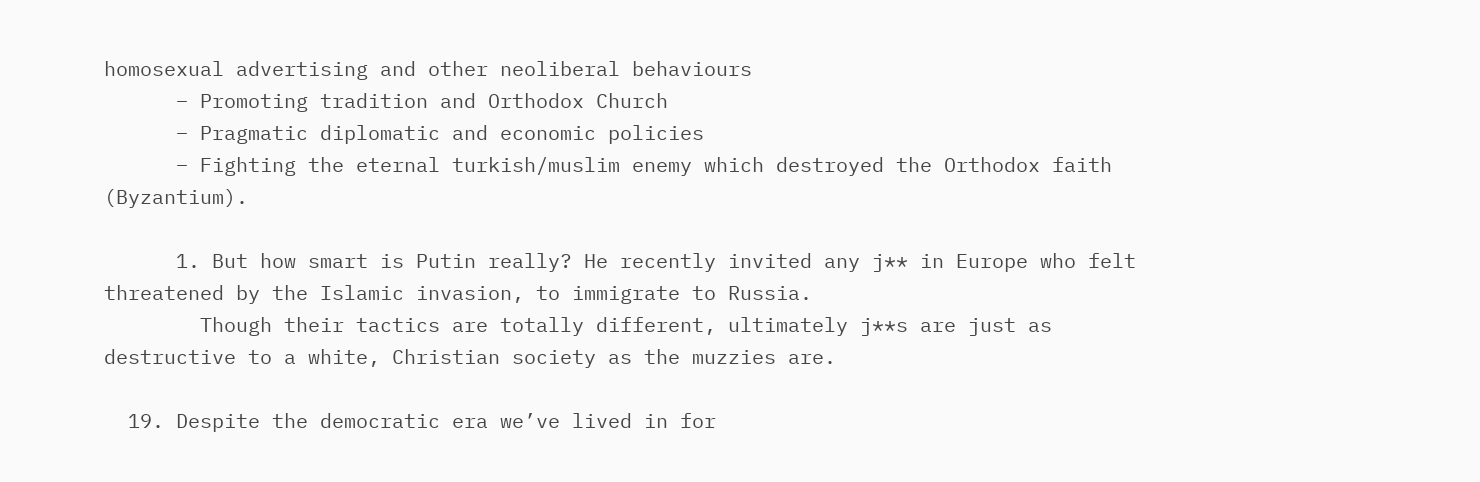homosexual advertising and other neoliberal behaviours
      – Promoting tradition and Orthodox Church
      – Pragmatic diplomatic and economic policies
      – Fighting the eternal turkish/muslim enemy which destroyed the Orthodox faith (Byzantium).

      1. But how smart is Putin really? He recently invited any j** in Europe who felt threatened by the Islamic invasion, to immigrate to Russia.
        Though their tactics are totally different, ultimately j**s are just as destructive to a white, Christian society as the muzzies are.

  19. Despite the democratic era we’ve lived in for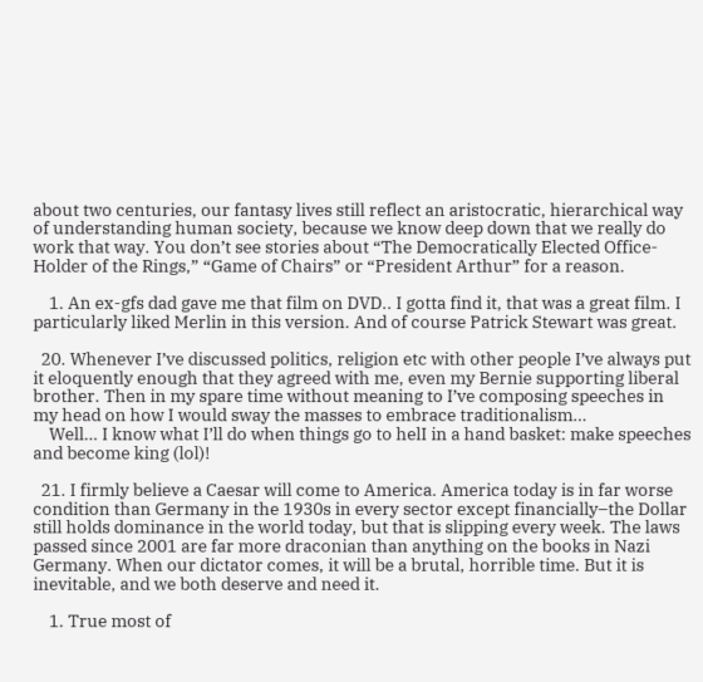about two centuries, our fantasy lives still reflect an aristocratic, hierarchical way of understanding human society, because we know deep down that we really do work that way. You don’t see stories about “The Democratically Elected Office-Holder of the Rings,” “Game of Chairs” or “President Arthur” for a reason.

    1. An ex-gfs dad gave me that film on DVD.. I gotta find it, that was a great film. I particularly liked Merlin in this version. And of course Patrick Stewart was great.

  20. Whenever I’ve discussed politics, religion etc with other people I’ve always put it eloquently enough that they agreed with me, even my Bernie supporting liberal brother. Then in my spare time without meaning to I’ve composing speeches in my head on how I would sway the masses to embrace traditionalism…
    Well… I know what I’ll do when things go to helI in a hand basket: make speeches and become king (lol)!

  21. I firmly believe a Caesar will come to America. America today is in far worse condition than Germany in the 1930s in every sector except financially–the Dollar still holds dominance in the world today, but that is slipping every week. The laws passed since 2001 are far more draconian than anything on the books in Nazi Germany. When our dictator comes, it will be a brutal, horrible time. But it is inevitable, and we both deserve and need it.

    1. True most of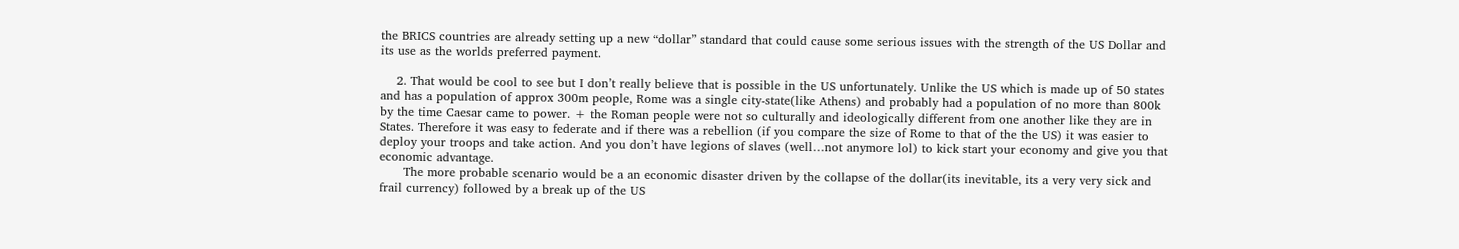the BRICS countries are already setting up a new “dollar” standard that could cause some serious issues with the strength of the US Dollar and its use as the worlds preferred payment.

    2. That would be cool to see but I don’t really believe that is possible in the US unfortunately. Unlike the US which is made up of 50 states and has a population of approx 300m people, Rome was a single city-state(like Athens) and probably had a population of no more than 800k by the time Caesar came to power. + the Roman people were not so culturally and ideologically different from one another like they are in States. Therefore it was easy to federate and if there was a rebellion (if you compare the size of Rome to that of the the US) it was easier to deploy your troops and take action. And you don’t have legions of slaves (well…not anymore lol) to kick start your economy and give you that economic advantage.
      The more probable scenario would be a an economic disaster driven by the collapse of the dollar(its inevitable, its a very very sick and frail currency) followed by a break up of the US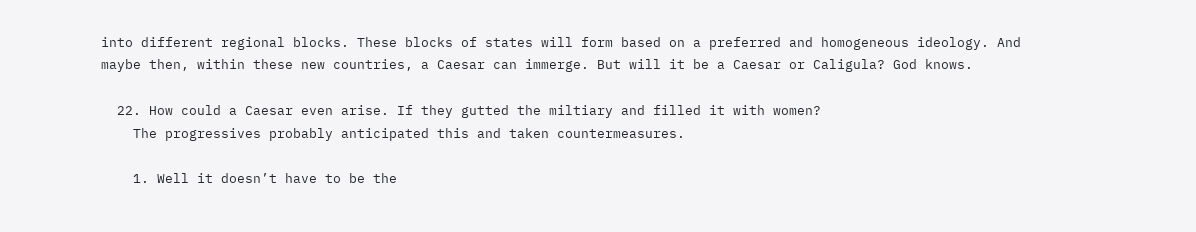into different regional blocks. These blocks of states will form based on a preferred and homogeneous ideology. And maybe then, within these new countries, a Caesar can immerge. But will it be a Caesar or Caligula? God knows.

  22. How could a Caesar even arise. If they gutted the miltiary and filled it with women?
    The progressives probably anticipated this and taken countermeasures.

    1. Well it doesn’t have to be the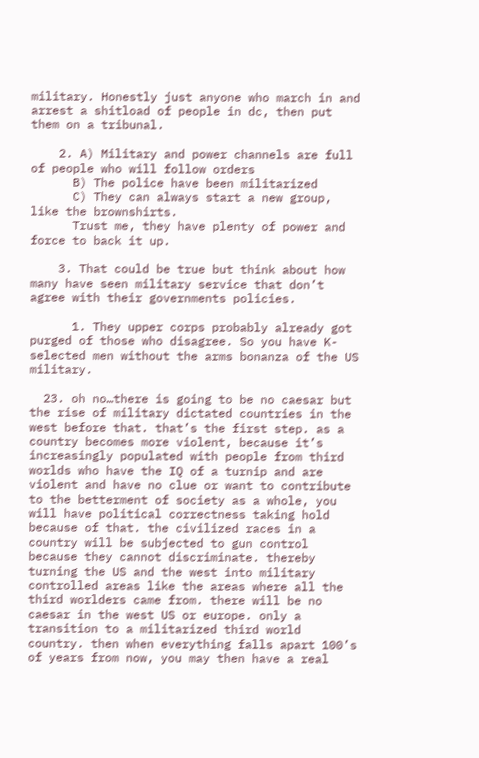military. Honestly just anyone who march in and arrest a shitload of people in dc, then put them on a tribunal.

    2. A) Military and power channels are full of people who will follow orders
      B) The police have been militarized
      C) They can always start a new group, like the brownshirts.
      Trust me, they have plenty of power and force to back it up.

    3. That could be true but think about how many have seen military service that don’t agree with their governments policies.

      1. They upper corps probably already got purged of those who disagree. So you have K-selected men without the arms bonanza of the US military.

  23. oh no…there is going to be no caesar but the rise of military dictated countries in the west before that. that’s the first step. as a country becomes more violent, because it’s increasingly populated with people from third worlds who have the IQ of a turnip and are violent and have no clue or want to contribute to the betterment of society as a whole, you will have political correctness taking hold because of that. the civilized races in a country will be subjected to gun control because they cannot discriminate. thereby turning the US and the west into military controlled areas like the areas where all the third worlders came from. there will be no caesar in the west US or europe. only a transition to a militarized third world country. then when everything falls apart 100’s of years from now, you may then have a real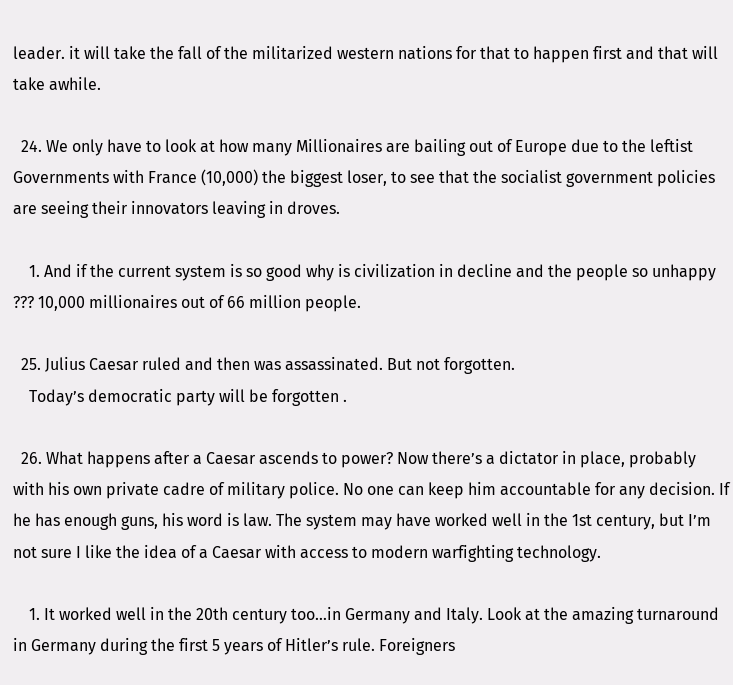leader. it will take the fall of the militarized western nations for that to happen first and that will take awhile.

  24. We only have to look at how many Millionaires are bailing out of Europe due to the leftist Governments with France (10,000) the biggest loser, to see that the socialist government policies are seeing their innovators leaving in droves.

    1. And if the current system is so good why is civilization in decline and the people so unhappy ??? 10,000 millionaires out of 66 million people.

  25. Julius Caesar ruled and then was assassinated. But not forgotten.
    Today’s democratic party will be forgotten .

  26. What happens after a Caesar ascends to power? Now there’s a dictator in place, probably with his own private cadre of military police. No one can keep him accountable for any decision. If he has enough guns, his word is law. The system may have worked well in the 1st century, but I’m not sure I like the idea of a Caesar with access to modern warfighting technology.

    1. It worked well in the 20th century too…in Germany and Italy. Look at the amazing turnaround in Germany during the first 5 years of Hitler’s rule. Foreigners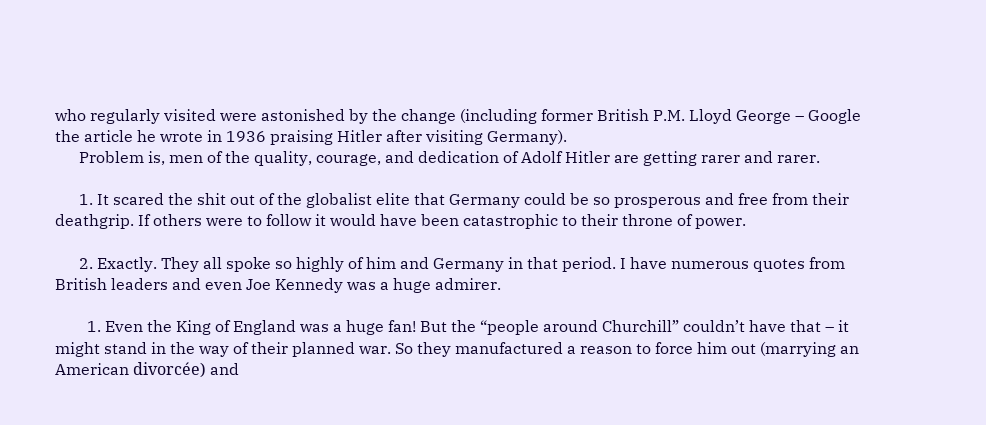who regularly visited were astonished by the change (including former British P.M. Lloyd George – Google the article he wrote in 1936 praising Hitler after visiting Germany).
      Problem is, men of the quality, courage, and dedication of Adolf Hitler are getting rarer and rarer.

      1. It scared the shit out of the globalist elite that Germany could be so prosperous and free from their deathgrip. If others were to follow it would have been catastrophic to their throne of power.

      2. Exactly. They all spoke so highly of him and Germany in that period. I have numerous quotes from British leaders and even Joe Kennedy was a huge admirer.

        1. Even the King of England was a huge fan! But the “people around Churchill” couldn’t have that – it might stand in the way of their planned war. So they manufactured a reason to force him out (marrying an American divorcée) and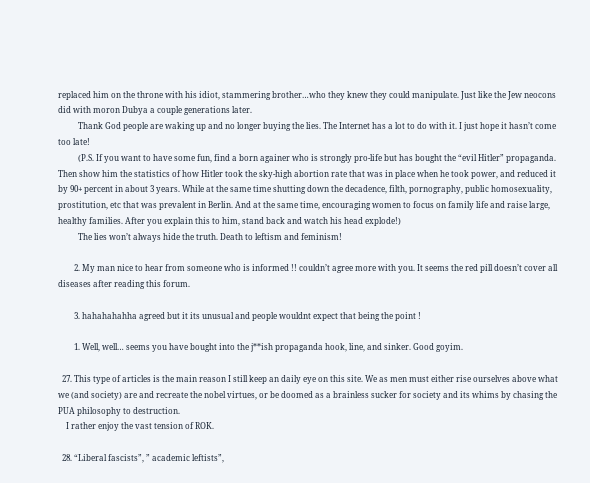replaced him on the throne with his idiot, stammering brother…who they knew they could manipulate. Just like the Jew neocons did with moron Dubya a couple generations later.
          Thank God people are waking up and no longer buying the lies. The Internet has a lot to do with it. I just hope it hasn’t come too late!
          (P.S. If you want to have some fun, find a born againer who is strongly pro-life but has bought the “evil Hitler” propaganda. Then show him the statistics of how Hitler took the sky-high abortion rate that was in place when he took power, and reduced it by 90+ percent in about 3 years. While at the same time shutting down the decadence, filth, pornography, public homosexuality, prostitution, etc that was prevalent in Berlin. And at the same time, encouraging women to focus on family life and raise large, healthy families. After you explain this to him, stand back and watch his head explode!)
          The lies won’t always hide the truth. Death to leftism and feminism!

        2. My man nice to hear from someone who is informed !! couldn’t agree more with you. It seems the red pill doesn’t cover all diseases after reading this forum.

        3. hahahahahha agreed but it its unusual and people wouldnt expect that being the point !

        1. Well, well… seems you have bought into the j**ish propaganda hook, line, and sinker. Good goyim.

  27. This type of articles is the main reason I still keep an daily eye on this site. We as men must either rise ourselves above what we (and society) are and recreate the nobel virtues, or be doomed as a brainless sucker for society and its whims by chasing the PUA philosophy to destruction.
    I rather enjoy the vast tension of ROK.

  28. “Liberal fascists”, ” academic leftists”,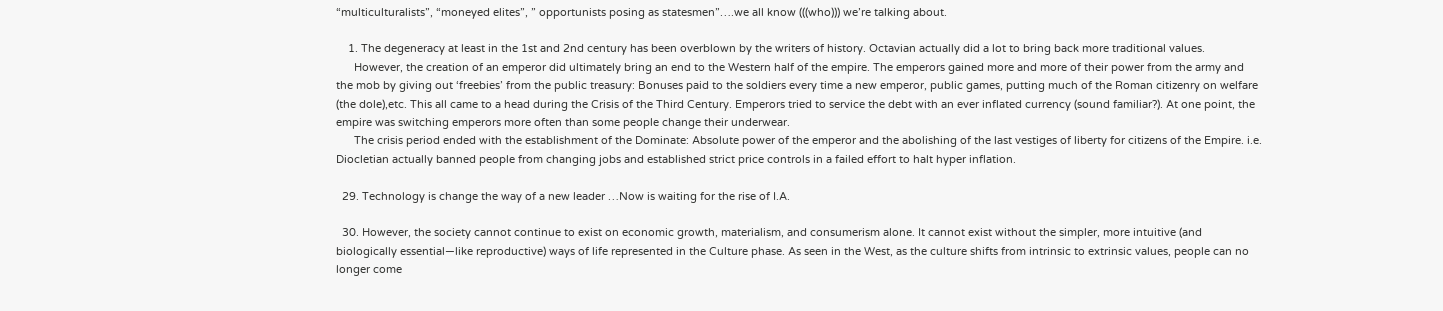“multiculturalists”, “moneyed elites”, ” opportunists posing as statesmen”….we all know (((who))) we’re talking about.

    1. The degeneracy at least in the 1st and 2nd century has been overblown by the writers of history. Octavian actually did a lot to bring back more traditional values.
      However, the creation of an emperor did ultimately bring an end to the Western half of the empire. The emperors gained more and more of their power from the army and the mob by giving out ‘freebies’ from the public treasury: Bonuses paid to the soldiers every time a new emperor, public games, putting much of the Roman citizenry on welfare (the dole),etc. This all came to a head during the Crisis of the Third Century. Emperors tried to service the debt with an ever inflated currency (sound familiar?). At one point, the empire was switching emperors more often than some people change their underwear.
      The crisis period ended with the establishment of the Dominate: Absolute power of the emperor and the abolishing of the last vestiges of liberty for citizens of the Empire. i.e. Diocletian actually banned people from changing jobs and established strict price controls in a failed effort to halt hyper inflation.

  29. Technology is change the way of a new leader …Now is waiting for the rise of I.A.

  30. However, the society cannot continue to exist on economic growth, materialism, and consumerism alone. It cannot exist without the simpler, more intuitive (and biologically essential—like reproductive) ways of life represented in the Culture phase. As seen in the West, as the culture shifts from intrinsic to extrinsic values, people can no longer come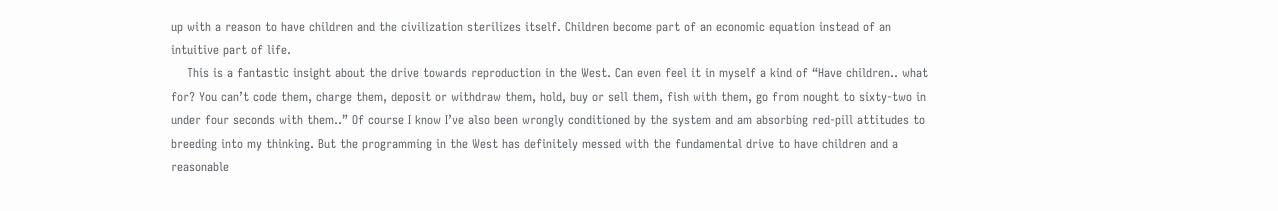up with a reason to have children and the civilization sterilizes itself. Children become part of an economic equation instead of an intuitive part of life.
    This is a fantastic insight about the drive towards reproduction in the West. Can even feel it in myself a kind of “Have children.. what for? You can’t code them, charge them, deposit or withdraw them, hold, buy or sell them, fish with them, go from nought to sixty-two in under four seconds with them..” Of course I know I’ve also been wrongly conditioned by the system and am absorbing red-pill attitudes to breeding into my thinking. But the programming in the West has definitely messed with the fundamental drive to have children and a reasonable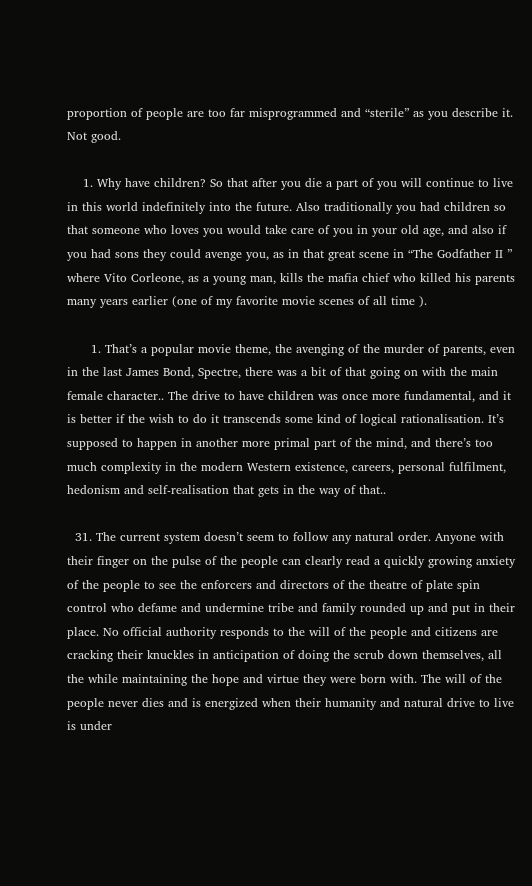proportion of people are too far misprogrammed and “sterile” as you describe it. Not good.

    1. Why have children? So that after you die a part of you will continue to live in this world indefinitely into the future. Also traditionally you had children so that someone who loves you would take care of you in your old age, and also if you had sons they could avenge you, as in that great scene in “The Godfather II ” where Vito Corleone, as a young man, kills the mafia chief who killed his parents many years earlier (one of my favorite movie scenes of all time ).

      1. That’s a popular movie theme, the avenging of the murder of parents, even in the last James Bond, Spectre, there was a bit of that going on with the main female character.. The drive to have children was once more fundamental, and it is better if the wish to do it transcends some kind of logical rationalisation. It’s supposed to happen in another more primal part of the mind, and there’s too much complexity in the modern Western existence, careers, personal fulfilment, hedonism and self-realisation that gets in the way of that..

  31. The current system doesn’t seem to follow any natural order. Anyone with their finger on the pulse of the people can clearly read a quickly growing anxiety of the people to see the enforcers and directors of the theatre of plate spin control who defame and undermine tribe and family rounded up and put in their place. No official authority responds to the will of the people and citizens are cracking their knuckles in anticipation of doing the scrub down themselves, all the while maintaining the hope and virtue they were born with. The will of the people never dies and is energized when their humanity and natural drive to live is under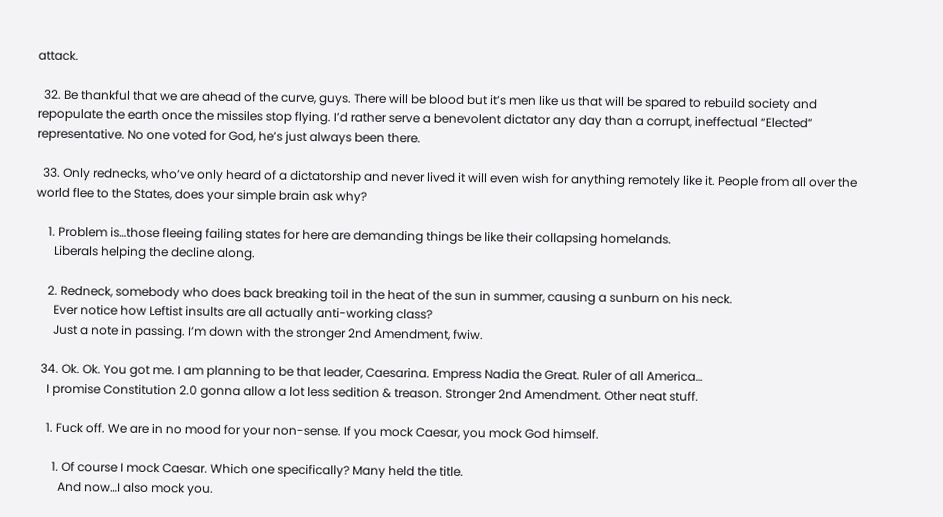attack.

  32. Be thankful that we are ahead of the curve, guys. There will be blood but it’s men like us that will be spared to rebuild society and repopulate the earth once the missiles stop flying. I’d rather serve a benevolent dictator any day than a corrupt, ineffectual “Elected” representative. No one voted for God, he’s just always been there.

  33. Only rednecks, who’ve only heard of a dictatorship and never lived it will even wish for anything remotely like it. People from all over the world flee to the States, does your simple brain ask why?

    1. Problem is…those fleeing failing states for here are demanding things be like their collapsing homelands.
      Liberals helping the decline along.

    2. Redneck, somebody who does back breaking toil in the heat of the sun in summer, causing a sunburn on his neck.
      Ever notice how Leftist insults are all actually anti-working class?
      Just a note in passing. I’m down with the stronger 2nd Amendment, fwiw.

  34. Ok. Ok. You got me. I am planning to be that leader, Caesarina. Empress Nadia the Great. Ruler of all America…
    I promise Constitution 2.0 gonna allow a lot less sedition & treason. Stronger 2nd Amendment. Other neat stuff.

    1. Fuck off. We are in no mood for your non-sense. If you mock Caesar, you mock God himself.

      1. Of course I mock Caesar. Which one specifically? Many held the title.
        And now…I also mock you.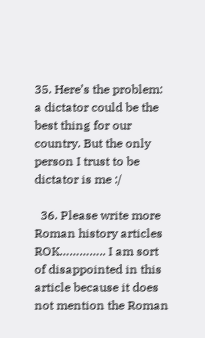35. Here’s the problem: a dictator could be the best thing for our country. But the only person I trust to be dictator is me :/

  36. Please write more Roman history articles ROK………….. I am sort of disappointed in this article because it does not mention the Roman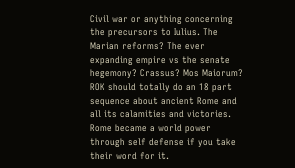Civil war or anything concerning the precursors to Iulius. The Marian reforms? The ever expanding empire vs the senate hegemony? Crassus? Mos Maiorum? ROK should totally do an 18 part sequence about ancient Rome and all its calamities and victories. Rome became a world power through self defense if you take their word for it.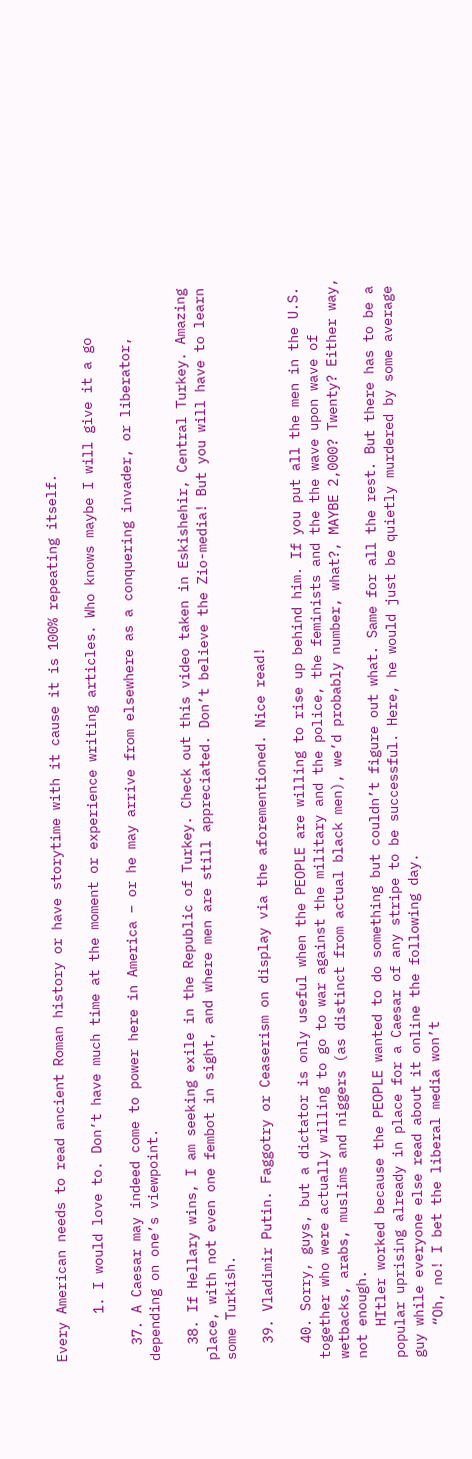Every American needs to read ancient Roman history or have storytime with it cause it is 100% repeating itself.

      1. I would love to. Don’t have much time at the moment or experience writing articles. Who knows maybe I will give it a go

  37. A Caesar may indeed come to power here in America – or he may arrive from elsewhere as a conquering invader, or liberator, depending on one’s viewpoint.

  38. If Hellary wins, I am seeking exile in the Republic of Turkey. Check out this video taken in Eskishehir, Central Turkey. Amazing place, with not even one fembot in sight, and where men are still appreciated. Don’t believe the Zio-media! But you will have to learn some Turkish.

  39. Vladimir Putin. Faggotry or Ceaserism on display via the aforementioned. Nice read!

  40. Sorry, guys, but a dictator is only useful when the PEOPLE are willing to rise up behind him. If you put all the men in the U.S. together who were actually willing to go to war against the military and the police, the feminists and the the wave upon wave of wetbacks, arabs, muslims and niggers (as distinct from actual black men), we’d probably number, what?, MAYBE 2,000? Twenty? Either way, not enough.
    HItler worked because the PEOPLE wanted to do something but couldn’t figure out what. Same for all the rest. But there has to be a popular uprising already in place for a Caesar of any stripe to be successful. Here, he would just be quietly murdered by some average guy while everyone else read about it online the following day.
    “Oh, no! I bet the liberal media won’t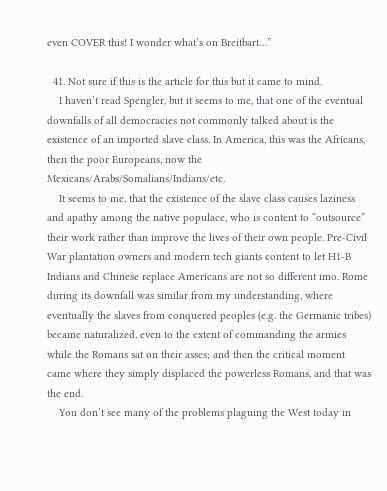even COVER this! I wonder what’s on Breitbart…”

  41. Not sure if this is the article for this but it came to mind.
    I haven’t read Spengler, but it seems to me, that one of the eventual downfalls of all democracies not commonly talked about is the existence of an imported slave class. In America, this was the Africans, then the poor Europeans, now the Mexicans/Arabs/Somalians/Indians/etc.
    It seems to me, that the existence of the slave class causes laziness and apathy among the native populace, who is content to “outsource” their work rather than improve the lives of their own people. Pre-Civil War plantation owners and modern tech giants content to let H1-B Indians and Chinese replace Americans are not so different imo. Rome during its downfall was similar from my understanding, where eventually the slaves from conquered peoples (e.g. the Germanic tribes) became naturalized, even to the extent of commanding the armies while the Romans sat on their asses; and then the critical moment came where they simply displaced the powerless Romans, and that was the end.
    You don’t see many of the problems plaguing the West today in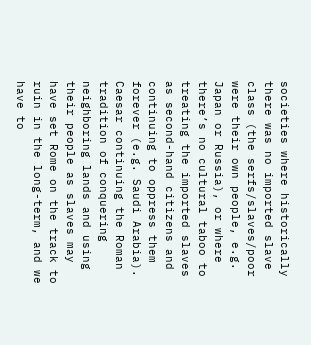societies where historically there was no imported slave class (the serfs/slaves/poor were their own people, e.g. Japan or Russia), or where there’s no cultural taboo to treating the imported slaves as second-hand citizens and continuing to oppress them forever (e.g. Saudi Arabia). Caesar continuing the Roman tradition of conquering neighboring lands and using their people as slaves may have set Rome on the track to ruin in the long-term, and we have to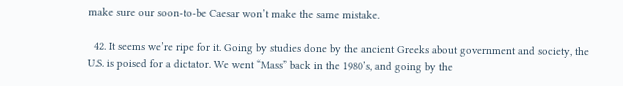make sure our soon-to-be Caesar won’t make the same mistake.

  42. It seems we’re ripe for it. Going by studies done by the ancient Greeks about government and society, the U.S. is poised for a dictator. We went “Mass” back in the 1980’s, and going by the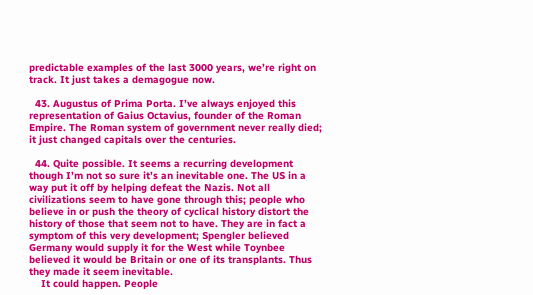predictable examples of the last 3000 years, we’re right on track. It just takes a demagogue now.

  43. Augustus of Prima Porta. I’ve always enjoyed this representation of Gaius Octavius, founder of the Roman Empire. The Roman system of government never really died; it just changed capitals over the centuries.

  44. Quite possible. It seems a recurring development though I’m not so sure it’s an inevitable one. The US in a way put it off by helping defeat the Nazis. Not all civilizations seem to have gone through this; people who believe in or push the theory of cyclical history distort the history of those that seem not to have. They are in fact a symptom of this very development; Spengler believed Germany would supply it for the West while Toynbee believed it would be Britain or one of its transplants. Thus they made it seem inevitable.
    It could happen. People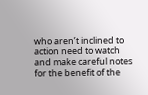who aren’t inclined to action need to watch and make careful notes for the benefit of the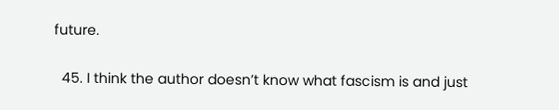future.

  45. I think the author doesn’t know what fascism is and just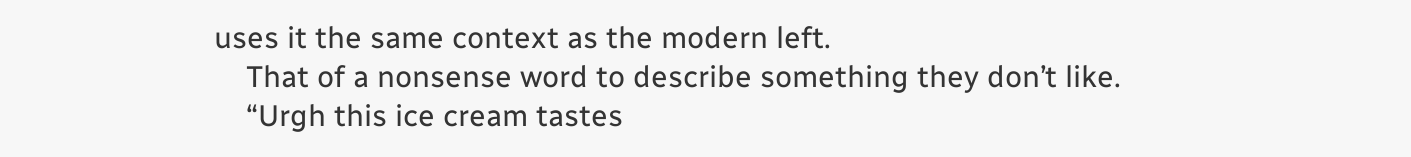uses it the same context as the modern left.
    That of a nonsense word to describe something they don’t like.
    “Urgh this ice cream tastes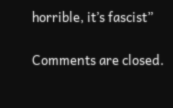horrible, it’s fascist”

Comments are closed.